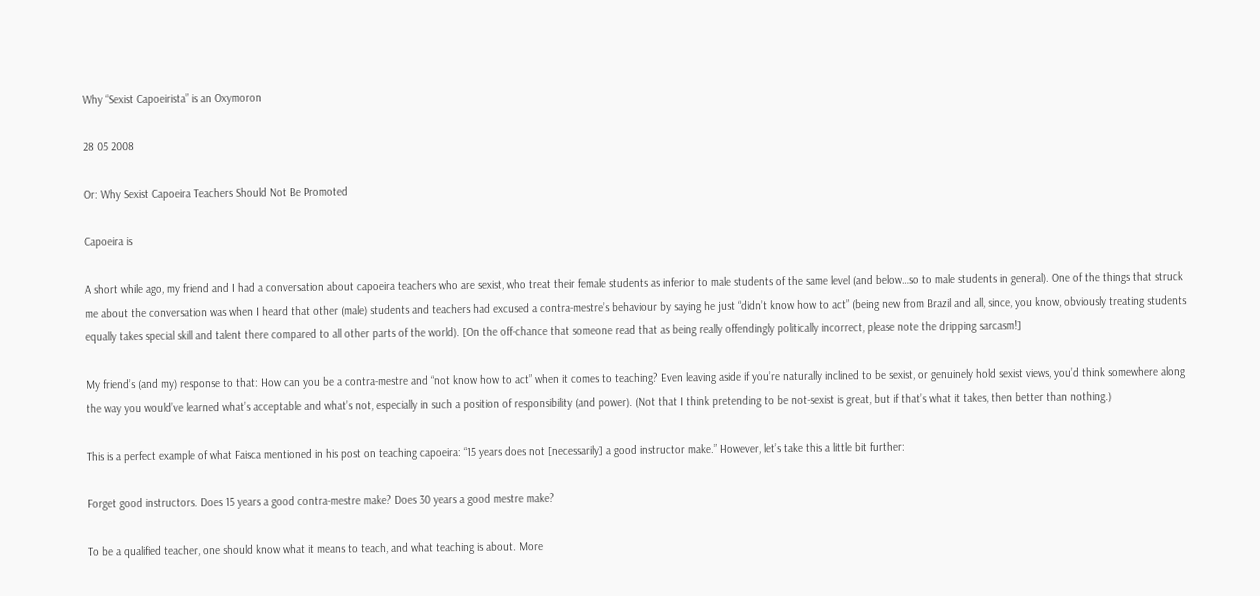Why “Sexist Capoeirista” is an Oxymoron

28 05 2008

Or: Why Sexist Capoeira Teachers Should Not Be Promoted

Capoeira is

A short while ago, my friend and I had a conversation about capoeira teachers who are sexist, who treat their female students as inferior to male students of the same level (and below…so to male students in general). One of the things that struck me about the conversation was when I heard that other (male) students and teachers had excused a contra-mestre’s behaviour by saying he just “didn’t know how to act” (being new from Brazil and all, since, you know, obviously treating students equally takes special skill and talent there compared to all other parts of the world). [On the off-chance that someone read that as being really offendingly politically incorrect, please note the dripping sarcasm!]

My friend’s (and my) response to that: How can you be a contra-mestre and “not know how to act” when it comes to teaching? Even leaving aside if you’re naturally inclined to be sexist, or genuinely hold sexist views, you’d think somewhere along the way you would’ve learned what’s acceptable and what’s not, especially in such a position of responsibility (and power). (Not that I think pretending to be not-sexist is great, but if that’s what it takes, then better than nothing.)

This is a perfect example of what Faisca mentioned in his post on teaching capoeira: “15 years does not [necessarily] a good instructor make.” However, let’s take this a little bit further:

Forget good instructors. Does 15 years a good contra-mestre make? Does 30 years a good mestre make?

To be a qualified teacher, one should know what it means to teach, and what teaching is about. More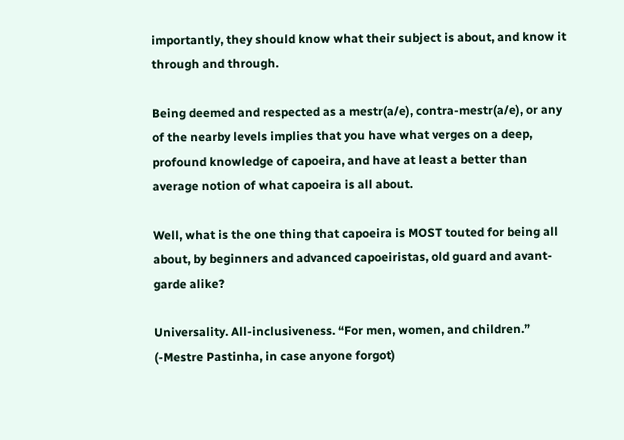importantly, they should know what their subject is about, and know it through and through.

Being deemed and respected as a mestr(a/e), contra-mestr(a/e), or any of the nearby levels implies that you have what verges on a deep, profound knowledge of capoeira, and have at least a better than average notion of what capoeira is all about.

Well, what is the one thing that capoeira is MOST touted for being all about, by beginners and advanced capoeiristas, old guard and avant-garde alike?

Universality. All-inclusiveness. “For men, women, and children.” (-Mestre Pastinha, in case anyone forgot)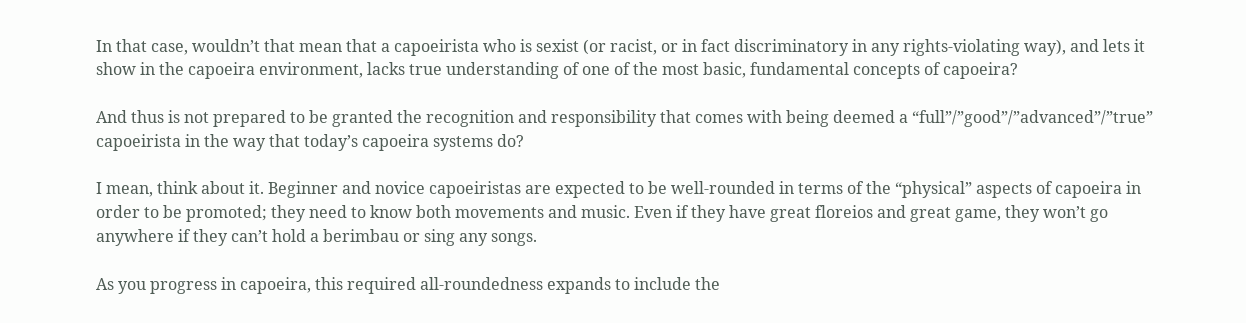In that case, wouldn’t that mean that a capoeirista who is sexist (or racist, or in fact discriminatory in any rights-violating way), and lets it show in the capoeira environment, lacks true understanding of one of the most basic, fundamental concepts of capoeira?

And thus is not prepared to be granted the recognition and responsibility that comes with being deemed a “full”/”good”/”advanced”/”true” capoeirista in the way that today’s capoeira systems do?

I mean, think about it. Beginner and novice capoeiristas are expected to be well-rounded in terms of the “physical” aspects of capoeira in order to be promoted; they need to know both movements and music. Even if they have great floreios and great game, they won’t go anywhere if they can’t hold a berimbau or sing any songs.

As you progress in capoeira, this required all-roundedness expands to include the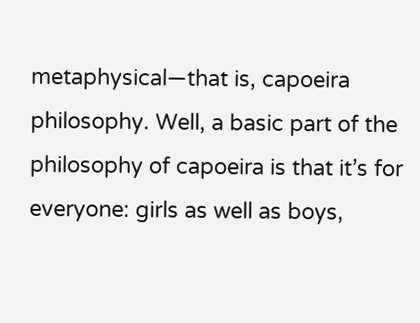metaphysical—that is, capoeira philosophy. Well, a basic part of the philosophy of capoeira is that it’s for everyone: girls as well as boys,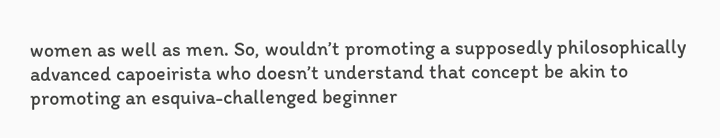women as well as men. So, wouldn’t promoting a supposedly philosophically advanced capoeirista who doesn’t understand that concept be akin to promoting an esquiva-challenged beginner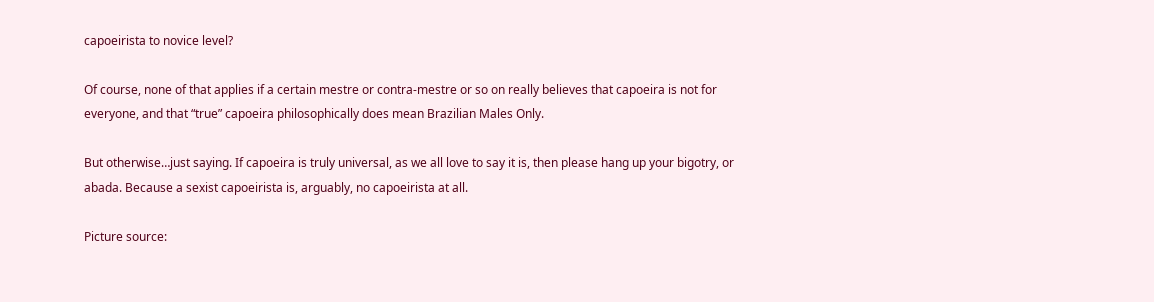capoeirista to novice level?

Of course, none of that applies if a certain mestre or contra-mestre or so on really believes that capoeira is not for everyone, and that “true” capoeira philosophically does mean Brazilian Males Only.

But otherwise…just saying. If capoeira is truly universal, as we all love to say it is, then please hang up your bigotry, or abada. Because a sexist capoeirista is, arguably, no capoeirista at all.

Picture source: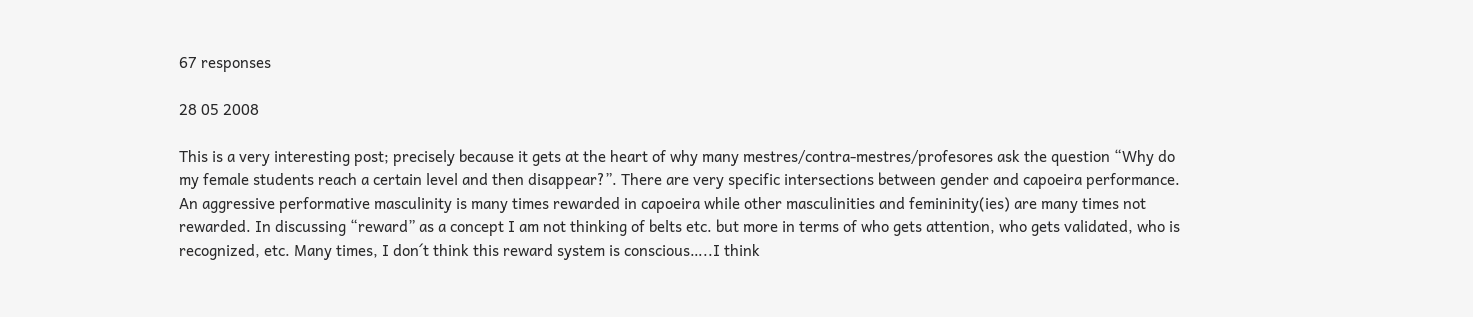67 responses

28 05 2008

This is a very interesting post; precisely because it gets at the heart of why many mestres/contra-mestres/profesores ask the question “Why do my female students reach a certain level and then disappear?”. There are very specific intersections between gender and capoeira performance. An aggressive performative masculinity is many times rewarded in capoeira while other masculinities and femininity(ies) are many times not rewarded. In discussing “reward” as a concept I am not thinking of belts etc. but more in terms of who gets attention, who gets validated, who is recognized, etc. Many times, I don´t think this reward system is conscious…..I think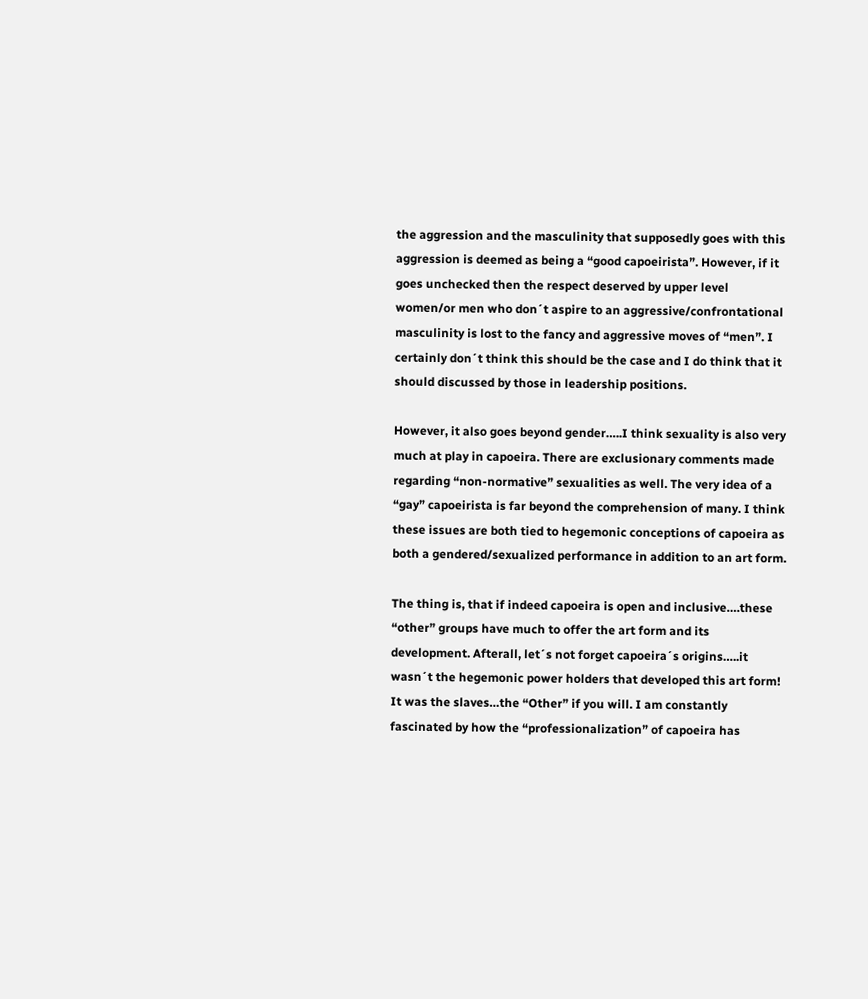the aggression and the masculinity that supposedly goes with this aggression is deemed as being a “good capoeirista”. However, if it goes unchecked then the respect deserved by upper level women/or men who don´t aspire to an aggressive/confrontational masculinity is lost to the fancy and aggressive moves of “men”. I certainly don´t think this should be the case and I do think that it should discussed by those in leadership positions.

However, it also goes beyond gender…..I think sexuality is also very much at play in capoeira. There are exclusionary comments made regarding “non-normative” sexualities as well. The very idea of a “gay” capoeirista is far beyond the comprehension of many. I think these issues are both tied to hegemonic conceptions of capoeira as both a gendered/sexualized performance in addition to an art form.

The thing is, that if indeed capoeira is open and inclusive….these “other” groups have much to offer the art form and its development. Afterall, let´s not forget capoeira´s origins…..it wasn´t the hegemonic power holders that developed this art form! It was the slaves…the “Other” if you will. I am constantly fascinated by how the “professionalization” of capoeira has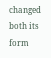changed both its form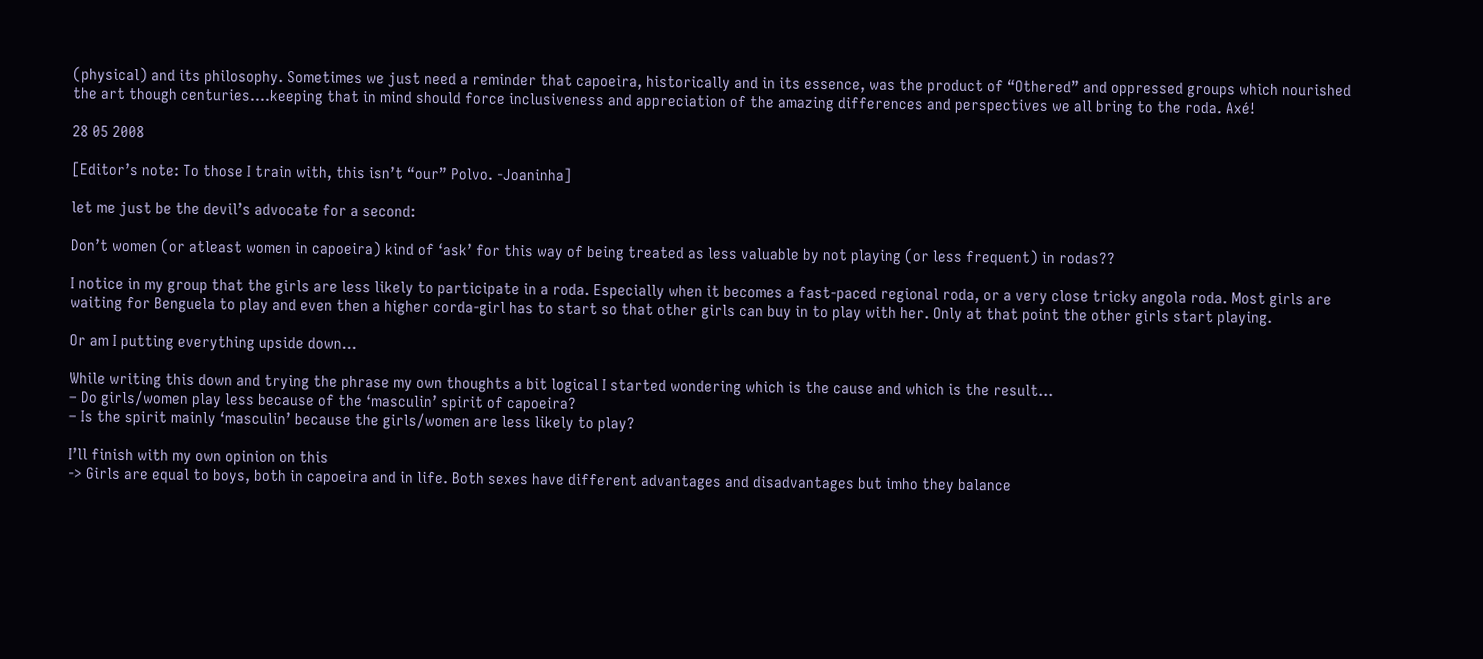(physical) and its philosophy. Sometimes we just need a reminder that capoeira, historically and in its essence, was the product of “Othered” and oppressed groups which nourished the art though centuries….keeping that in mind should force inclusiveness and appreciation of the amazing differences and perspectives we all bring to the roda. Axé!

28 05 2008

[Editor’s note: To those I train with, this isn’t “our” Polvo. -Joaninha]

let me just be the devil’s advocate for a second:

Don’t women (or atleast women in capoeira) kind of ‘ask’ for this way of being treated as less valuable by not playing (or less frequent) in rodas??

I notice in my group that the girls are less likely to participate in a roda. Especially when it becomes a fast-paced regional roda, or a very close tricky angola roda. Most girls are waiting for Benguela to play and even then a higher corda-girl has to start so that other girls can buy in to play with her. Only at that point the other girls start playing.

Or am I putting everything upside down…

While writing this down and trying the phrase my own thoughts a bit logical I started wondering which is the cause and which is the result…
– Do girls/women play less because of the ‘masculin’ spirit of capoeira?
– Is the spirit mainly ‘masculin’ because the girls/women are less likely to play?

I’ll finish with my own opinion on this
-> Girls are equal to boys, both in capoeira and in life. Both sexes have different advantages and disadvantages but imho they balance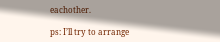eachother.

ps: I’ll try to arrange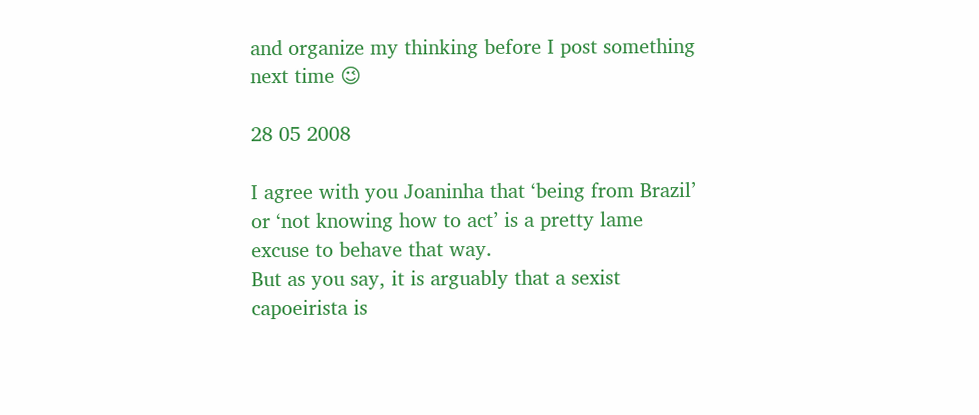and organize my thinking before I post something next time 😉

28 05 2008

I agree with you Joaninha that ‘being from Brazil’ or ‘not knowing how to act’ is a pretty lame excuse to behave that way.
But as you say, it is arguably that a sexist capoeirista is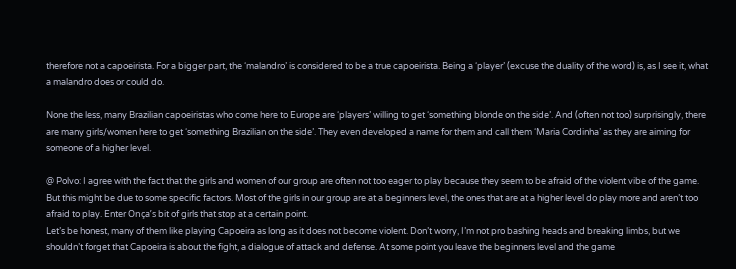therefore not a capoeirista. For a bigger part, the ‘malandro’ is considered to be a true capoeirista. Being a ‘player’ (excuse the duality of the word) is, as I see it, what a malandro does or could do.

None the less, many Brazilian capoeiristas who come here to Europe are ‘players’ willing to get ‘something blonde on the side’. And (often not too) surprisingly, there are many girls/women here to get ‘something Brazilian on the side’. They even developed a name for them and call them ‘Maria Cordinha’ as they are aiming for someone of a higher level.

@ Polvo: I agree with the fact that the girls and women of our group are often not too eager to play because they seem to be afraid of the violent vibe of the game. But this might be due to some specific factors. Most of the girls in our group are at a beginners level, the ones that are at a higher level do play more and aren’t too afraid to play. Enter Onça’s bit of girls that stop at a certain point.
Let’s be honest, many of them like playing Capoeira as long as it does not become violent. Don’t worry, I’m not pro bashing heads and breaking limbs, but we shouldn’t forget that Capoeira is about the fight, a dialogue of attack and defense. At some point you leave the beginners level and the game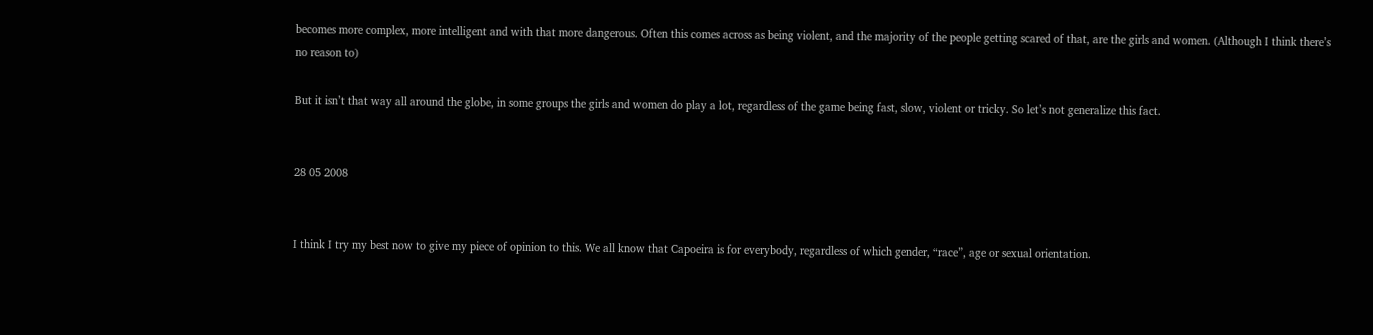becomes more complex, more intelligent and with that more dangerous. Often this comes across as being violent, and the majority of the people getting scared of that, are the girls and women. (Although I think there’s no reason to)

But it isn’t that way all around the globe, in some groups the girls and women do play a lot, regardless of the game being fast, slow, violent or tricky. So let’s not generalize this fact.


28 05 2008


I think I try my best now to give my piece of opinion to this. We all know that Capoeira is for everybody, regardless of which gender, “race”, age or sexual orientation.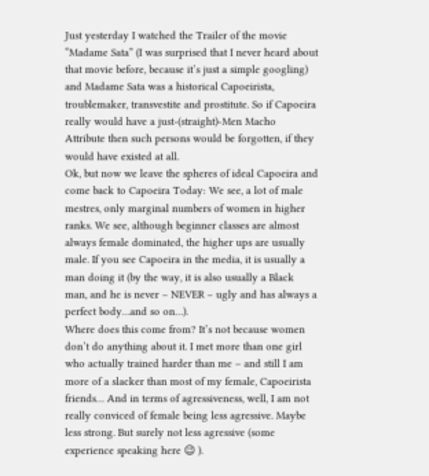Just yesterday I watched the Trailer of the movie “Madame Sata” (I was surprised that I never heard about that movie before, because it’s just a simple googling) and Madame Sata was a historical Capoeirista, troublemaker, transvestite and prostitute. So if Capoeira really would have a just-(straight)-Men Macho Attribute then such persons would be forgotten, if they would have existed at all.
Ok, but now we leave the spheres of ideal Capoeira and come back to Capoeira Today: We see, a lot of male mestres, only marginal numbers of women in higher ranks. We see, although beginner classes are almost always female dominated, the higher ups are usually male. If you see Capoeira in the media, it is usually a man doing it (by the way, it is also usually a Black man, and he is never – NEVER – ugly and has always a perfect body…and so on…).
Where does this come from? It’s not because women don’t do anything about it. I met more than one girl who actually trained harder than me – and still I am more of a slacker than most of my female, Capoeirista friends… And in terms of agressiveness, well, I am not really conviced of female being less agressive. Maybe less strong. But surely not less agressive (some experience speaking here 😉 ).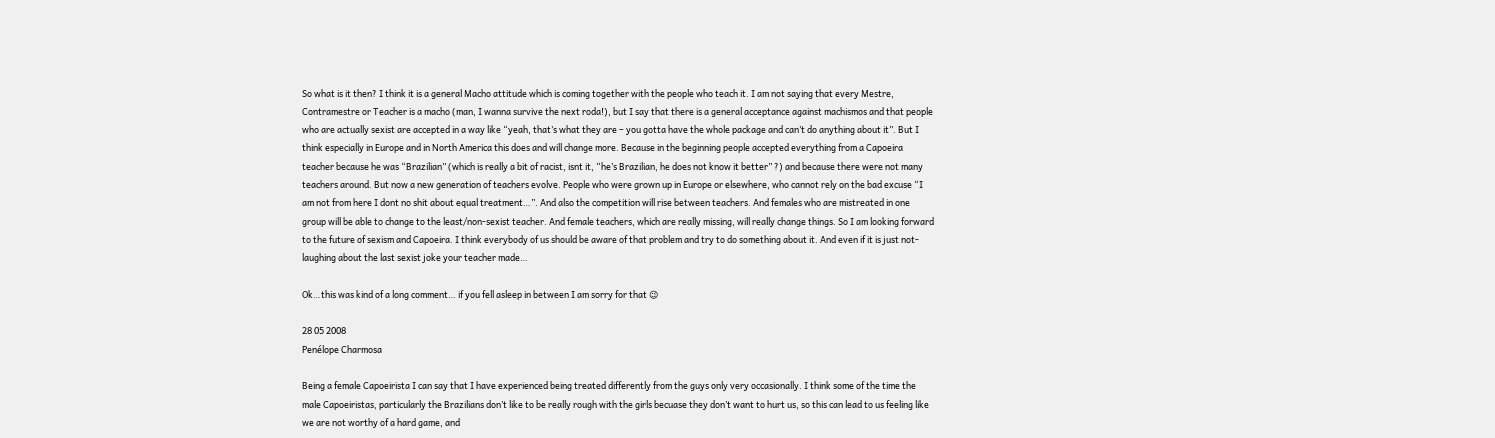So what is it then? I think it is a general Macho attitude which is coming together with the people who teach it. I am not saying that every Mestre, Contramestre or Teacher is a macho (man, I wanna survive the next roda!), but I say that there is a general acceptance against machismos and that people who are actually sexist are accepted in a way like “yeah, that’s what they are – you gotta have the whole package and can’t do anything about it”. But I think especially in Europe and in North America this does and will change more. Because in the beginning people accepted everything from a Capoeira teacher because he was “Brazilian” (which is really a bit of racist, isnt it, “he’s Brazilian, he does not know it better” ?) and because there were not many teachers around. But now a new generation of teachers evolve. People who were grown up in Europe or elsewhere, who cannot rely on the bad excuse “I am not from here I dont no shit about equal treatment…”. And also the competition will rise between teachers. And females who are mistreated in one group will be able to change to the least/non-sexist teacher. And female teachers, which are really missing, will really change things. So I am looking forward to the future of sexism and Capoeira. I think everybody of us should be aware of that problem and try to do something about it. And even if it is just not-laughing about the last sexist joke your teacher made…

Ok…this was kind of a long comment… if you fell asleep in between I am sorry for that 😉

28 05 2008
Penélope Charmosa

Being a female Capoeirista I can say that I have experienced being treated differently from the guys only very occasionally. I think some of the time the male Capoeiristas, particularly the Brazilians don’t like to be really rough with the girls becuase they don’t want to hurt us, so this can lead to us feeling like we are not worthy of a hard game, and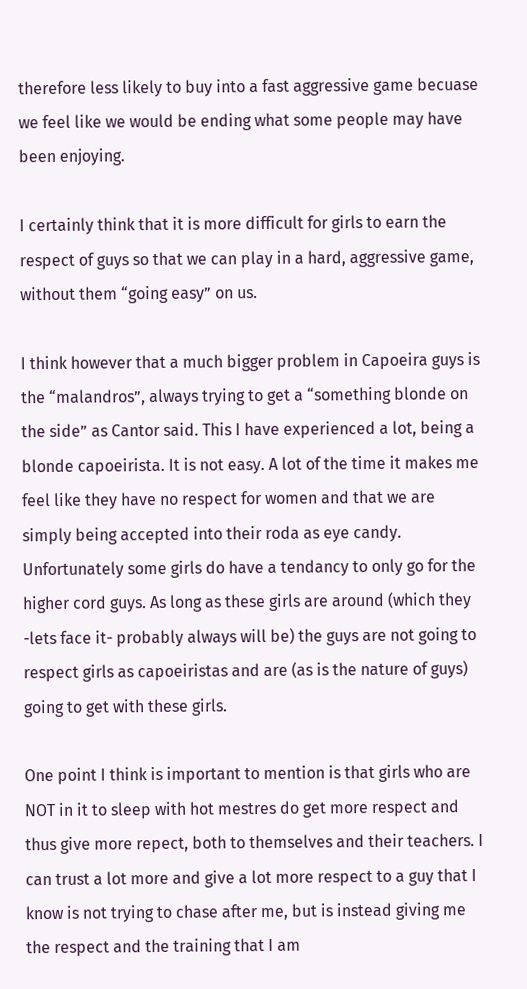therefore less likely to buy into a fast aggressive game becuase we feel like we would be ending what some people may have been enjoying.

I certainly think that it is more difficult for girls to earn the respect of guys so that we can play in a hard, aggressive game, without them “going easy” on us.

I think however that a much bigger problem in Capoeira guys is the “malandros”, always trying to get a “something blonde on the side” as Cantor said. This I have experienced a lot, being a blonde capoeirista. It is not easy. A lot of the time it makes me feel like they have no respect for women and that we are simply being accepted into their roda as eye candy.
Unfortunately some girls do have a tendancy to only go for the higher cord guys. As long as these girls are around (which they -lets face it- probably always will be) the guys are not going to respect girls as capoeiristas and are (as is the nature of guys) going to get with these girls.

One point I think is important to mention is that girls who are NOT in it to sleep with hot mestres do get more respect and thus give more repect, both to themselves and their teachers. I can trust a lot more and give a lot more respect to a guy that I know is not trying to chase after me, but is instead giving me the respect and the training that I am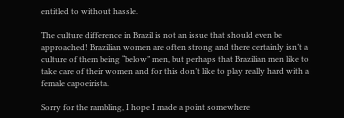entitled to without hassle.

The culture difference in Brazil is not an issue that should even be approached! Brazilian women are often strong and there certainly isn’t a culture of them being “below” men, but perhaps that Brazilian men like to take care of their women and for this don’t like to play really hard with a female capoeirista.

Sorry for the rambling, I hope I made a point somewhere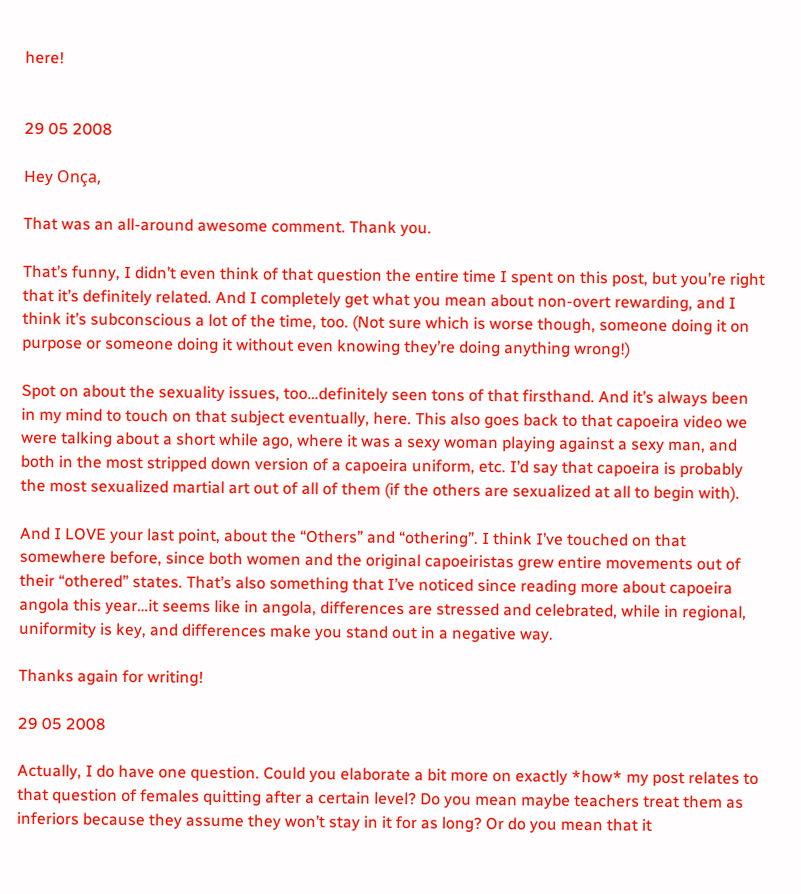here!


29 05 2008

Hey Onça,

That was an all-around awesome comment. Thank you.

That’s funny, I didn’t even think of that question the entire time I spent on this post, but you’re right that it’s definitely related. And I completely get what you mean about non-overt rewarding, and I think it’s subconscious a lot of the time, too. (Not sure which is worse though, someone doing it on purpose or someone doing it without even knowing they’re doing anything wrong!)

Spot on about the sexuality issues, too…definitely seen tons of that firsthand. And it’s always been in my mind to touch on that subject eventually, here. This also goes back to that capoeira video we were talking about a short while ago, where it was a sexy woman playing against a sexy man, and both in the most stripped down version of a capoeira uniform, etc. I’d say that capoeira is probably the most sexualized martial art out of all of them (if the others are sexualized at all to begin with).

And I LOVE your last point, about the “Others” and “othering”. I think I’ve touched on that somewhere before, since both women and the original capoeiristas grew entire movements out of their “othered” states. That’s also something that I’ve noticed since reading more about capoeira angola this year…it seems like in angola, differences are stressed and celebrated, while in regional, uniformity is key, and differences make you stand out in a negative way.

Thanks again for writing!

29 05 2008

Actually, I do have one question. Could you elaborate a bit more on exactly *how* my post relates to that question of females quitting after a certain level? Do you mean maybe teachers treat them as inferiors because they assume they won’t stay in it for as long? Or do you mean that it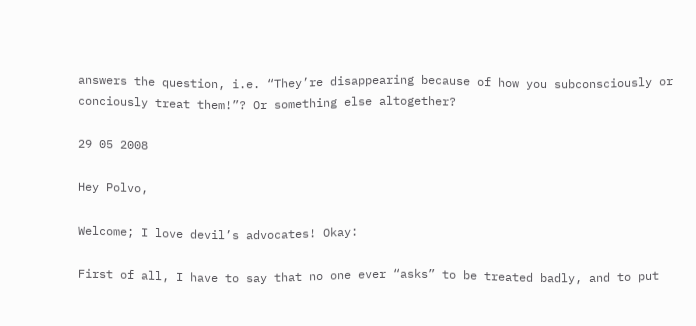answers the question, i.e. “They’re disappearing because of how you subconsciously or conciously treat them!”? Or something else altogether?

29 05 2008

Hey Polvo,

Welcome; I love devil’s advocates! Okay:

First of all, I have to say that no one ever “asks” to be treated badly, and to put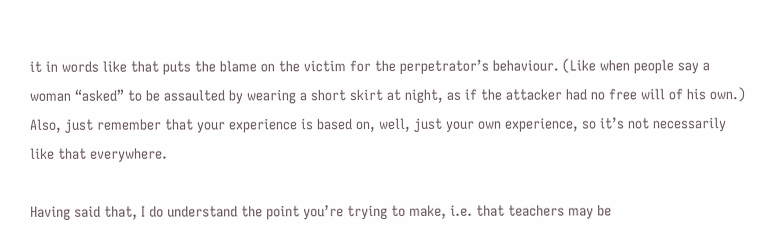it in words like that puts the blame on the victim for the perpetrator’s behaviour. (Like when people say a woman “asked” to be assaulted by wearing a short skirt at night, as if the attacker had no free will of his own.) Also, just remember that your experience is based on, well, just your own experience, so it’s not necessarily like that everywhere.

Having said that, I do understand the point you’re trying to make, i.e. that teachers may be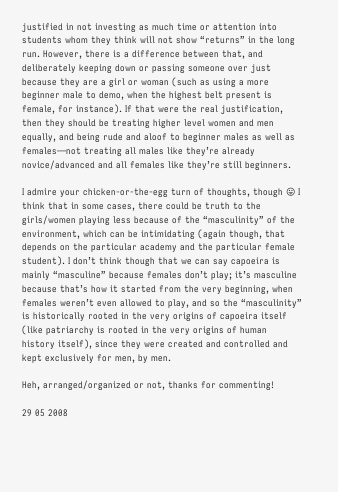justified in not investing as much time or attention into students whom they think will not show “returns” in the long run. However, there is a difference between that, and deliberately keeping down or passing someone over just because they are a girl or woman (such as using a more beginner male to demo, when the highest belt present is female, for instance). If that were the real justification, then they should be treating higher level women and men equally, and being rude and aloof to beginner males as well as females—not treating all males like they’re already novice/advanced and all females like they’re still beginners.

I admire your chicken-or-the-egg turn of thoughts, though 😛 I think that in some cases, there could be truth to the girls/women playing less because of the “masculinity” of the environment, which can be intimidating (again though, that depends on the particular academy and the particular female student). I don’t think though that we can say capoeira is mainly “masculine” because females don’t play; it’s masculine because that’s how it started from the very beginning, when females weren’t even allowed to play, and so the “masculinity” is historically rooted in the very origins of capoeira itself (like patriarchy is rooted in the very origins of human history itself), since they were created and controlled and kept exclusively for men, by men.

Heh, arranged/organized or not, thanks for commenting!

29 05 2008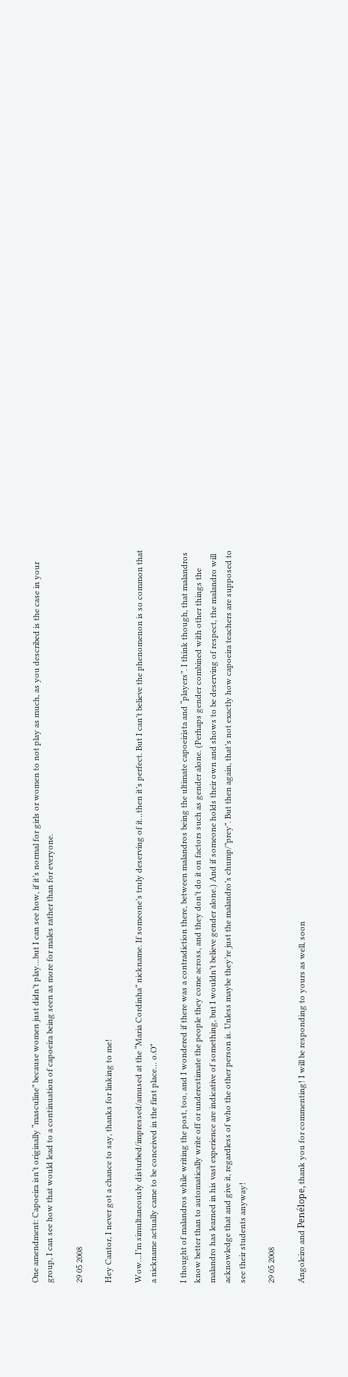One amendment: Capoeira isn’t originally “masculine” because women just didn’t play…but I can see how, if it’s normal for girls or women to not play as much, as you described is the case in your group, I can see how that would lead to a continuation of capoeira being seen as more for males rather than for everyone.

29 05 2008

Hey Cantor, I never got a chance to say, thanks for linking to me!

Wow…I’m simultaneously disturbed/impressed/amused at the “Maria Cordinha” nickname. If someone’s truly deserving of it…then it’s perfect. But I can’t believe the phenomenon is so common that a nickname actually came to be conceived in the first place… o.O”

I thought of malandros while writing the post, too, and I wondered if there was a contradiction there, between malandros being the ultimate capoeirista and “players”. I think though, that malandros know better than to automatically write off or underestimate the people they come across, and they don’t do it on factors such as gender alone. (Perhaps gender combined with other things the malandro has learned in his vast experience are indicative of something, but I wouldn’t believe gender alone.) And if someone holds their own and shows to be deserving of respect, the malandro will acknowledge that and give it, regardless of who the other person is. Unless maybe they’re just the malandro’s chump/”prey”. But then again, that’s not exactly how capoeira teachers are supposed to see their students anyway!

29 05 2008

Angoleiro and Penélope, thank you for commenting! I will be responding to yours as well, soon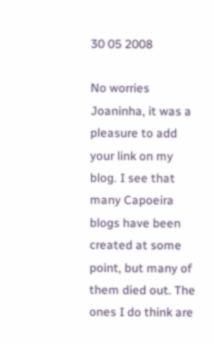30 05 2008

No worries Joaninha, it was a pleasure to add your link on my blog. I see that many Capoeira blogs have been created at some point, but many of them died out. The ones I do think are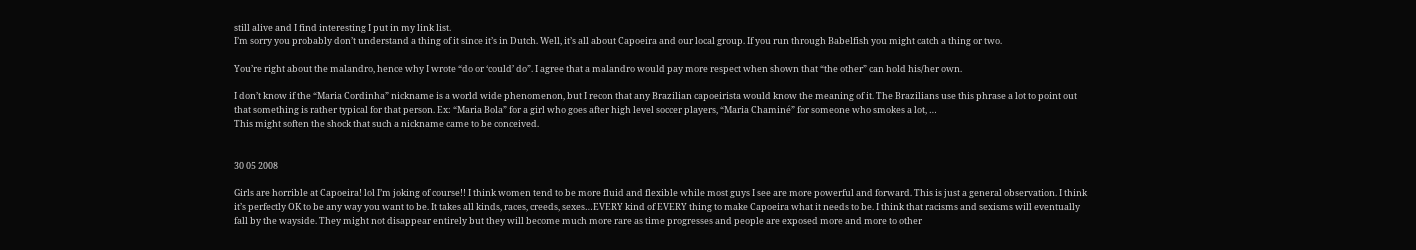still alive and I find interesting I put in my link list.
I’m sorry you probably don’t understand a thing of it since it’s in Dutch. Well, it’s all about Capoeira and our local group. If you run through Babelfish you might catch a thing or two.

You’re right about the malandro, hence why I wrote “do or ‘could’ do”. I agree that a malandro would pay more respect when shown that “the other” can hold his/her own.

I don’t know if the “Maria Cordinha” nickname is a world wide phenomenon, but I recon that any Brazilian capoeirista would know the meaning of it. The Brazilians use this phrase a lot to point out that something is rather typical for that person. Ex: “Maria Bola” for a girl who goes after high level soccer players, “Maria Chaminé” for someone who smokes a lot, …
This might soften the shock that such a nickname came to be conceived.


30 05 2008

Girls are horrible at Capoeira! lol I’m joking of course!! I think women tend to be more fluid and flexible while most guys I see are more powerful and forward. This is just a general observation. I think it’s perfectly OK to be any way you want to be. It takes all kinds, races, creeds, sexes…EVERY kind of EVERY thing to make Capoeira what it needs to be. I think that racisms and sexisms will eventually fall by the wayside. They might not disappear entirely but they will become much more rare as time progresses and people are exposed more and more to other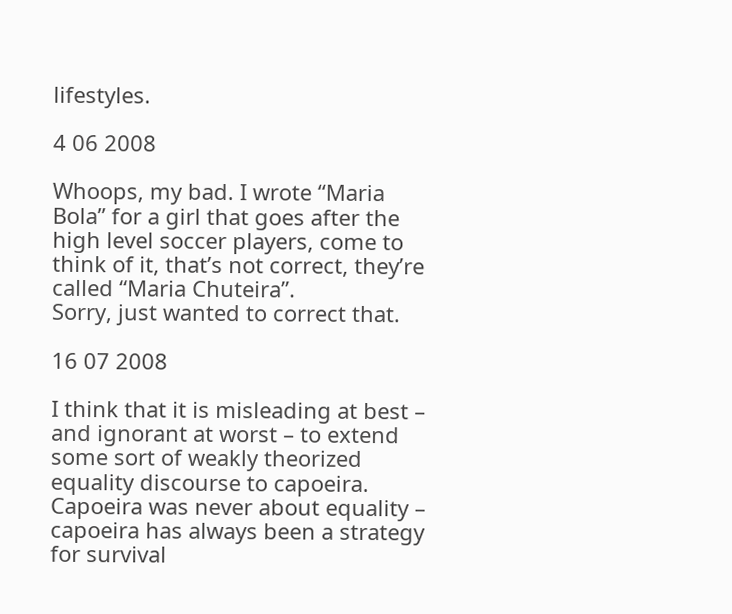lifestyles.

4 06 2008

Whoops, my bad. I wrote “Maria Bola” for a girl that goes after the high level soccer players, come to think of it, that’s not correct, they’re called “Maria Chuteira”.
Sorry, just wanted to correct that.

16 07 2008

I think that it is misleading at best – and ignorant at worst – to extend some sort of weakly theorized equality discourse to capoeira. Capoeira was never about equality – capoeira has always been a strategy for survival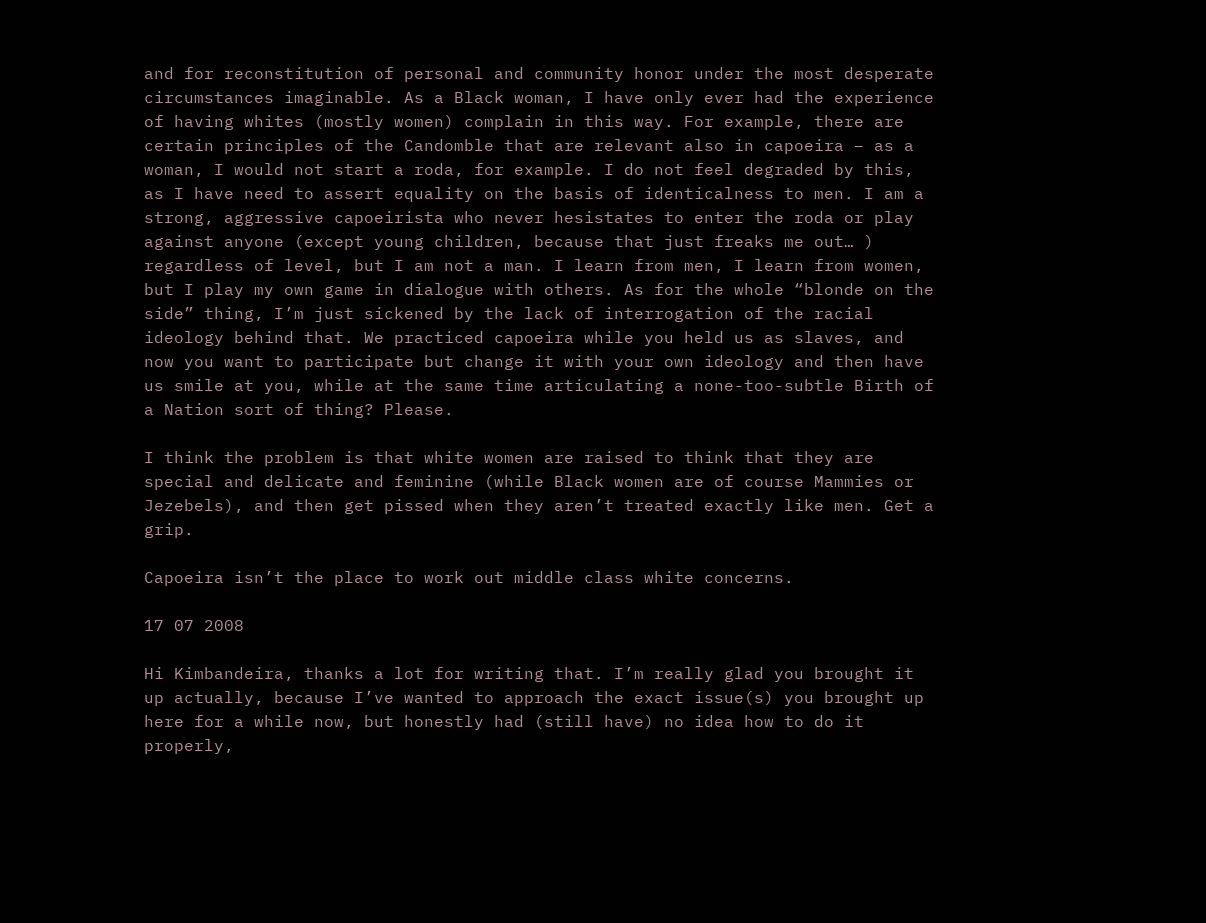and for reconstitution of personal and community honor under the most desperate circumstances imaginable. As a Black woman, I have only ever had the experience of having whites (mostly women) complain in this way. For example, there are certain principles of the Candomble that are relevant also in capoeira – as a woman, I would not start a roda, for example. I do not feel degraded by this, as I have need to assert equality on the basis of identicalness to men. I am a strong, aggressive capoeirista who never hesistates to enter the roda or play against anyone (except young children, because that just freaks me out… ) regardless of level, but I am not a man. I learn from men, I learn from women, but I play my own game in dialogue with others. As for the whole “blonde on the side” thing, I’m just sickened by the lack of interrogation of the racial ideology behind that. We practiced capoeira while you held us as slaves, and now you want to participate but change it with your own ideology and then have us smile at you, while at the same time articulating a none-too-subtle Birth of a Nation sort of thing? Please.

I think the problem is that white women are raised to think that they are special and delicate and feminine (while Black women are of course Mammies or Jezebels), and then get pissed when they aren’t treated exactly like men. Get a grip.

Capoeira isn’t the place to work out middle class white concerns.

17 07 2008

Hi Kimbandeira, thanks a lot for writing that. I’m really glad you brought it up actually, because I’ve wanted to approach the exact issue(s) you brought up here for a while now, but honestly had (still have) no idea how to do it properly,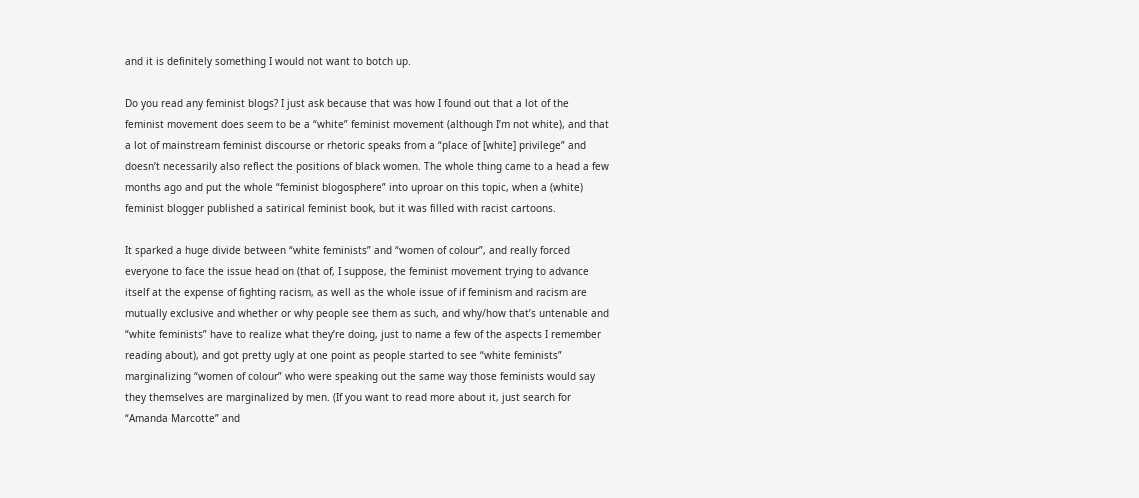and it is definitely something I would not want to botch up.

Do you read any feminist blogs? I just ask because that was how I found out that a lot of the feminist movement does seem to be a “white” feminist movement (although I’m not white), and that a lot of mainstream feminist discourse or rhetoric speaks from a “place of [white] privilege” and doesn’t necessarily also reflect the positions of black women. The whole thing came to a head a few months ago and put the whole “feminist blogosphere” into uproar on this topic, when a (white) feminist blogger published a satirical feminist book, but it was filled with racist cartoons.

It sparked a huge divide between “white feminists” and “women of colour”, and really forced everyone to face the issue head on (that of, I suppose, the feminist movement trying to advance itself at the expense of fighting racism, as well as the whole issue of if feminism and racism are mutually exclusive and whether or why people see them as such, and why/how that’s untenable and “white feminists” have to realize what they’re doing, just to name a few of the aspects I remember reading about), and got pretty ugly at one point as people started to see “white feminists” marginalizing “women of colour” who were speaking out the same way those feminists would say they themselves are marginalized by men. (If you want to read more about it, just search for “Amanda Marcotte” and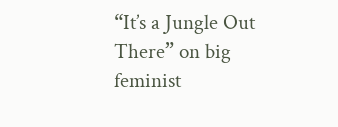“It’s a Jungle Out There” on big feminist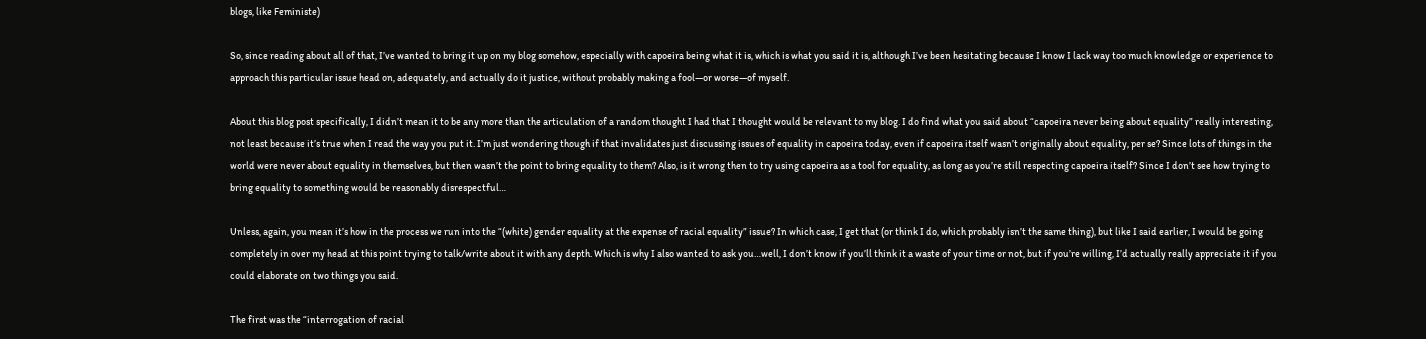blogs, like Feministe)

So, since reading about all of that, I’ve wanted to bring it up on my blog somehow, especially with capoeira being what it is, which is what you said it is, although I’ve been hesitating because I know I lack way too much knowledge or experience to approach this particular issue head on, adequately, and actually do it justice, without probably making a fool—or worse—of myself.

About this blog post specifically, I didn’t mean it to be any more than the articulation of a random thought I had that I thought would be relevant to my blog. I do find what you said about “capoeira never being about equality” really interesting, not least because it’s true when I read the way you put it. I’m just wondering though if that invalidates just discussing issues of equality in capoeira today, even if capoeira itself wasn’t originally about equality, per se? Since lots of things in the world were never about equality in themselves, but then wasn’t the point to bring equality to them? Also, is it wrong then to try using capoeira as a tool for equality, as long as you’re still respecting capoeira itself? Since I don’t see how trying to bring equality to something would be reasonably disrespectful…

Unless, again, you mean it’s how in the process we run into the “(white) gender equality at the expense of racial equality” issue? In which case, I get that (or think I do, which probably isn’t the same thing), but like I said earlier, I would be going completely in over my head at this point trying to talk/write about it with any depth. Which is why I also wanted to ask you…well, I don’t know if you’ll think it a waste of your time or not, but if you’re willing, I’d actually really appreciate it if you could elaborate on two things you said.

The first was the “interrogation of racial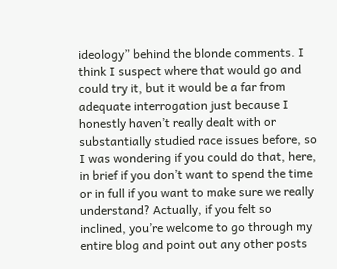ideology” behind the blonde comments. I think I suspect where that would go and could try it, but it would be a far from adequate interrogation just because I honestly haven’t really dealt with or substantially studied race issues before, so I was wondering if you could do that, here, in brief if you don’t want to spend the time or in full if you want to make sure we really understand? Actually, if you felt so inclined, you’re welcome to go through my entire blog and point out any other posts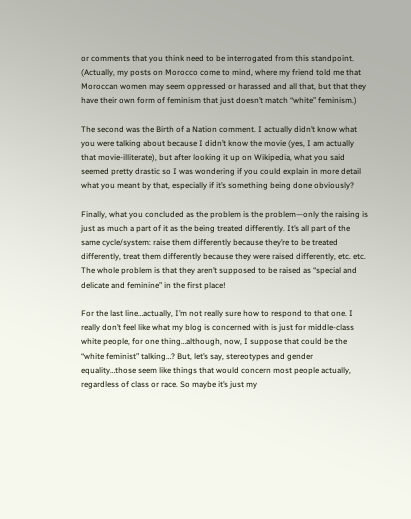or comments that you think need to be interrogated from this standpoint. (Actually, my posts on Morocco come to mind, where my friend told me that Moroccan women may seem oppressed or harassed and all that, but that they have their own form of feminism that just doesn’t match “white” feminism.)

The second was the Birth of a Nation comment. I actually didn’t know what you were talking about because I didn’t know the movie (yes, I am actually that movie-illiterate), but after looking it up on Wikipedia, what you said seemed pretty drastic so I was wondering if you could explain in more detail what you meant by that, especially if it’s something being done obviously?

Finally, what you concluded as the problem is the problem—only the raising is just as much a part of it as the being treated differently. It’s all part of the same cycle/system: raise them differently because they’re to be treated differently, treat them differently because they were raised differently, etc. etc. The whole problem is that they aren’t supposed to be raised as “special and delicate and feminine” in the first place!

For the last line…actually, I’m not really sure how to respond to that one. I really don’t feel like what my blog is concerned with is just for middle-class white people, for one thing…although, now, I suppose that could be the “white feminist” talking…? But, let’s say, stereotypes and gender equality…those seem like things that would concern most people actually, regardless of class or race. So maybe it’s just my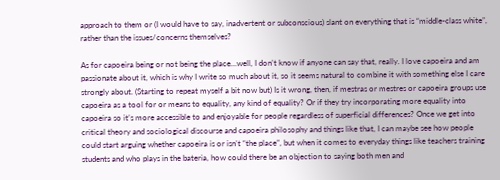approach to them or (I would have to say, inadvertent or subconscious) slant on everything that is “middle-class white”, rather than the issues/concerns themselves?

As for capoeira being or not being the place…well, I don’t know if anyone can say that, really. I love capoeira and am passionate about it, which is why I write so much about it, so it seems natural to combine it with something else I care strongly about. (Starting to repeat myself a bit now but) Is it wrong, then, if mestras or mestres or capoeira groups use capoeira as a tool for or means to equality, any kind of equality? Or if they try incorporating more equality into capoeira so it’s more accessible to and enjoyable for people regardless of superficial differences? Once we get into critical theory and sociological discourse and capoeira philosophy and things like that, I can maybe see how people could start arguing whether capoeira is or isn’t “the place”, but when it comes to everyday things like teachers training students and who plays in the bateria, how could there be an objection to saying both men and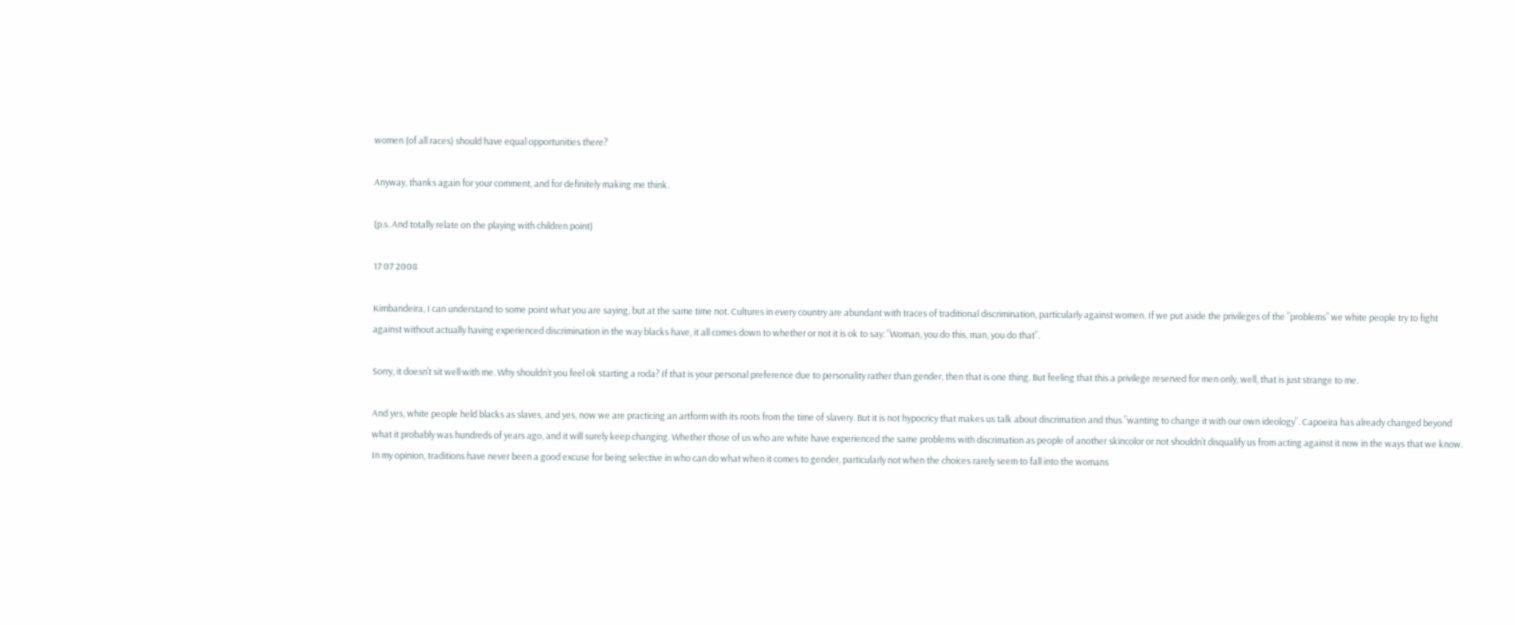women (of all races) should have equal opportunities there?

Anyway, thanks again for your comment, and for definitely making me think.

(p.s. And totally relate on the playing with children point)

17 07 2008

Kimbandeira, I can understand to some point what you are saying, but at the same time not. Cultures in every country are abundant with traces of traditional discrimination, particularly against women. If we put aside the privileges of the ”problems” we white people try to fight against without actually having experienced discrimination in the way blacks have, it all comes down to whether or not it is ok to say: ”Woman, you do this, man, you do that”.

Sorry, it doesn’t sit well with me. Why shouldn’t you feel ok starting a roda? If that is your personal preference due to personality rather than gender, then that is one thing. But feeling that this a privilege reserved for men only, well, that is just strange to me.

And yes, white people held blacks as slaves, and yes, now we are practicing an artform with its roots from the time of slavery. But it is not hypocricy that makes us talk about discrimation and thus ”wanting to change it with our own ideology”. Capoeira has already changed beyond what it probably was hundreds of years ago, and it will surely keep changing. Whether those of us who are white have experienced the same problems with discrimation as people of another skincolor or not shouldn’t disqualify us from acting against it now in the ways that we know. In my opinion, traditions have never been a good excuse for being selective in who can do what when it comes to gender, particularly not when the choices rarely seem to fall into the womans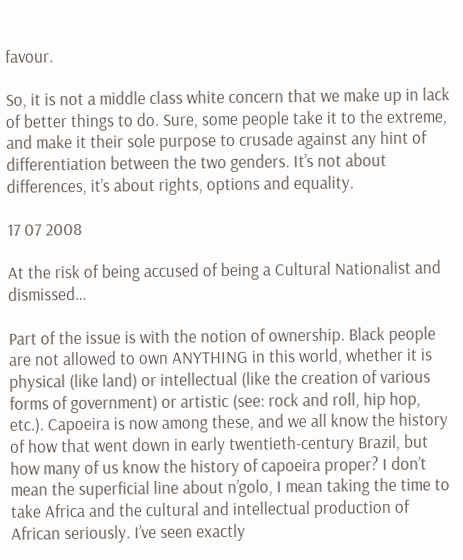favour.

So, it is not a middle class white concern that we make up in lack of better things to do. Sure, some people take it to the extreme, and make it their sole purpose to crusade against any hint of differentiation between the two genders. It’s not about differences, it’s about rights, options and equality.

17 07 2008

At the risk of being accused of being a Cultural Nationalist and dismissed…

Part of the issue is with the notion of ownership. Black people are not allowed to own ANYTHING in this world, whether it is physical (like land) or intellectual (like the creation of various forms of government) or artistic (see: rock and roll, hip hop, etc.). Capoeira is now among these, and we all know the history of how that went down in early twentieth-century Brazil, but how many of us know the history of capoeira proper? I don’t mean the superficial line about n’golo, I mean taking the time to take Africa and the cultural and intellectual production of African seriously. I’ve seen exactly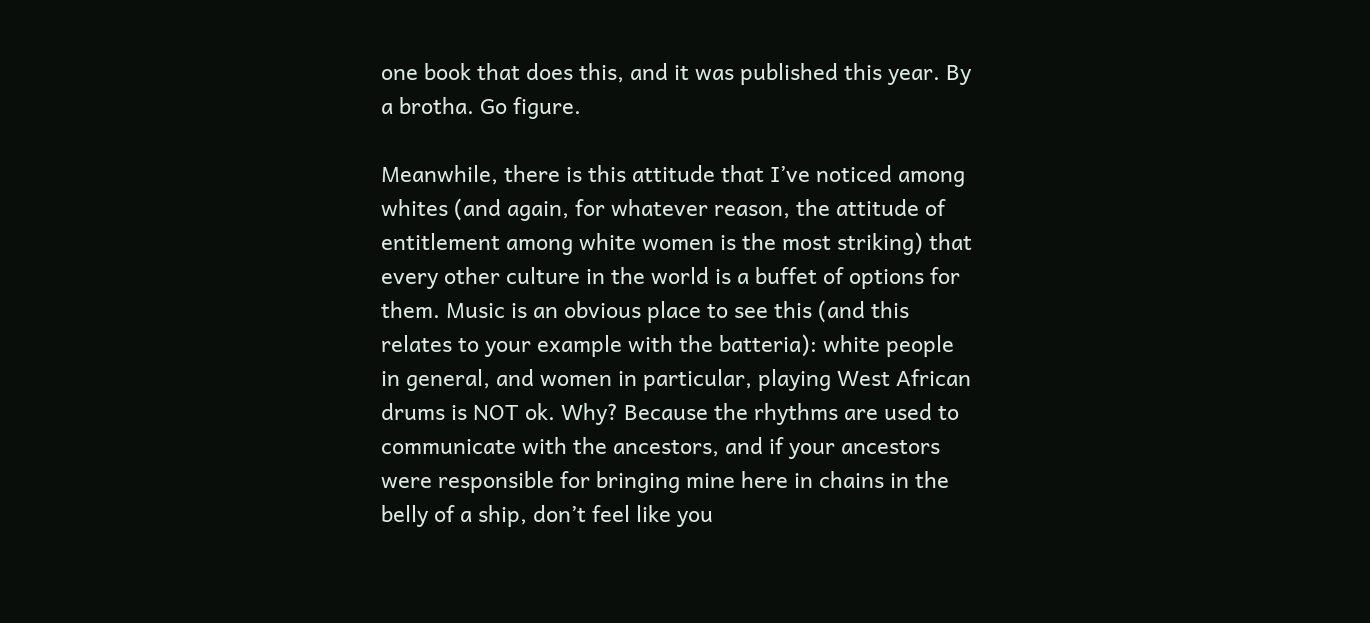one book that does this, and it was published this year. By a brotha. Go figure.

Meanwhile, there is this attitude that I’ve noticed among whites (and again, for whatever reason, the attitude of entitlement among white women is the most striking) that every other culture in the world is a buffet of options for them. Music is an obvious place to see this (and this relates to your example with the batteria): white people in general, and women in particular, playing West African drums is NOT ok. Why? Because the rhythms are used to communicate with the ancestors, and if your ancestors were responsible for bringing mine here in chains in the belly of a ship, don’t feel like you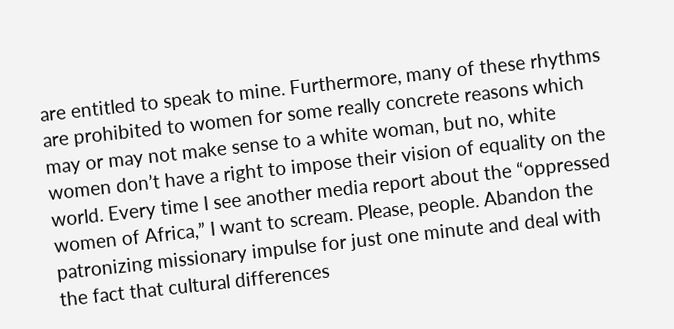are entitled to speak to mine. Furthermore, many of these rhythms are prohibited to women for some really concrete reasons which may or may not make sense to a white woman, but no, white women don’t have a right to impose their vision of equality on the world. Every time I see another media report about the “oppressed women of Africa,” I want to scream. Please, people. Abandon the patronizing missionary impulse for just one minute and deal with the fact that cultural differences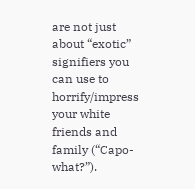are not just about “exotic” signifiers you can use to horrify/impress your white friends and family (“Capo-what?”).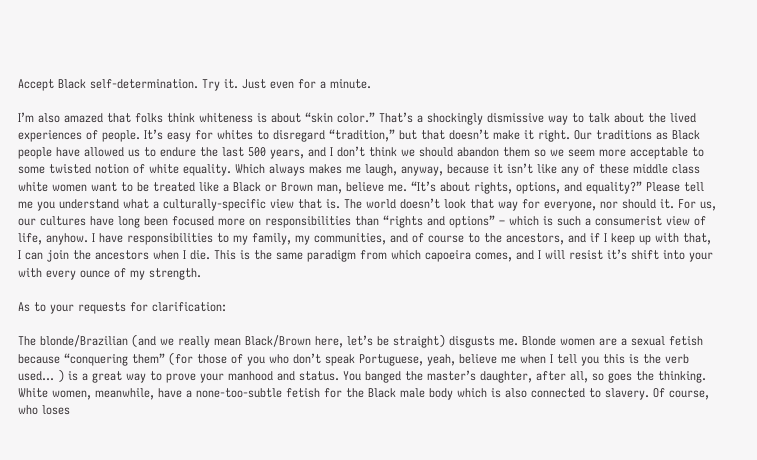Accept Black self-determination. Try it. Just even for a minute.

I’m also amazed that folks think whiteness is about “skin color.” That’s a shockingly dismissive way to talk about the lived experiences of people. It’s easy for whites to disregard “tradition,” but that doesn’t make it right. Our traditions as Black people have allowed us to endure the last 500 years, and I don’t think we should abandon them so we seem more acceptable to some twisted notion of white equality. Which always makes me laugh, anyway, because it isn’t like any of these middle class white women want to be treated like a Black or Brown man, believe me. “It’s about rights, options, and equality?” Please tell me you understand what a culturally-specific view that is. The world doesn’t look that way for everyone, nor should it. For us, our cultures have long been focused more on responsibilities than “rights and options” – which is such a consumerist view of life, anyhow. I have responsibilities to my family, my communities, and of course to the ancestors, and if I keep up with that, I can join the ancestors when I die. This is the same paradigm from which capoeira comes, and I will resist it’s shift into your with every ounce of my strength.

As to your requests for clarification:

The blonde/Brazilian (and we really mean Black/Brown here, let’s be straight) disgusts me. Blonde women are a sexual fetish because “conquering them” (for those of you who don’t speak Portuguese, yeah, believe me when I tell you this is the verb used… ) is a great way to prove your manhood and status. You banged the master’s daughter, after all, so goes the thinking. White women, meanwhile, have a none-too-subtle fetish for the Black male body which is also connected to slavery. Of course, who loses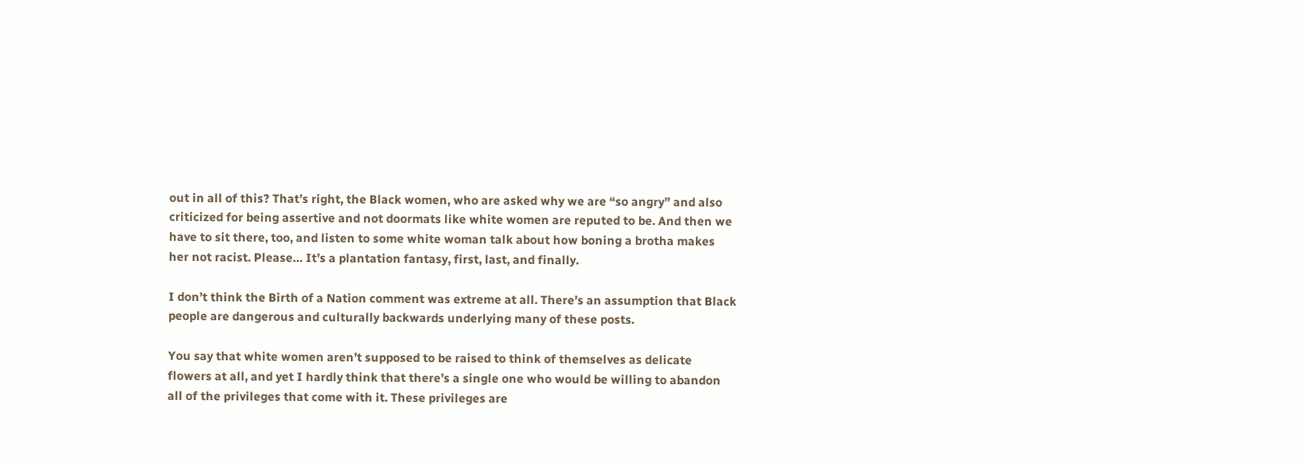out in all of this? That’s right, the Black women, who are asked why we are “so angry” and also criticized for being assertive and not doormats like white women are reputed to be. And then we have to sit there, too, and listen to some white woman talk about how boning a brotha makes her not racist. Please… It’s a plantation fantasy, first, last, and finally.

I don’t think the Birth of a Nation comment was extreme at all. There’s an assumption that Black people are dangerous and culturally backwards underlying many of these posts.

You say that white women aren’t supposed to be raised to think of themselves as delicate flowers at all, and yet I hardly think that there’s a single one who would be willing to abandon all of the privileges that come with it. These privileges are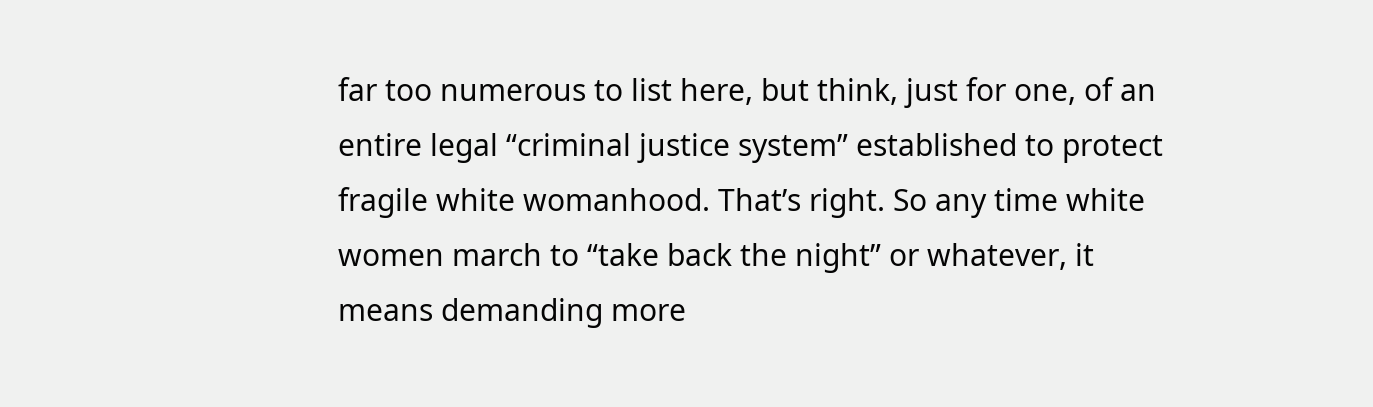far too numerous to list here, but think, just for one, of an entire legal “criminal justice system” established to protect fragile white womanhood. That’s right. So any time white women march to “take back the night” or whatever, it means demanding more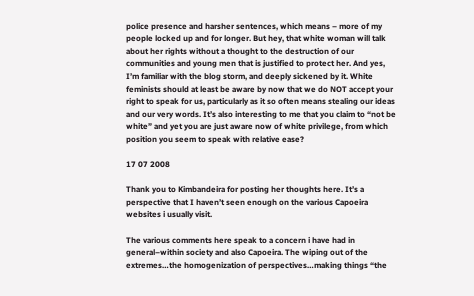police presence and harsher sentences, which means – more of my people locked up and for longer. But hey, that white woman will talk about her rights without a thought to the destruction of our communities and young men that is justified to protect her. And yes, I’m familiar with the blog storm, and deeply sickened by it. White feminists should at least be aware by now that we do NOT accept your right to speak for us, particularly as it so often means stealing our ideas and our very words. It’s also interesting to me that you claim to “not be white” and yet you are just aware now of white privilege, from which position you seem to speak with relative ease?

17 07 2008

Thank you to Kimbandeira for posting her thoughts here. It’s a perspective that I haven’t seen enough on the various Capoeira websites i usually visit.

The various comments here speak to a concern i have had in general–within society and also Capoeira. The wiping out of the extremes…the homogenization of perspectives…making things “the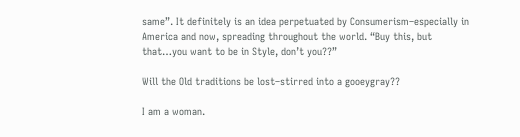same”. It definitely is an idea perpetuated by Consumerism–especially in America and now, spreading throughout the world. “Buy this, but that…you want to be in Style, don’t you??”

Will the Old traditions be lost–stirred into a gooeygray??

I am a woman.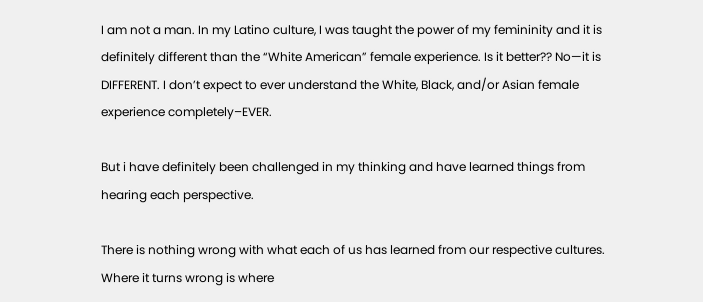I am not a man. In my Latino culture, I was taught the power of my femininity and it is definitely different than the “White American” female experience. Is it better?? No—it is DIFFERENT. I don’t expect to ever understand the White, Black, and/or Asian female experience completely–EVER.

But i have definitely been challenged in my thinking and have learned things from hearing each perspective.

There is nothing wrong with what each of us has learned from our respective cultures. Where it turns wrong is where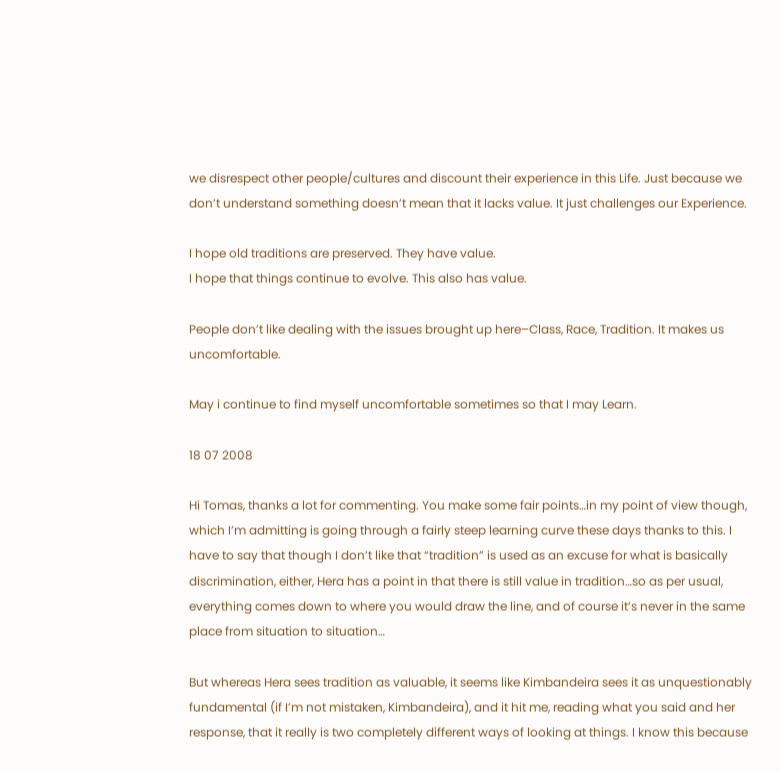we disrespect other people/cultures and discount their experience in this Life. Just because we don’t understand something doesn’t mean that it lacks value. It just challenges our Experience.

I hope old traditions are preserved. They have value.
I hope that things continue to evolve. This also has value.

People don’t like dealing with the issues brought up here–Class, Race, Tradition. It makes us uncomfortable.

May i continue to find myself uncomfortable sometimes so that I may Learn.

18 07 2008

Hi Tomas, thanks a lot for commenting. You make some fair points…in my point of view though, which I’m admitting is going through a fairly steep learning curve these days thanks to this. I have to say that though I don’t like that “tradition” is used as an excuse for what is basically discrimination, either, Hera has a point in that there is still value in tradition…so as per usual, everything comes down to where you would draw the line, and of course it’s never in the same place from situation to situation…

But whereas Hera sees tradition as valuable, it seems like Kimbandeira sees it as unquestionably fundamental (if I’m not mistaken, Kimbandeira), and it hit me, reading what you said and her response, that it really is two completely different ways of looking at things. I know this because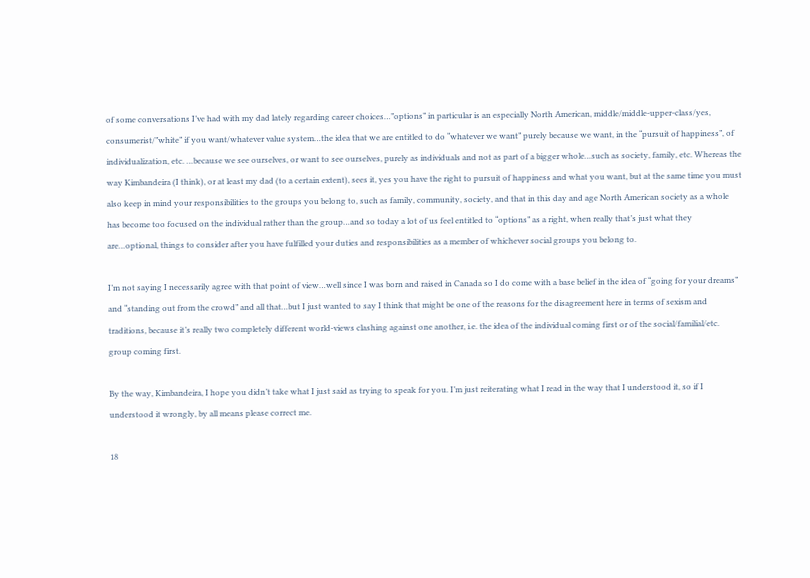of some conversations I’ve had with my dad lately regarding career choices…”options” in particular is an especially North American, middle/middle-upper-class/yes, consumerist/”white” if you want/whatever value system…the idea that we are entitled to do “whatever we want” purely because we want, in the “pursuit of happiness”, of individualization, etc. …because we see ourselves, or want to see ourselves, purely as individuals and not as part of a bigger whole…such as society, family, etc. Whereas the way Kimbandeira (I think), or at least my dad (to a certain extent), sees it, yes you have the right to pursuit of happiness and what you want, but at the same time you must also keep in mind your responsibilities to the groups you belong to, such as family, community, society, and that in this day and age North American society as a whole has become too focused on the individual rather than the group…and so today a lot of us feel entitled to “options” as a right, when really that’s just what they are…optional, things to consider after you have fulfilled your duties and responsibilities as a member of whichever social groups you belong to.

I’m not saying I necessarily agree with that point of view…well since I was born and raised in Canada so I do come with a base belief in the idea of “going for your dreams” and “standing out from the crowd” and all that…but I just wanted to say I think that might be one of the reasons for the disagreement here in terms of sexism and traditions, because it’s really two completely different world-views clashing against one another, i.e. the idea of the individual coming first or of the social/familial/etc. group coming first.

By the way, Kimbandeira, I hope you didn’t take what I just said as trying to speak for you. I’m just reiterating what I read in the way that I understood it, so if I understood it wrongly, by all means please correct me.

18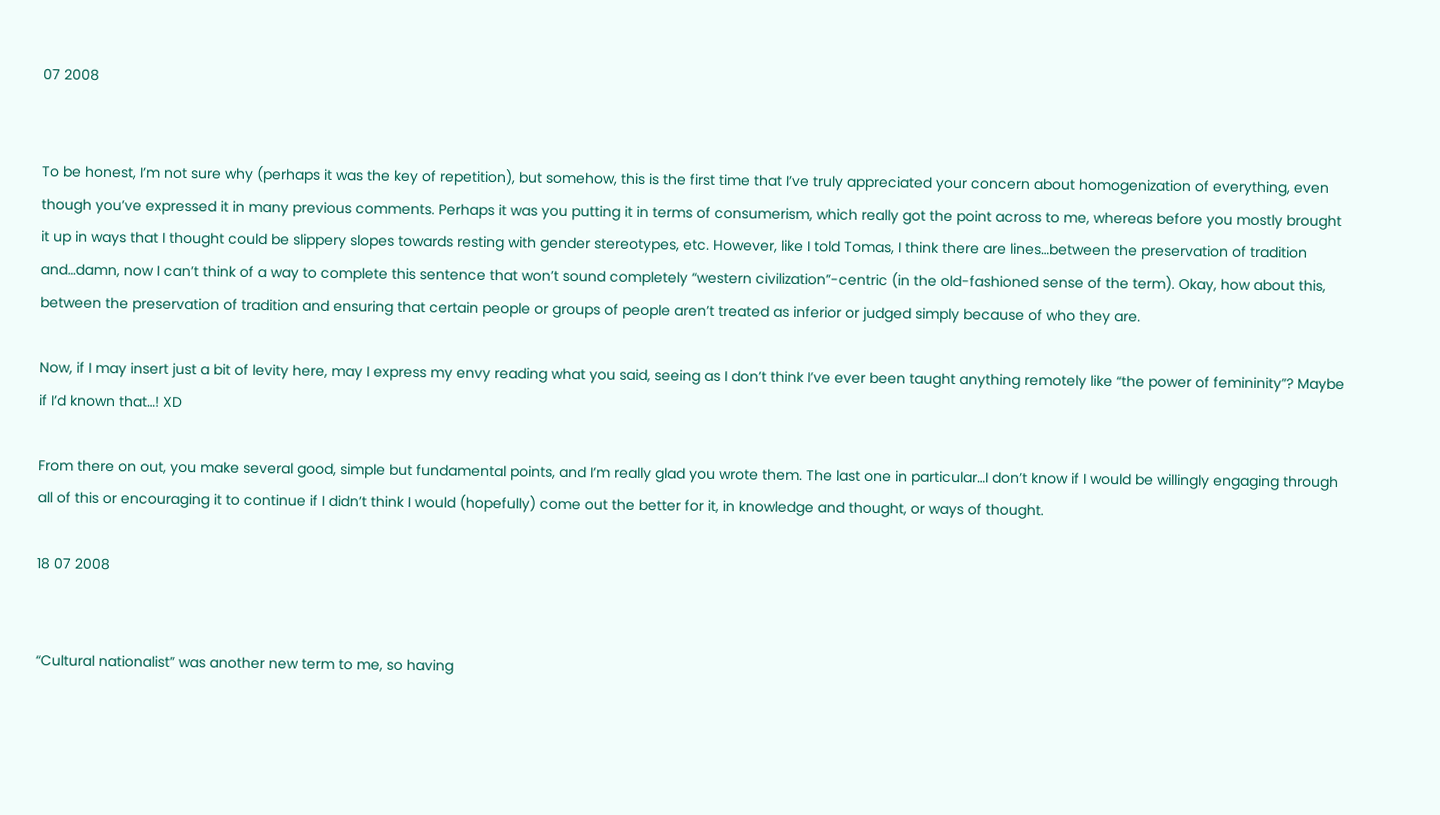07 2008


To be honest, I’m not sure why (perhaps it was the key of repetition), but somehow, this is the first time that I’ve truly appreciated your concern about homogenization of everything, even though you’ve expressed it in many previous comments. Perhaps it was you putting it in terms of consumerism, which really got the point across to me, whereas before you mostly brought it up in ways that I thought could be slippery slopes towards resting with gender stereotypes, etc. However, like I told Tomas, I think there are lines…between the preservation of tradition and…damn, now I can’t think of a way to complete this sentence that won’t sound completely “western civilization”-centric (in the old-fashioned sense of the term). Okay, how about this, between the preservation of tradition and ensuring that certain people or groups of people aren’t treated as inferior or judged simply because of who they are.

Now, if I may insert just a bit of levity here, may I express my envy reading what you said, seeing as I don’t think I’ve ever been taught anything remotely like “the power of femininity”? Maybe if I’d known that…! XD

From there on out, you make several good, simple but fundamental points, and I’m really glad you wrote them. The last one in particular…I don’t know if I would be willingly engaging through all of this or encouraging it to continue if I didn’t think I would (hopefully) come out the better for it, in knowledge and thought, or ways of thought.

18 07 2008


“Cultural nationalist” was another new term to me, so having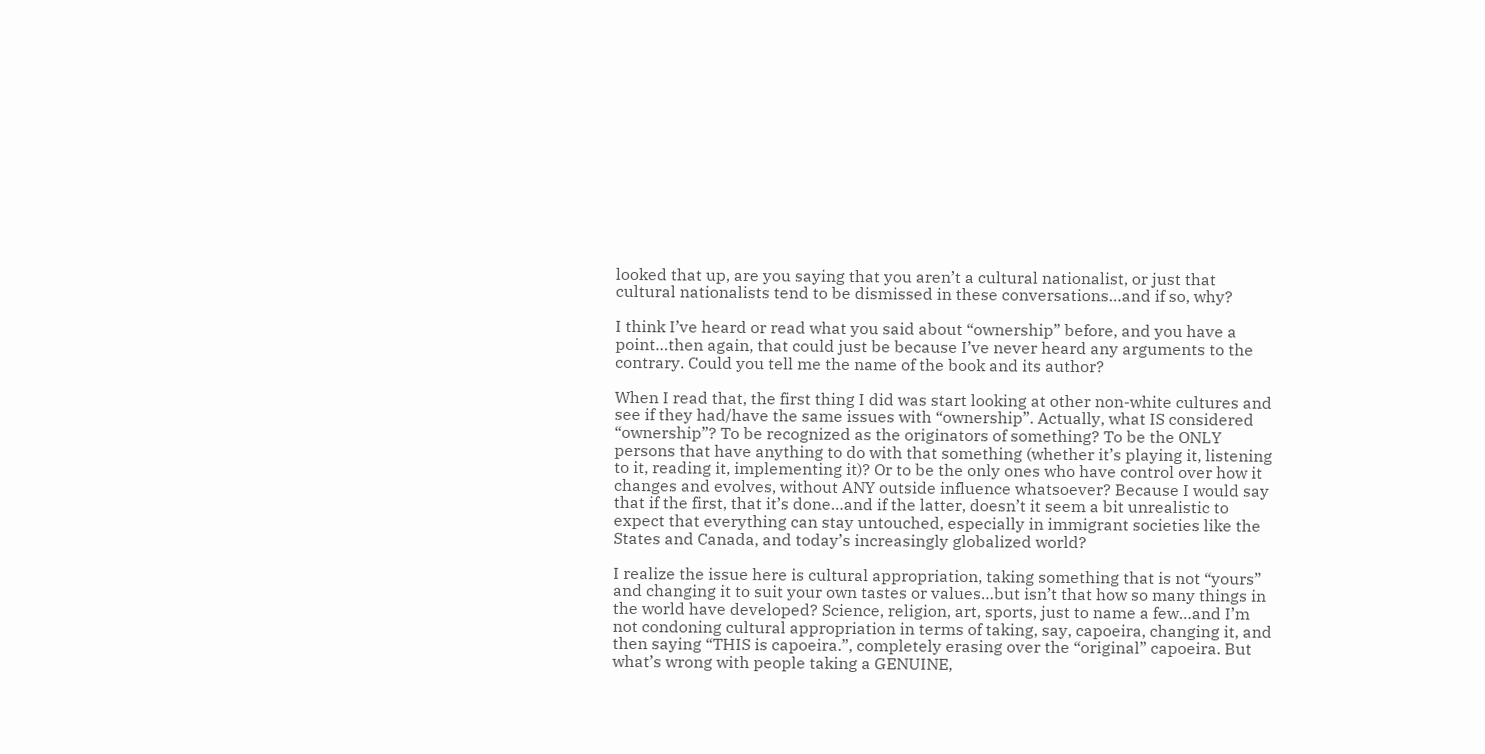looked that up, are you saying that you aren’t a cultural nationalist, or just that cultural nationalists tend to be dismissed in these conversations…and if so, why?

I think I’ve heard or read what you said about “ownership” before, and you have a point…then again, that could just be because I’ve never heard any arguments to the contrary. Could you tell me the name of the book and its author?

When I read that, the first thing I did was start looking at other non-white cultures and see if they had/have the same issues with “ownership”. Actually, what IS considered “ownership”? To be recognized as the originators of something? To be the ONLY persons that have anything to do with that something (whether it’s playing it, listening to it, reading it, implementing it)? Or to be the only ones who have control over how it changes and evolves, without ANY outside influence whatsoever? Because I would say that if the first, that it’s done…and if the latter, doesn’t it seem a bit unrealistic to expect that everything can stay untouched, especially in immigrant societies like the States and Canada, and today’s increasingly globalized world?

I realize the issue here is cultural appropriation, taking something that is not “yours” and changing it to suit your own tastes or values…but isn’t that how so many things in the world have developed? Science, religion, art, sports, just to name a few…and I’m not condoning cultural appropriation in terms of taking, say, capoeira, changing it, and then saying “THIS is capoeira.”, completely erasing over the “original” capoeira. But what’s wrong with people taking a GENUINE,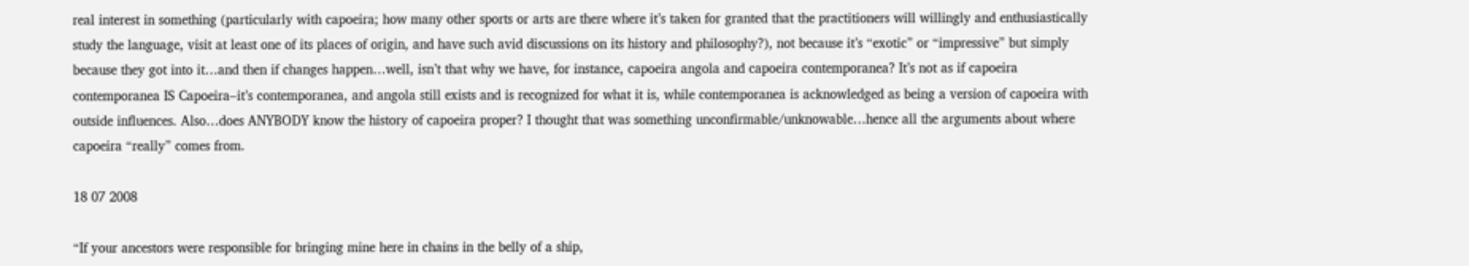real interest in something (particularly with capoeira; how many other sports or arts are there where it’s taken for granted that the practitioners will willingly and enthusiastically study the language, visit at least one of its places of origin, and have such avid discussions on its history and philosophy?), not because it’s “exotic” or “impressive” but simply because they got into it…and then if changes happen…well, isn’t that why we have, for instance, capoeira angola and capoeira contemporanea? It’s not as if capoeira contemporanea IS Capoeira–it’s contemporanea, and angola still exists and is recognized for what it is, while contemporanea is acknowledged as being a version of capoeira with outside influences. Also…does ANYBODY know the history of capoeira proper? I thought that was something unconfirmable/unknowable…hence all the arguments about where capoeira “really” comes from.

18 07 2008

“If your ancestors were responsible for bringing mine here in chains in the belly of a ship,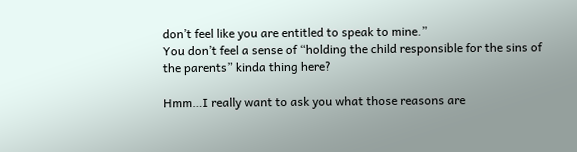don’t feel like you are entitled to speak to mine.”
You don’t feel a sense of “holding the child responsible for the sins of the parents” kinda thing here?

Hmm…I really want to ask you what those reasons are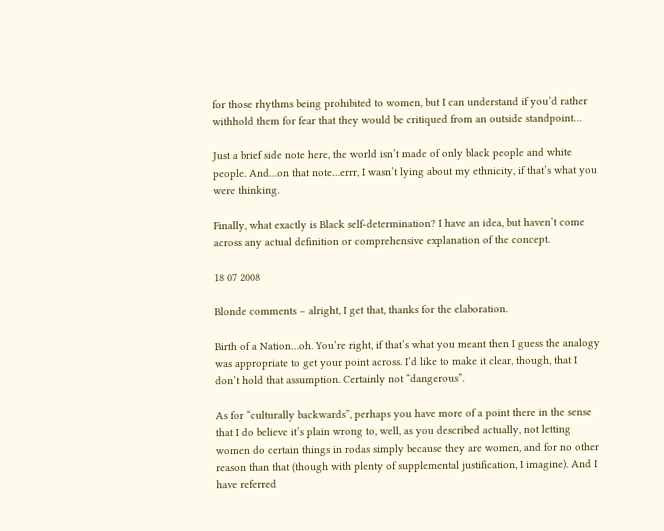for those rhythms being prohibited to women, but I can understand if you’d rather withhold them for fear that they would be critiqued from an outside standpoint…

Just a brief side note here, the world isn’t made of only black people and white people. And…on that note…errr, I wasn’t lying about my ethnicity, if that’s what you were thinking.

Finally, what exactly is Black self-determination? I have an idea, but haven’t come across any actual definition or comprehensive explanation of the concept.

18 07 2008

Blonde comments – alright, I get that, thanks for the elaboration.

Birth of a Nation…oh. You’re right, if that’s what you meant then I guess the analogy was appropriate to get your point across. I’d like to make it clear, though, that I don’t hold that assumption. Certainly not “dangerous”.

As for “culturally backwards”, perhaps you have more of a point there in the sense that I do believe it’s plain wrong to, well, as you described actually, not letting women do certain things in rodas simply because they are women, and for no other reason than that (though with plenty of supplemental justification, I imagine). And I have referred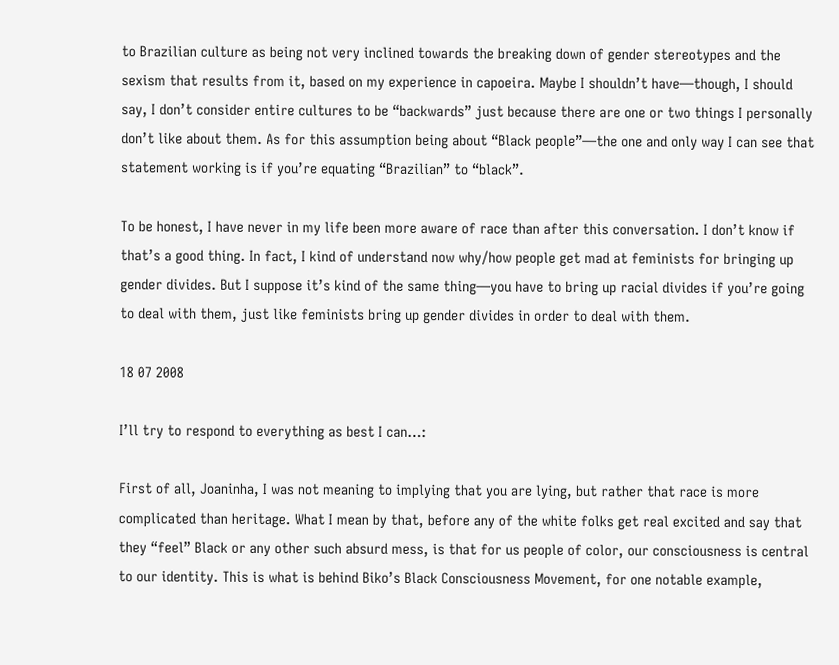to Brazilian culture as being not very inclined towards the breaking down of gender stereotypes and the sexism that results from it, based on my experience in capoeira. Maybe I shouldn’t have—though, I should say, I don’t consider entire cultures to be “backwards” just because there are one or two things I personally don’t like about them. As for this assumption being about “Black people”—the one and only way I can see that statement working is if you’re equating “Brazilian” to “black”.

To be honest, I have never in my life been more aware of race than after this conversation. I don’t know if that’s a good thing. In fact, I kind of understand now why/how people get mad at feminists for bringing up gender divides. But I suppose it’s kind of the same thing—you have to bring up racial divides if you’re going to deal with them, just like feminists bring up gender divides in order to deal with them.

18 07 2008

I’ll try to respond to everything as best I can…:

First of all, Joaninha, I was not meaning to implying that you are lying, but rather that race is more complicated than heritage. What I mean by that, before any of the white folks get real excited and say that they “feel” Black or any other such absurd mess, is that for us people of color, our consciousness is central to our identity. This is what is behind Biko’s Black Consciousness Movement, for one notable example,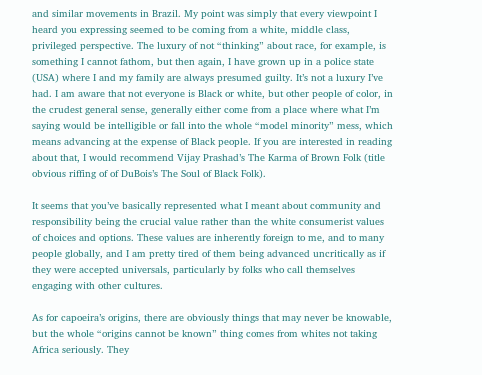and similar movements in Brazil. My point was simply that every viewpoint I heard you expressing seemed to be coming from a white, middle class, privileged perspective. The luxury of not “thinking” about race, for example, is something I cannot fathom, but then again, I have grown up in a police state (USA) where I and my family are always presumed guilty. It’s not a luxury I’ve had. I am aware that not everyone is Black or white, but other people of color, in the crudest general sense, generally either come from a place where what I’m saying would be intelligible or fall into the whole “model minority” mess, which means advancing at the expense of Black people. If you are interested in reading about that, I would recommend Vijay Prashad’s The Karma of Brown Folk (title obvious riffing of of DuBois’s The Soul of Black Folk).

It seems that you’ve basically represented what I meant about community and responsibility being the crucial value rather than the white consumerist values of choices and options. These values are inherently foreign to me, and to many people globally, and I am pretty tired of them being advanced uncritically as if they were accepted universals, particularly by folks who call themselves engaging with other cultures.

As for capoeira’s origins, there are obviously things that may never be knowable, but the whole “origins cannot be known” thing comes from whites not taking Africa seriously. They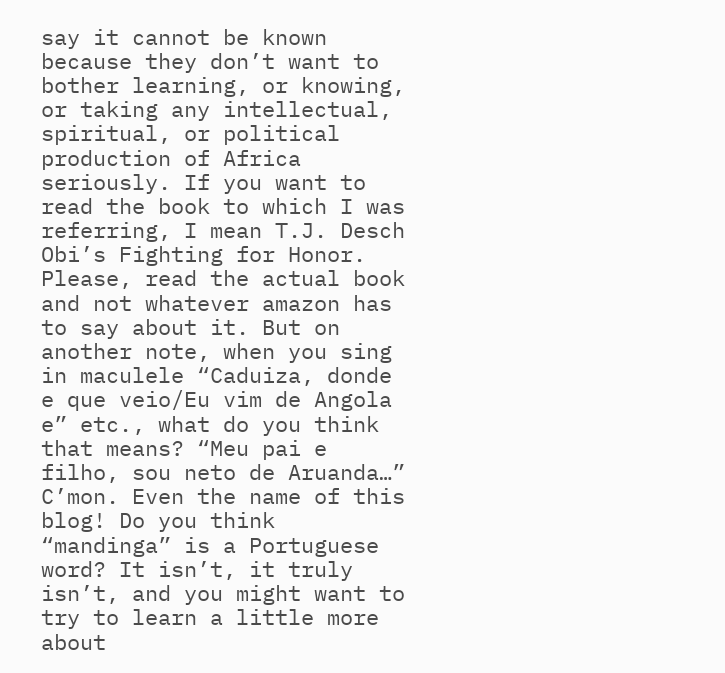say it cannot be known because they don’t want to bother learning, or knowing, or taking any intellectual, spiritual, or political production of Africa seriously. If you want to read the book to which I was referring, I mean T.J. Desch Obi’s Fighting for Honor. Please, read the actual book and not whatever amazon has to say about it. But on another note, when you sing in maculele “Caduiza, donde e que veio/Eu vim de Angola e” etc., what do you think that means? “Meu pai e filho, sou neto de Aruanda…” C’mon. Even the name of this blog! Do you think “mandinga” is a Portuguese word? It isn’t, it truly isn’t, and you might want to try to learn a little more about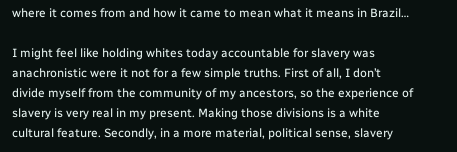where it comes from and how it came to mean what it means in Brazil…

I might feel like holding whites today accountable for slavery was anachronistic were it not for a few simple truths. First of all, I don’t divide myself from the community of my ancestors, so the experience of slavery is very real in my present. Making those divisions is a white cultural feature. Secondly, in a more material, political sense, slavery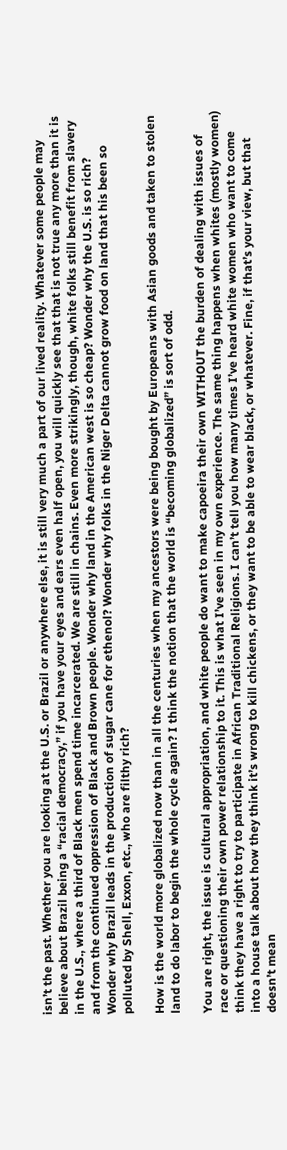isn’t the past. Whether you are looking at the U.S. or Brazil or anywhere else, it is still very much a part of our lived reality. Whatever some people may believe about Brazil being a “racial democracy,” if you have your eyes and ears even half open, you will quickly see that that is not true any more than it is in the U.S., where a third of Black men spend time incarcerated. We are still in chains. Even more strikingly, though, white folks still benefit from slavery and from the continued oppression of Black and Brown people. Wonder why land in the American west is so cheap? Wonder why the U.S. is so rich? Wonder why Brazil leads in the production of sugar cane for ethenol? Wonder why folks in the Niger Delta cannot grow food on land that his been so polluted by Shell, Exxon, etc., who are filthy rich?

How is the world more globalized now than in all the centuries when my ancestors were being bought by Europeans with Asian goods and taken to stolen land to do labor to begin the whole cycle again? I think the notion that the world is “becoming globalized” is sort of odd.

You are right, the issue is cultural appropriation, and white people do want to make capoeira their own WITHOUT the burden of dealing with issues of race or questioning their own power relationship to it. This is what I’ve seen in my own experience. The same thing happens when whites (mostly women) think they have a right to try to participate in African Traditional Religions. I can’t tell you how many times I’ve heard white women who want to come into a house talk about how they think it’s wrong to kill chickens, or they want to be able to wear black, or whatever. Fine, if that’s your view, but that doesn’t mean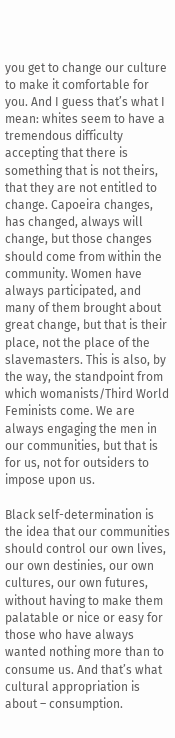you get to change our culture to make it comfortable for you. And I guess that’s what I mean: whites seem to have a tremendous difficulty accepting that there is something that is not theirs, that they are not entitled to change. Capoeira changes, has changed, always will change, but those changes should come from within the community. Women have always participated, and many of them brought about great change, but that is their place, not the place of the slavemasters. This is also, by the way, the standpoint from which womanists/Third World Feminists come. We are always engaging the men in our communities, but that is for us, not for outsiders to impose upon us.

Black self-determination is the idea that our communities should control our own lives, our own destinies, our own cultures, our own futures, without having to make them palatable or nice or easy for those who have always wanted nothing more than to consume us. And that’s what cultural appropriation is about – consumption.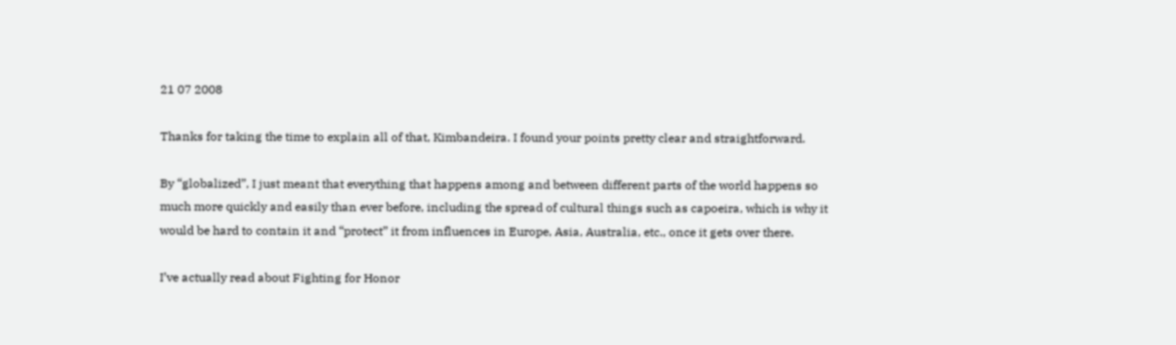21 07 2008

Thanks for taking the time to explain all of that, Kimbandeira. I found your points pretty clear and straightforward.

By “globalized”, I just meant that everything that happens among and between different parts of the world happens so much more quickly and easily than ever before, including the spread of cultural things such as capoeira, which is why it would be hard to contain it and “protect” it from influences in Europe, Asia, Australia, etc., once it gets over there.

I’ve actually read about Fighting for Honor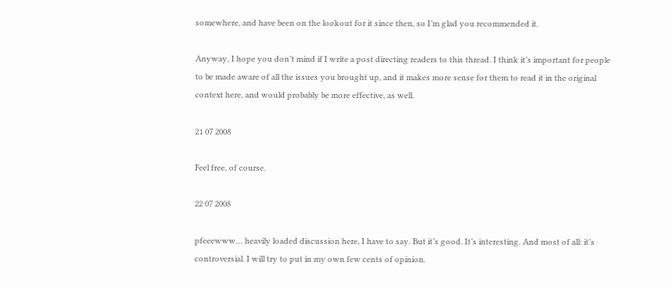somewhere, and have been on the lookout for it since then, so I’m glad you recommended it.

Anyway, I hope you don’t mind if I write a post directing readers to this thread. I think it’s important for people to be made aware of all the issues you brought up, and it makes more sense for them to read it in the original context here, and would probably be more effective, as well.

21 07 2008

Feel free, of course.

22 07 2008

pfeeewww… heavily loaded discussion here, I have to say. But it’s good. It’s interesting. And most of all: it’s controversial. I will try to put in my own few cents of opinion.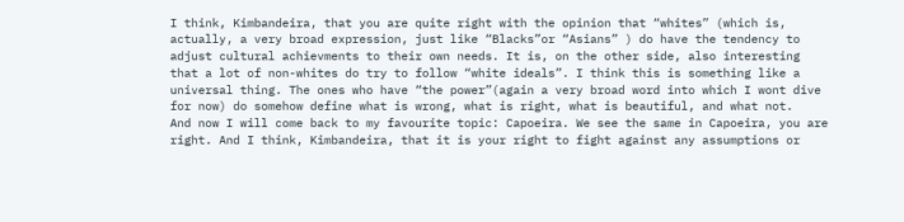I think, Kimbandeira, that you are quite right with the opinion that “whites” (which is, actually, a very broad expression, just like “Blacks”or “Asians” ) do have the tendency to adjust cultural achievments to their own needs. It is, on the other side, also interesting that a lot of non-whites do try to follow “white ideals”. I think this is something like a universal thing. The ones who have “the power”(again a very broad word into which I wont dive for now) do somehow define what is wrong, what is right, what is beautiful, and what not.
And now I will come back to my favourite topic: Capoeira. We see the same in Capoeira, you are right. And I think, Kimbandeira, that it is your right to fight against any assumptions or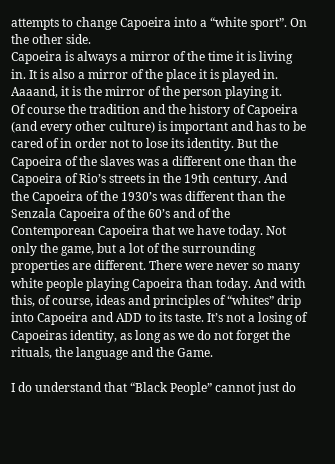attempts to change Capoeira into a “white sport”. On the other side.
Capoeira is always a mirror of the time it is living in. It is also a mirror of the place it is played in. Aaaand, it is the mirror of the person playing it.
Of course the tradition and the history of Capoeira (and every other culture) is important and has to be cared of in order not to lose its identity. But the Capoeira of the slaves was a different one than the Capoeira of Rio’s streets in the 19th century. And the Capoeira of the 1930’s was different than the Senzala Capoeira of the 60’s and of the Contemporean Capoeira that we have today. Not only the game, but a lot of the surrounding properties are different. There were never so many white people playing Capoeira than today. And with this, of course, ideas and principles of “whites” drip into Capoeira and ADD to its taste. It’s not a losing of Capoeiras identity, as long as we do not forget the rituals, the language and the Game.

I do understand that “Black People” cannot just do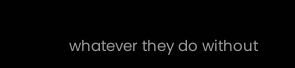whatever they do without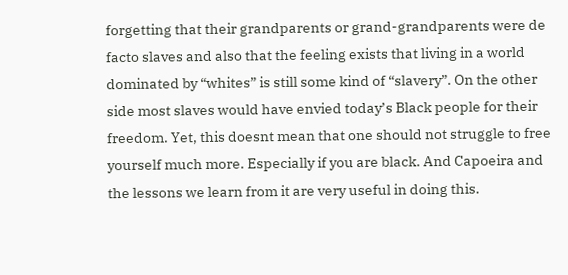forgetting that their grandparents or grand-grandparents were de facto slaves and also that the feeling exists that living in a world dominated by “whites” is still some kind of “slavery”. On the other side most slaves would have envied today’s Black people for their freedom. Yet, this doesnt mean that one should not struggle to free yourself much more. Especially if you are black. And Capoeira and the lessons we learn from it are very useful in doing this.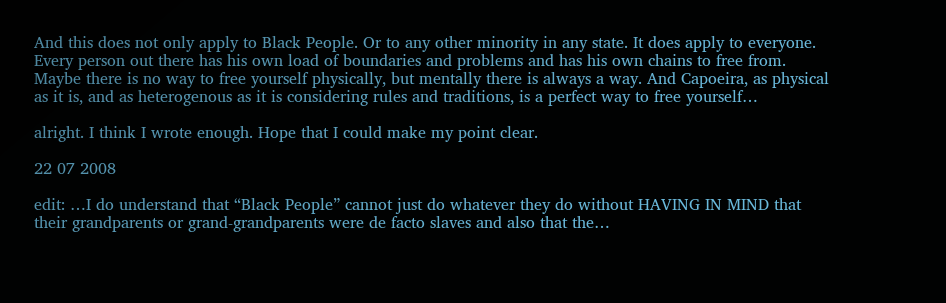And this does not only apply to Black People. Or to any other minority in any state. It does apply to everyone. Every person out there has his own load of boundaries and problems and has his own chains to free from. Maybe there is no way to free yourself physically, but mentally there is always a way. And Capoeira, as physical as it is, and as heterogenous as it is considering rules and traditions, is a perfect way to free yourself…

alright. I think I wrote enough. Hope that I could make my point clear.

22 07 2008

edit: …I do understand that “Black People” cannot just do whatever they do without HAVING IN MIND that their grandparents or grand-grandparents were de facto slaves and also that the…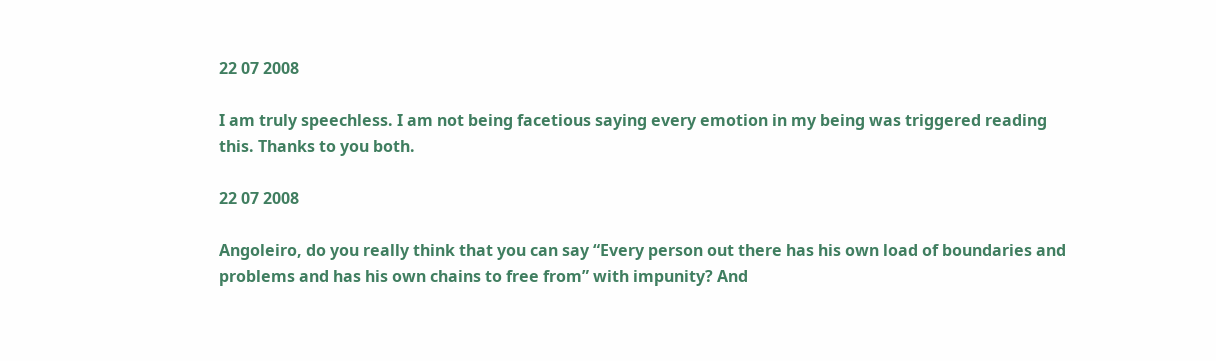22 07 2008

I am truly speechless. I am not being facetious saying every emotion in my being was triggered reading this. Thanks to you both.

22 07 2008

Angoleiro, do you really think that you can say “Every person out there has his own load of boundaries and problems and has his own chains to free from” with impunity? And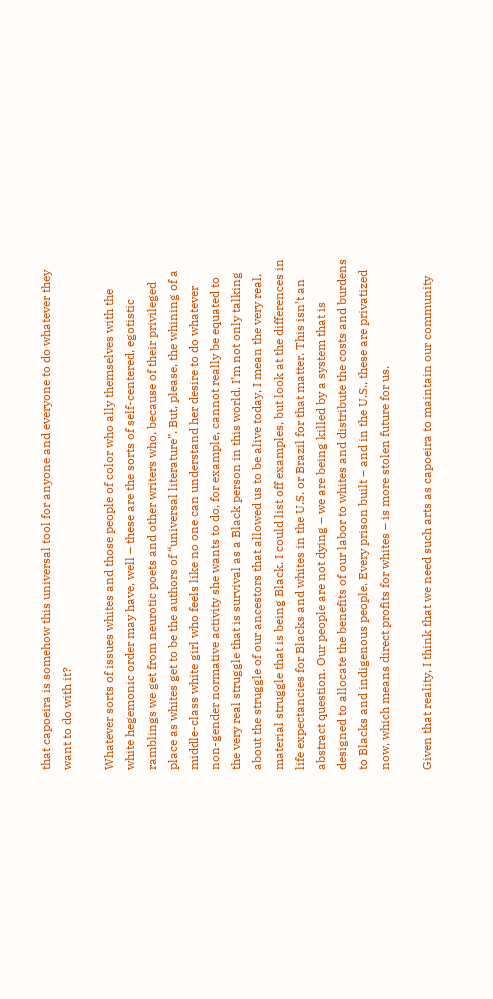that capoeira is somehow this universal tool for anyone and everyone to do whatever they want to do with it?

Whatever sorts of issues whites and those people of color who ally themselves with the white hegemonic order may have, well – these are the sorts of self-centered, egotistic ramblings we get from neurotic poets and other writers who, because of their privileged place as whites get to be the authors of “universal literature”. But, please, the whining of a middle-class white girl who feels like no one can understand her desire to do whatever non-gender normative activity she wants to do, for example, cannot really be equated to the very real struggle that is survival as a Black person in this world. I’m not only talking about the struggle of our ancestors that allowed us to be alive today, I mean the very real, material struggle that is being Black. I could list off examples, but look at the differences in life expectancies for Blacks and whites in the U.S. or Brazil for that matter. This isn’t an abstract question. Our people are not dying – we are being killed by a system that is designed to allocate the benefits of our labor to whites and distribute the costs and burdens to Blacks and indigenous people. Every prison built – and in the U.S., these are privatized now, which means direct profits for whites – is more stolen future for us.

Given that reality, I think that we need such arts as capoeira to maintain our community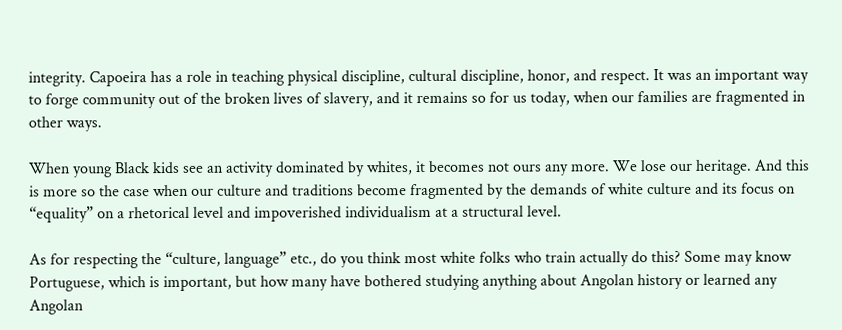integrity. Capoeira has a role in teaching physical discipline, cultural discipline, honor, and respect. It was an important way to forge community out of the broken lives of slavery, and it remains so for us today, when our families are fragmented in other ways.

When young Black kids see an activity dominated by whites, it becomes not ours any more. We lose our heritage. And this is more so the case when our culture and traditions become fragmented by the demands of white culture and its focus on “equality” on a rhetorical level and impoverished individualism at a structural level.

As for respecting the “culture, language” etc., do you think most white folks who train actually do this? Some may know Portuguese, which is important, but how many have bothered studying anything about Angolan history or learned any Angolan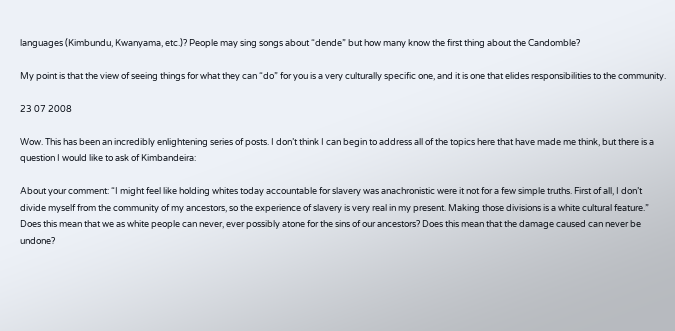languages (Kimbundu, Kwanyama, etc.)? People may sing songs about “dende” but how many know the first thing about the Candomble?

My point is that the view of seeing things for what they can “do” for you is a very culturally specific one, and it is one that elides responsibilities to the community.

23 07 2008

Wow. This has been an incredibly enlightening series of posts. I don’t think I can begin to address all of the topics here that have made me think, but there is a question I would like to ask of Kimbandeira:

About your comment: “I might feel like holding whites today accountable for slavery was anachronistic were it not for a few simple truths. First of all, I don’t divide myself from the community of my ancestors, so the experience of slavery is very real in my present. Making those divisions is a white cultural feature.” Does this mean that we as white people can never, ever possibly atone for the sins of our ancestors? Does this mean that the damage caused can never be undone?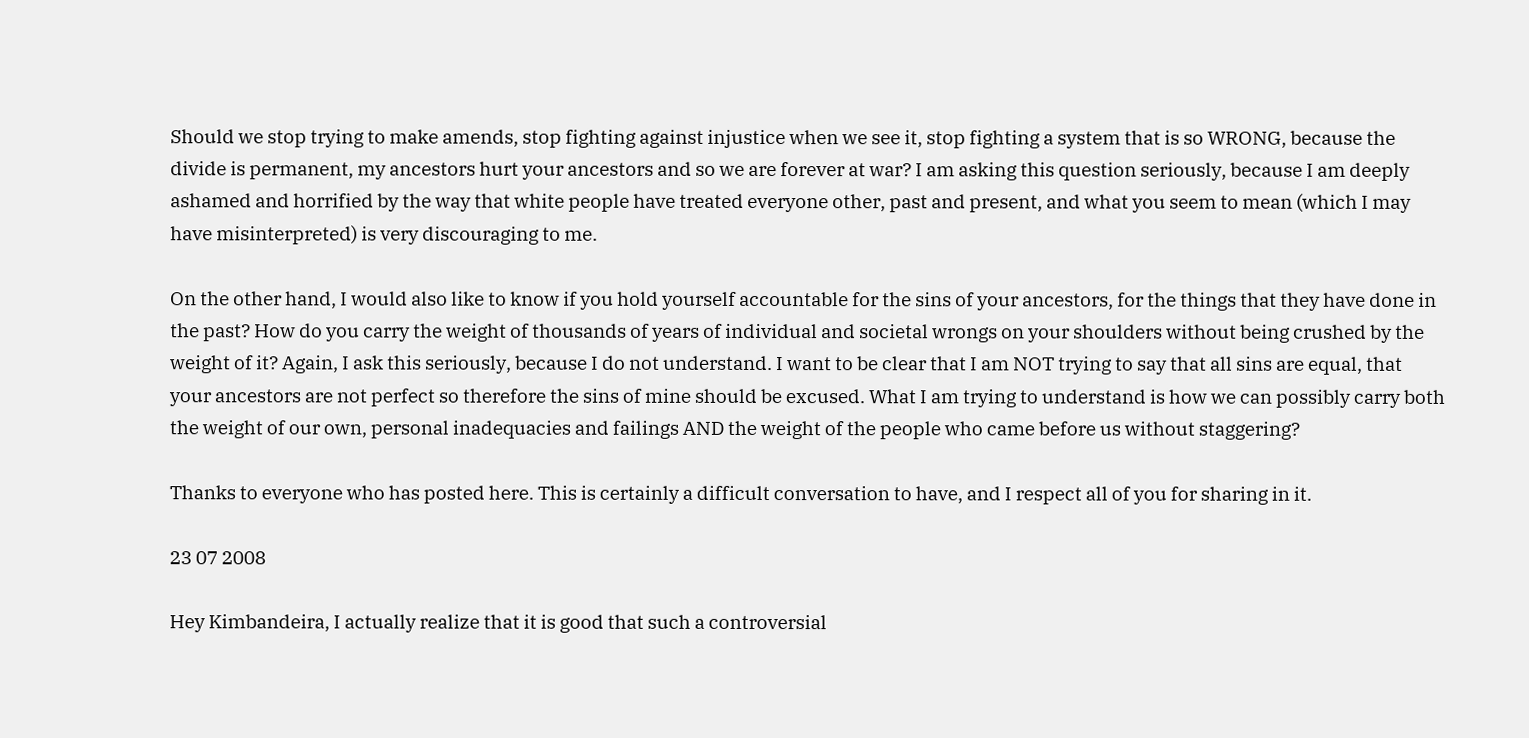Should we stop trying to make amends, stop fighting against injustice when we see it, stop fighting a system that is so WRONG, because the divide is permanent, my ancestors hurt your ancestors and so we are forever at war? I am asking this question seriously, because I am deeply ashamed and horrified by the way that white people have treated everyone other, past and present, and what you seem to mean (which I may have misinterpreted) is very discouraging to me.

On the other hand, I would also like to know if you hold yourself accountable for the sins of your ancestors, for the things that they have done in the past? How do you carry the weight of thousands of years of individual and societal wrongs on your shoulders without being crushed by the weight of it? Again, I ask this seriously, because I do not understand. I want to be clear that I am NOT trying to say that all sins are equal, that your ancestors are not perfect so therefore the sins of mine should be excused. What I am trying to understand is how we can possibly carry both the weight of our own, personal inadequacies and failings AND the weight of the people who came before us without staggering?

Thanks to everyone who has posted here. This is certainly a difficult conversation to have, and I respect all of you for sharing in it.

23 07 2008

Hey Kimbandeira, I actually realize that it is good that such a controversial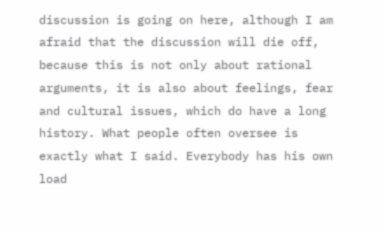discussion is going on here, although I am afraid that the discussion will die off, because this is not only about rational arguments, it is also about feelings, fear and cultural issues, which do have a long history. What people often oversee is exactly what I said. Everybody has his own load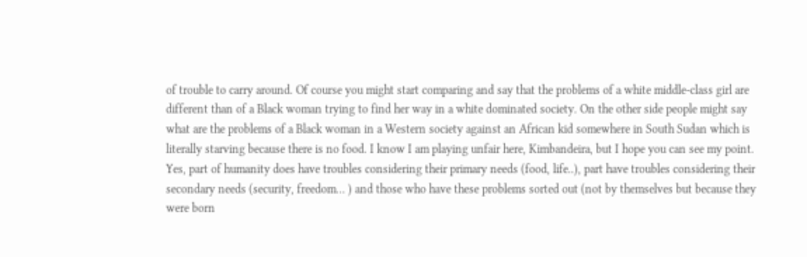of trouble to carry around. Of course you might start comparing and say that the problems of a white middle-class girl are different than of a Black woman trying to find her way in a white dominated society. On the other side people might say what are the problems of a Black woman in a Western society against an African kid somewhere in South Sudan which is literally starving because there is no food. I know I am playing unfair here, Kimbandeira, but I hope you can see my point. Yes, part of humanity does have troubles considering their primary needs (food, life..), part have troubles considering their secondary needs (security, freedom… ) and those who have these problems sorted out (not by themselves but because they were born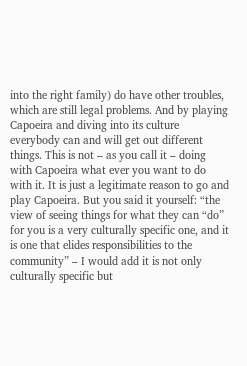into the right family) do have other troubles, which are still legal problems. And by playing Capoeira and diving into its culture everybody can and will get out different things. This is not – as you call it – doing with Capoeira what ever you want to do with it. It is just a legitimate reason to go and play Capoeira. But you said it yourself: “the view of seeing things for what they can “do” for you is a very culturally specific one, and it is one that elides responsibilities to the community” – I would add it is not only culturally specific but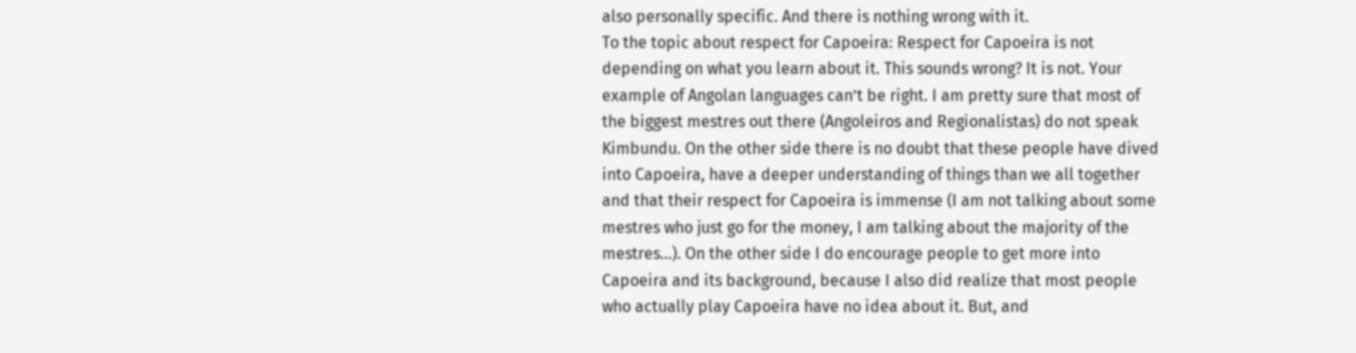also personally specific. And there is nothing wrong with it.
To the topic about respect for Capoeira: Respect for Capoeira is not depending on what you learn about it. This sounds wrong? It is not. Your example of Angolan languages can’t be right. I am pretty sure that most of the biggest mestres out there (Angoleiros and Regionalistas) do not speak Kimbundu. On the other side there is no doubt that these people have dived into Capoeira, have a deeper understanding of things than we all together and that their respect for Capoeira is immense (I am not talking about some mestres who just go for the money, I am talking about the majority of the mestres…). On the other side I do encourage people to get more into Capoeira and its background, because I also did realize that most people who actually play Capoeira have no idea about it. But, and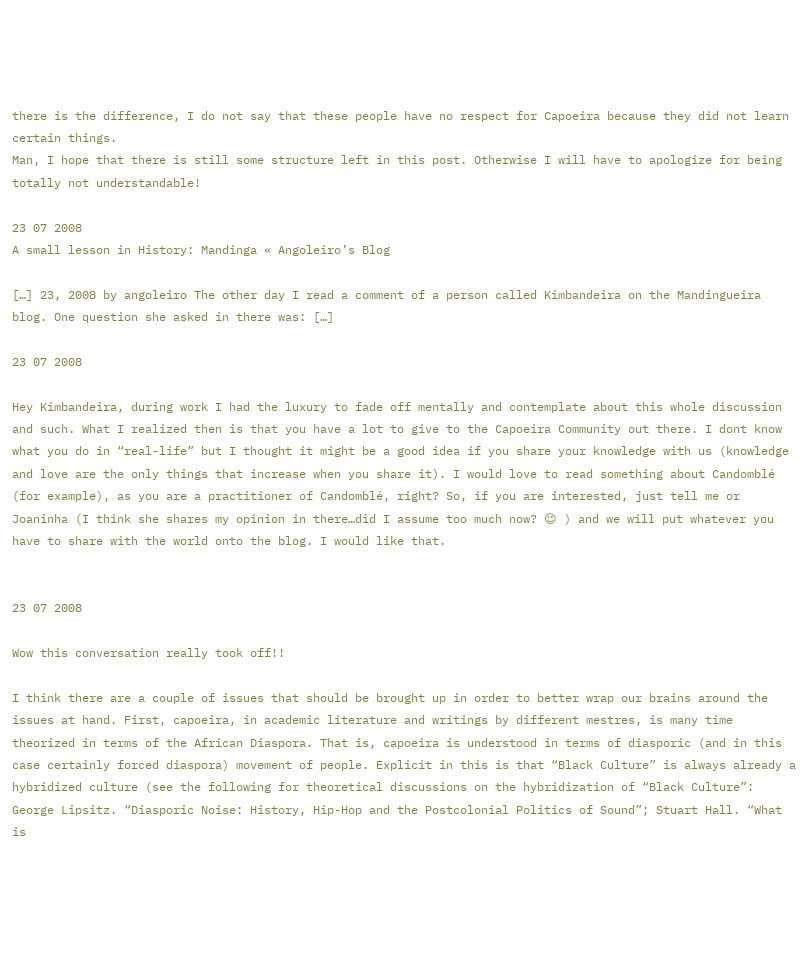there is the difference, I do not say that these people have no respect for Capoeira because they did not learn certain things.
Man, I hope that there is still some structure left in this post. Otherwise I will have to apologize for being totally not understandable!

23 07 2008
A small lesson in History: Mandinga « Angoleiro’s Blog

[…] 23, 2008 by angoleiro The other day I read a comment of a person called Kimbandeira on the Mandingueira blog. One question she asked in there was: […]

23 07 2008

Hey Kimbandeira, during work I had the luxury to fade off mentally and contemplate about this whole discussion and such. What I realized then is that you have a lot to give to the Capoeira Community out there. I dont know what you do in “real-life” but I thought it might be a good idea if you share your knowledge with us (knowledge and love are the only things that increase when you share it). I would love to read something about Candomblé (for example), as you are a practitioner of Candomblé, right? So, if you are interested, just tell me or Joaninha (I think she shares my opinion in there…did I assume too much now? 😉 ) and we will put whatever you have to share with the world onto the blog. I would like that.


23 07 2008

Wow this conversation really took off!!

I think there are a couple of issues that should be brought up in order to better wrap our brains around the issues at hand. First, capoeira, in academic literature and writings by different mestres, is many time theorized in terms of the African Diaspora. That is, capoeira is understood in terms of diasporic (and in this case certainly forced diaspora) movement of people. Explicit in this is that “Black Culture” is always already a hybridized culture (see the following for theoretical discussions on the hybridization of “Black Culture”: George Lipsitz. “Diasporic Noise: History, Hip-Hop and the Postcolonial Politics of Sound”; Stuart Hall. “What is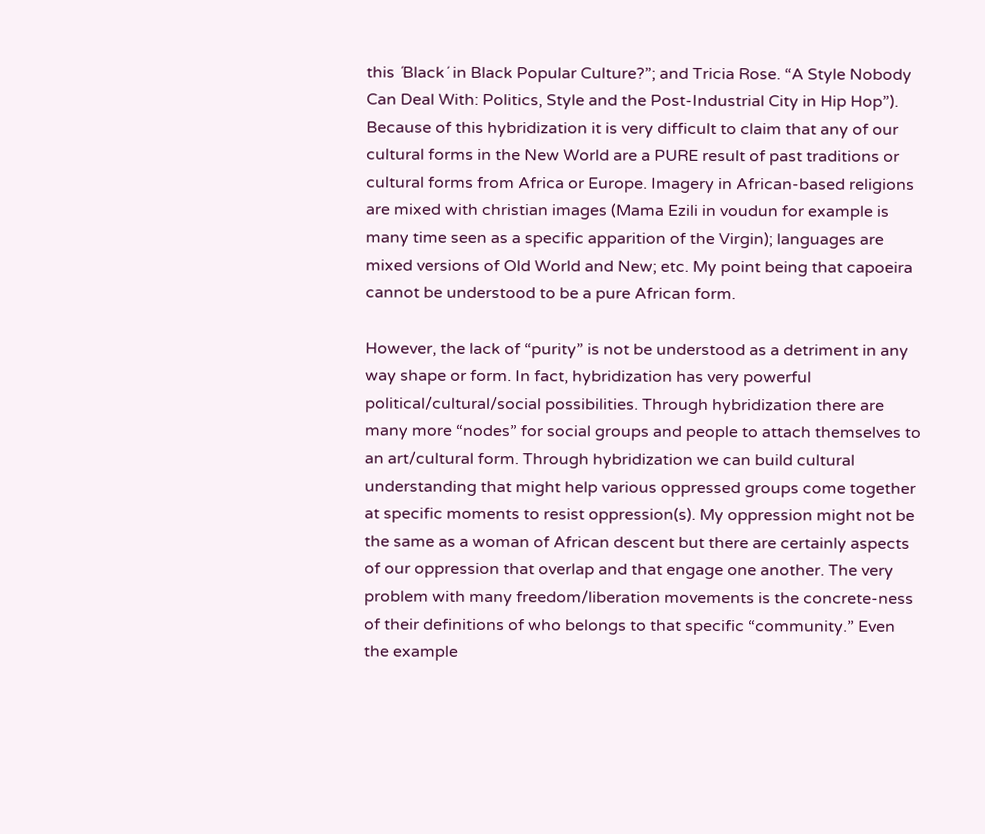this ´Black´ in Black Popular Culture?”; and Tricia Rose. “A Style Nobody Can Deal With: Politics, Style and the Post-Industrial City in Hip Hop”). Because of this hybridization it is very difficult to claim that any of our cultural forms in the New World are a PURE result of past traditions or cultural forms from Africa or Europe. Imagery in African-based religions are mixed with christian images (Mama Ezili in voudun for example is many time seen as a specific apparition of the Virgin); languages are mixed versions of Old World and New; etc. My point being that capoeira cannot be understood to be a pure African form.

However, the lack of “purity” is not be understood as a detriment in any way shape or form. In fact, hybridization has very powerful political/cultural/social possibilities. Through hybridization there are many more “nodes” for social groups and people to attach themselves to an art/cultural form. Through hybridization we can build cultural understanding that might help various oppressed groups come together at specific moments to resist oppression(s). My oppression might not be the same as a woman of African descent but there are certainly aspects of our oppression that overlap and that engage one another. The very problem with many freedom/liberation movements is the concrete-ness of their definitions of who belongs to that specific “community.” Even the example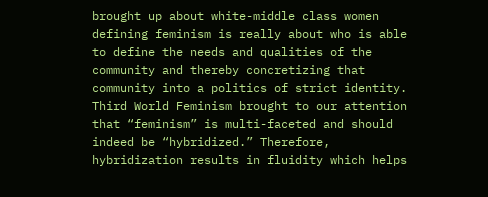brought up about white-middle class women defining feminism is really about who is able to define the needs and qualities of the community and thereby concretizing that community into a politics of strict identity. Third World Feminism brought to our attention that “feminism” is multi-faceted and should indeed be “hybridized.” Therefore, hybridization results in fluidity which helps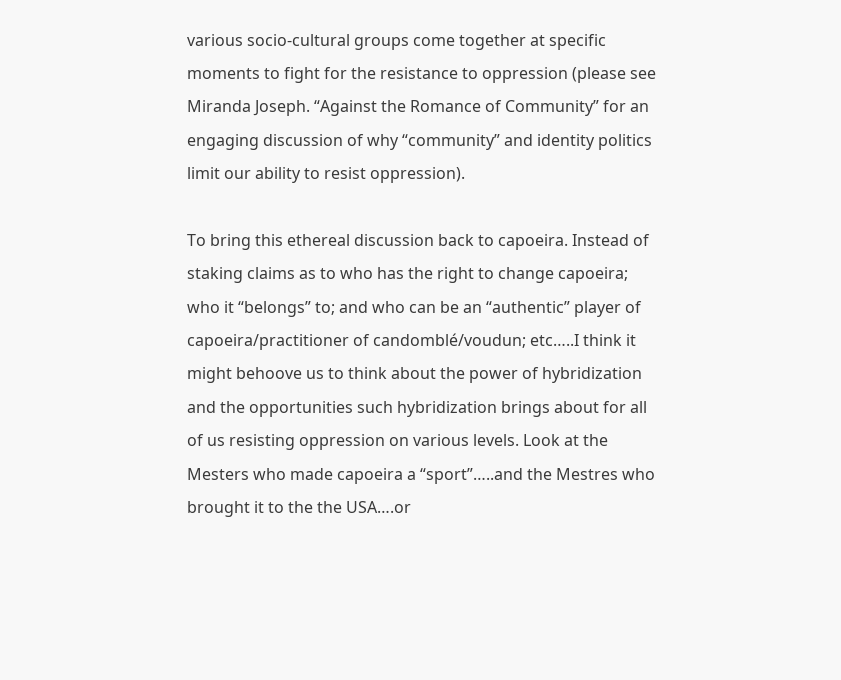various socio-cultural groups come together at specific moments to fight for the resistance to oppression (please see Miranda Joseph. “Against the Romance of Community” for an engaging discussion of why “community” and identity politics limit our ability to resist oppression).

To bring this ethereal discussion back to capoeira. Instead of staking claims as to who has the right to change capoeira; who it “belongs” to; and who can be an “authentic” player of capoeira/practitioner of candomblé/voudun; etc…..I think it might behoove us to think about the power of hybridization and the opportunities such hybridization brings about for all of us resisting oppression on various levels. Look at the Mesters who made capoeira a “sport”…..and the Mestres who brought it to the the USA….or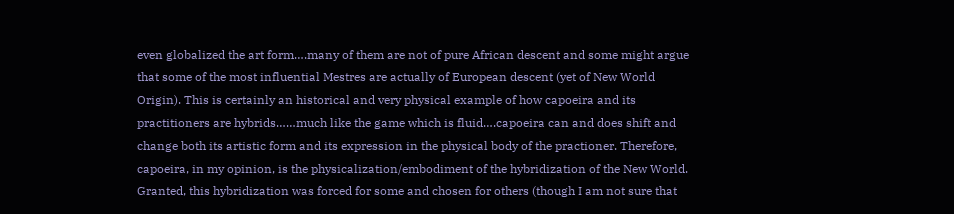even globalized the art form….many of them are not of pure African descent and some might argue that some of the most influential Mestres are actually of European descent (yet of New World Origin). This is certainly an historical and very physical example of how capoeira and its practitioners are hybrids……much like the game which is fluid….capoeira can and does shift and change both its artistic form and its expression in the physical body of the practioner. Therefore, capoeira, in my opinion, is the physicalization/embodiment of the hybridization of the New World. Granted, this hybridization was forced for some and chosen for others (though I am not sure that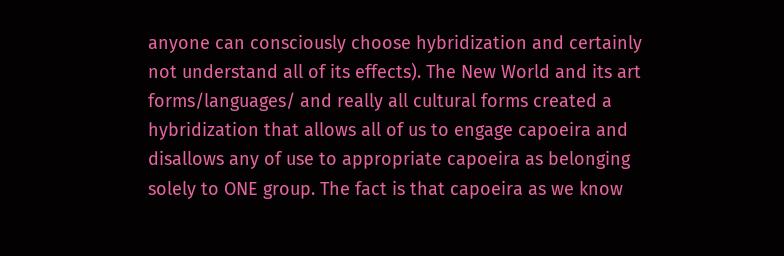anyone can consciously choose hybridization and certainly not understand all of its effects). The New World and its art forms/languages/ and really all cultural forms created a hybridization that allows all of us to engage capoeira and disallows any of use to appropriate capoeira as belonging solely to ONE group. The fact is that capoeira as we know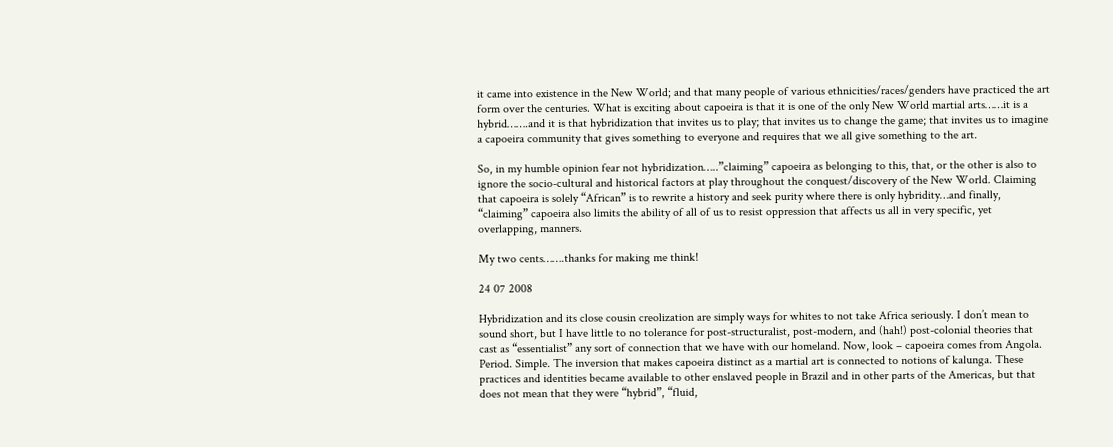it came into existence in the New World; and that many people of various ethnicities/races/genders have practiced the art form over the centuries. What is exciting about capoeira is that it is one of the only New World martial arts……it is a hybrid…….and it is that hybridization that invites us to play; that invites us to change the game; that invites us to imagine a capoeira community that gives something to everyone and requires that we all give something to the art.

So, in my humble opinion fear not hybridization…..”claiming” capoeira as belonging to this, that, or the other is also to ignore the socio-cultural and historical factors at play throughout the conquest/discovery of the New World. Claiming that capoeira is solely “African” is to rewrite a history and seek purity where there is only hybridity…and finally, “claiming” capoeira also limits the ability of all of us to resist oppression that affects us all in very specific, yet overlapping, manners.

My two cents…….thanks for making me think!

24 07 2008

Hybridization and its close cousin creolization are simply ways for whites to not take Africa seriously. I don’t mean to sound short, but I have little to no tolerance for post-structuralist, post-modern, and (hah!) post-colonial theories that cast as “essentialist” any sort of connection that we have with our homeland. Now, look – capoeira comes from Angola. Period. Simple. The inversion that makes capoeira distinct as a martial art is connected to notions of kalunga. These practices and identities became available to other enslaved people in Brazil and in other parts of the Americas, but that does not mean that they were “hybrid”, “fluid,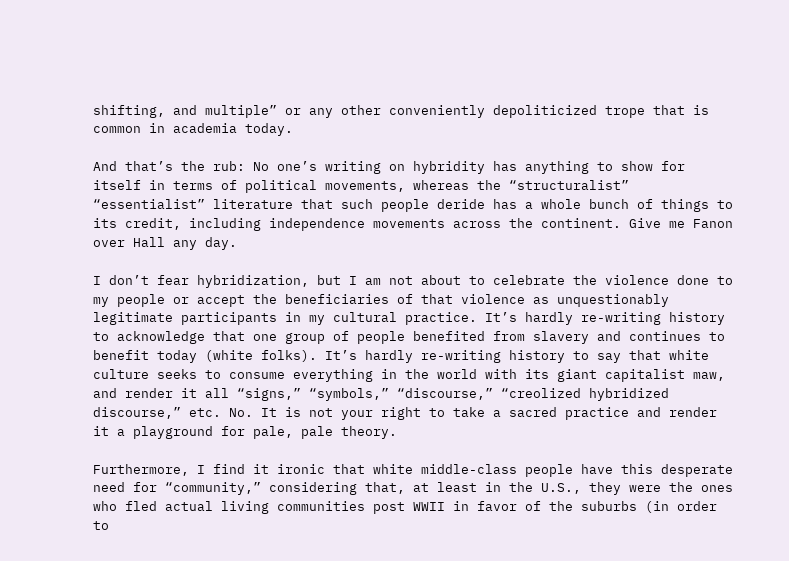shifting, and multiple” or any other conveniently depoliticized trope that is common in academia today.

And that’s the rub: No one’s writing on hybridity has anything to show for itself in terms of political movements, whereas the “structuralist” “essentialist” literature that such people deride has a whole bunch of things to its credit, including independence movements across the continent. Give me Fanon over Hall any day.

I don’t fear hybridization, but I am not about to celebrate the violence done to my people or accept the beneficiaries of that violence as unquestionably legitimate participants in my cultural practice. It’s hardly re-writing history to acknowledge that one group of people benefited from slavery and continues to benefit today (white folks). It’s hardly re-writing history to say that white culture seeks to consume everything in the world with its giant capitalist maw, and render it all “signs,” “symbols,” “discourse,” “creolized hybridized discourse,” etc. No. It is not your right to take a sacred practice and render it a playground for pale, pale theory.

Furthermore, I find it ironic that white middle-class people have this desperate need for “community,” considering that, at least in the U.S., they were the ones who fled actual living communities post WWII in favor of the suburbs (in order to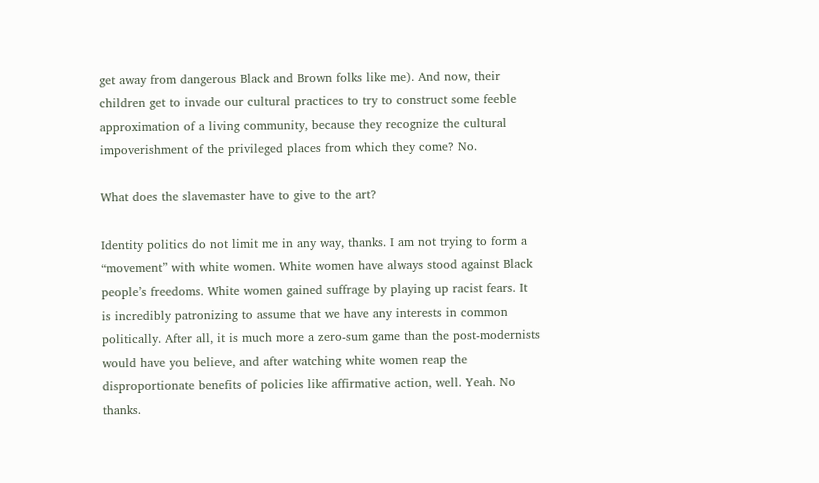get away from dangerous Black and Brown folks like me). And now, their children get to invade our cultural practices to try to construct some feeble approximation of a living community, because they recognize the cultural impoverishment of the privileged places from which they come? No.

What does the slavemaster have to give to the art?

Identity politics do not limit me in any way, thanks. I am not trying to form a “movement” with white women. White women have always stood against Black people’s freedoms. White women gained suffrage by playing up racist fears. It is incredibly patronizing to assume that we have any interests in common politically. After all, it is much more a zero-sum game than the post-modernists would have you believe, and after watching white women reap the disproportionate benefits of policies like affirmative action, well. Yeah. No thanks.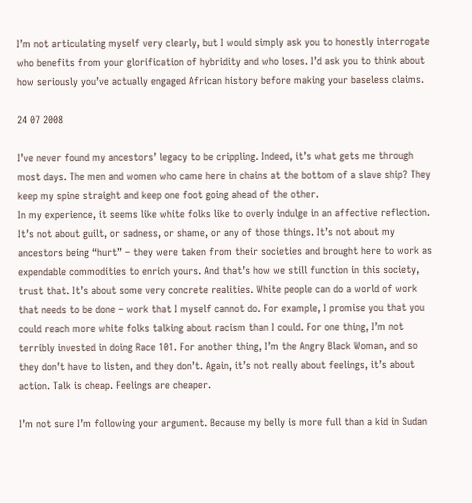I’m not articulating myself very clearly, but I would simply ask you to honestly interrogate who benefits from your glorification of hybridity and who loses. I’d ask you to think about how seriously you’ve actually engaged African history before making your baseless claims.

24 07 2008

I’ve never found my ancestors’ legacy to be crippling. Indeed, it’s what gets me through most days. The men and women who came here in chains at the bottom of a slave ship? They keep my spine straight and keep one foot going ahead of the other.
In my experience, it seems like white folks like to overly indulge in an affective reflection. It’s not about guilt, or sadness, or shame, or any of those things. It’s not about my ancestors being “hurt” – they were taken from their societies and brought here to work as expendable commodities to enrich yours. And that’s how we still function in this society, trust that. It’s about some very concrete realities. White people can do a world of work that needs to be done – work that I myself cannot do. For example, I promise you that you could reach more white folks talking about racism than I could. For one thing, I’m not terribly invested in doing Race 101. For another thing, I’m the Angry Black Woman, and so they don’t have to listen, and they don’t. Again, it’s not really about feelings, it’s about action. Talk is cheap. Feelings are cheaper.

I’m not sure I’m following your argument. Because my belly is more full than a kid in Sudan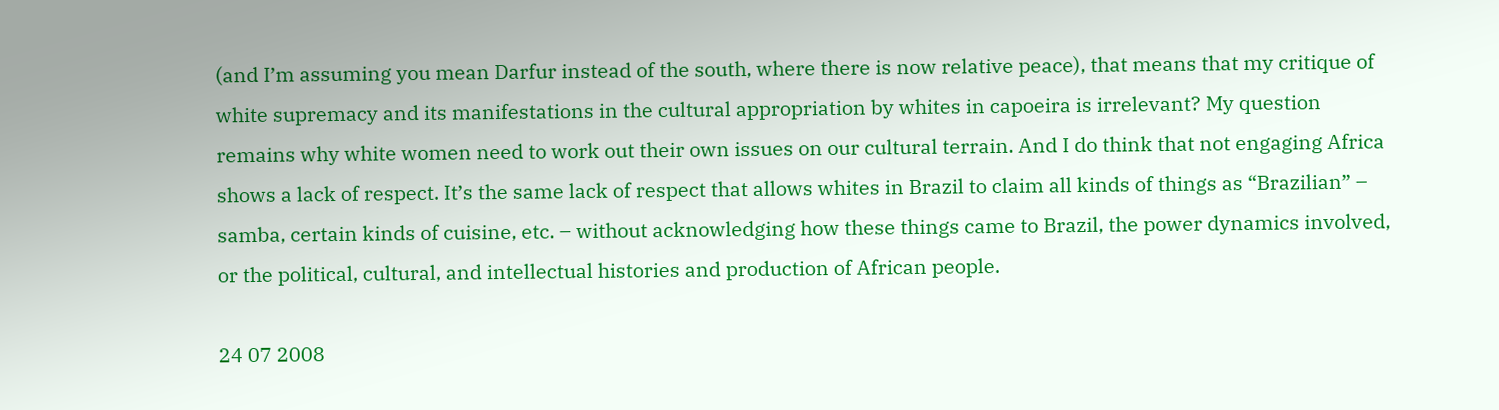(and I’m assuming you mean Darfur instead of the south, where there is now relative peace), that means that my critique of white supremacy and its manifestations in the cultural appropriation by whites in capoeira is irrelevant? My question remains why white women need to work out their own issues on our cultural terrain. And I do think that not engaging Africa shows a lack of respect. It’s the same lack of respect that allows whites in Brazil to claim all kinds of things as “Brazilian” – samba, certain kinds of cuisine, etc. – without acknowledging how these things came to Brazil, the power dynamics involved, or the political, cultural, and intellectual histories and production of African people.

24 07 2008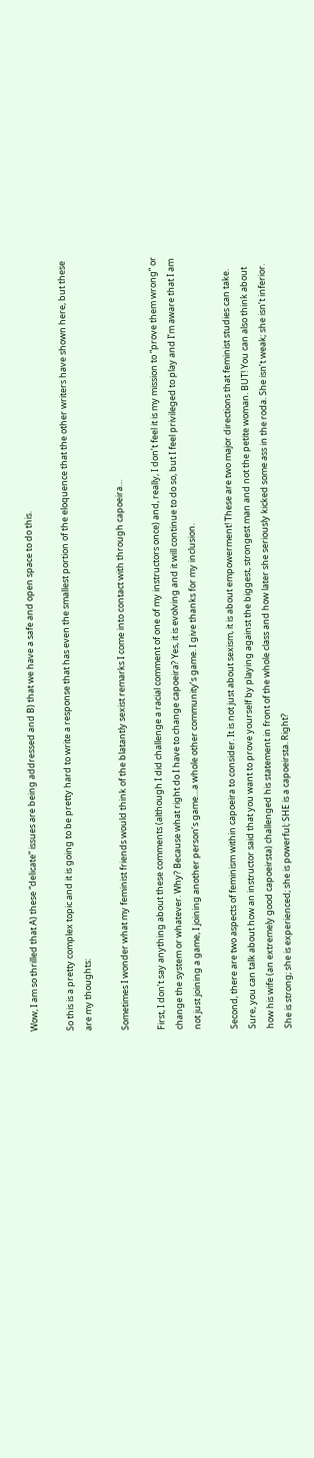Wow, I am so thrilled that A) these “delicate” issues are being addressed and B) that we have a safe and open space to do this.

So this is a pretty complex topic and it is going to be pretty hard to write a response that has even the smallest portion of the eloquence that the other writers have shown here, but these are my thoughts:

Sometimes I wonder what my feminist friends would think of the blatantly sexist remarks I come into contact with through capoeira…

First, I don’t say anything about these comments (although I did challenge a racial comment of one of my instructors once) and, really, I don’t feel it is my mission to “prove them wrong” or change the system or whatever. Why? Because what right do I have to change capoeira? Yes, it is evolving and it will continue to do so, but I feel privileged to play and I’m aware that I am not just joining a game, I joining another person’s game…a whole other community’s game. I give thanks for my inclusion.

Second, there are two aspects of feminism within capoeira to consider. It is not just about sexism, it is about empowerment! These are two major directions that feminist studies can take. Sure, you can talk about how an instructor said that you want to prove yourself by playing against the biggest, strongest man and not the petite woman. BUT! You can also think about how his wife (an extremely good capoeirsta) challenged his statement in front of the whole class and how later she seriously kicked some ass in the roda. She isn’t weak; she isn’t inferior. She is strong; she is experienced; she is powerful; SHE is a capoeirsta. Right?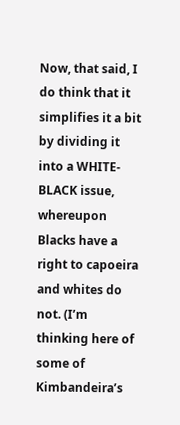Now, that said, I do think that it simplifies it a bit by dividing it into a WHITE-BLACK issue, whereupon Blacks have a right to capoeira and whites do not. (I’m thinking here of some of Kimbandeira’s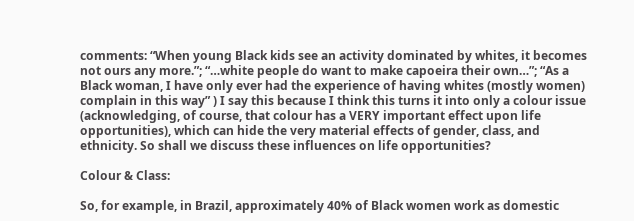comments: “When young Black kids see an activity dominated by whites, it becomes not ours any more.”; “…white people do want to make capoeira their own…”; “As a Black woman, I have only ever had the experience of having whites (mostly women) complain in this way” ) I say this because I think this turns it into only a colour issue (acknowledging, of course, that colour has a VERY important effect upon life opportunities), which can hide the very material effects of gender, class, and ethnicity. So shall we discuss these influences on life opportunities?

Colour & Class:

So, for example, in Brazil, approximately 40% of Black women work as domestic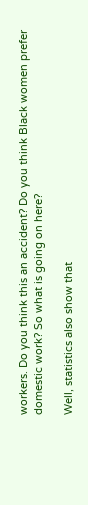workers. Do you think this an accident? Do you think Black women prefer domestic work? So what is going on here?

Well, statistics also show that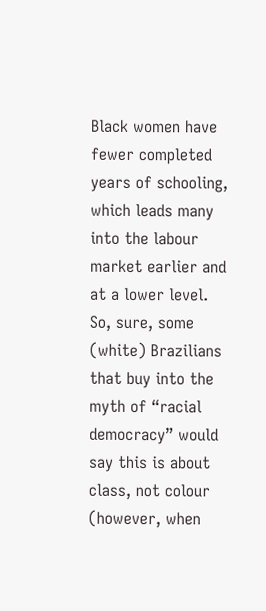Black women have fewer completed years of schooling, which leads many into the labour market earlier and at a lower level. So, sure, some (white) Brazilians that buy into the myth of “racial democracy” would say this is about class, not colour (however, when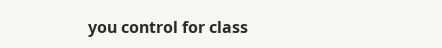you control for class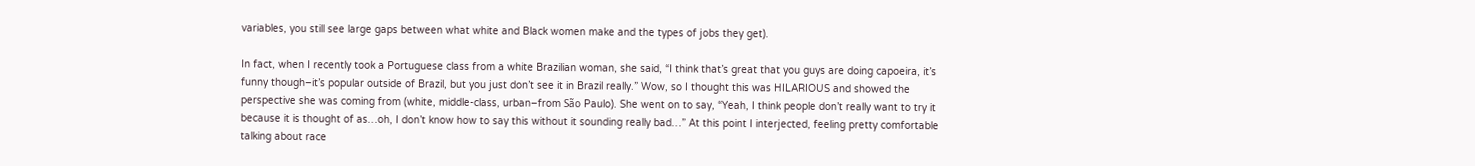variables, you still see large gaps between what white and Black women make and the types of jobs they get).

In fact, when I recently took a Portuguese class from a white Brazilian woman, she said, “I think that’s great that you guys are doing capoeira, it’s funny though–it’s popular outside of Brazil, but you just don’t see it in Brazil really.” Wow, so I thought this was HILARIOUS and showed the perspective she was coming from (white, middle-class, urban–from São Paulo). She went on to say, “Yeah, I think people don’t really want to try it because it is thought of as…oh, I don’t know how to say this without it sounding really bad…” At this point I interjected, feeling pretty comfortable talking about race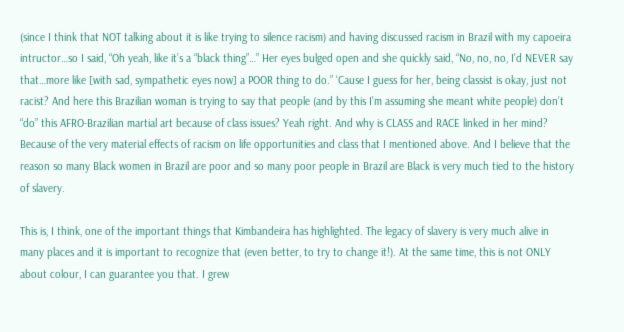(since I think that NOT talking about it is like trying to silence racism) and having discussed racism in Brazil with my capoeira intructor…so I said, “Oh yeah, like it’s a “black thing”…” Her eyes bulged open and she quickly said, “No, no, no, I’d NEVER say that…more like [with sad, sympathetic eyes now] a POOR thing to do.” ‘Cause I guess for her, being classist is okay, just not racist? And here this Brazilian woman is trying to say that people (and by this I’m assuming she meant white people) don’t “do” this AFRO-Brazilian martial art because of class issues? Yeah right. And why is CLASS and RACE linked in her mind? Because of the very material effects of racism on life opportunities and class that I mentioned above. And I believe that the reason so many Black women in Brazil are poor and so many poor people in Brazil are Black is very much tied to the history of slavery.

This is, I think, one of the important things that Kimbandeira has highlighted. The legacy of slavery is very much alive in many places and it is important to recognize that (even better, to try to change it!). At the same time, this is not ONLY about colour, I can guarantee you that. I grew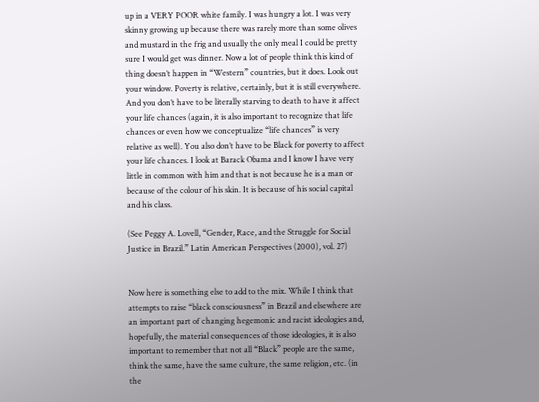up in a VERY POOR white family. I was hungry a lot. I was very skinny growing up because there was rarely more than some olives and mustard in the frig and usually the only meal I could be pretty sure I would get was dinner. Now a lot of people think this kind of thing doesn’t happen in “Western” countries, but it does. Look out your window. Poverty is relative, certainly, but it is still everywhere. And you don’t have to be literally starving to death to have it affect your life chances (again, it is also important to recognize that life chances or even how we conceptualize “life chances” is very relative as well). You also don’t have to be Black for poverty to affect your life chances. I look at Barack Obama and I know I have very little in common with him and that is not because he is a man or because of the colour of his skin. It is because of his social capital and his class.

(See Peggy A. Lovell, “Gender, Race, and the Struggle for Social Justice in Brazil.” Latin American Perspectives (2000), vol. 27)


Now here is something else to add to the mix. While I think that attempts to raise “black consciousness” in Brazil and elsewhere are an important part of changing hegemonic and racist ideologies and, hopefully, the material consequences of those ideologies, it is also important to remember that not all “Black” people are the same, think the same, have the same culture, the same religion, etc. (in the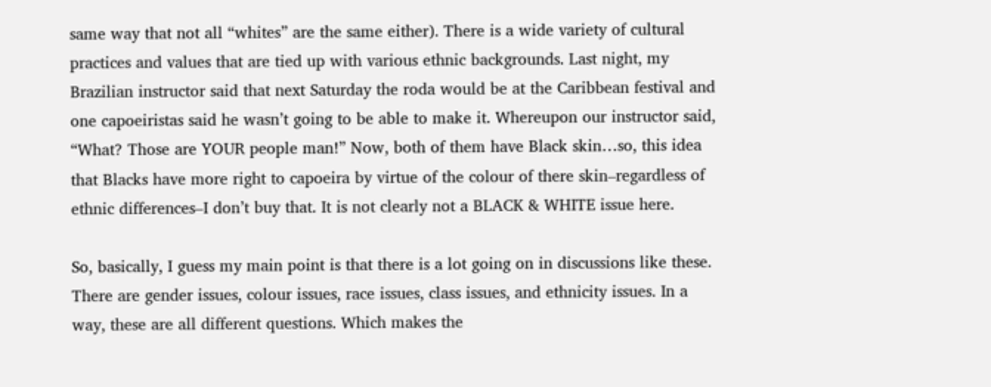same way that not all “whites” are the same either). There is a wide variety of cultural practices and values that are tied up with various ethnic backgrounds. Last night, my Brazilian instructor said that next Saturday the roda would be at the Caribbean festival and one capoeiristas said he wasn’t going to be able to make it. Whereupon our instructor said, “What? Those are YOUR people man!” Now, both of them have Black skin…so, this idea that Blacks have more right to capoeira by virtue of the colour of there skin–regardless of ethnic differences–I don’t buy that. It is not clearly not a BLACK & WHITE issue here.

So, basically, I guess my main point is that there is a lot going on in discussions like these. There are gender issues, colour issues, race issues, class issues, and ethnicity issues. In a way, these are all different questions. Which makes the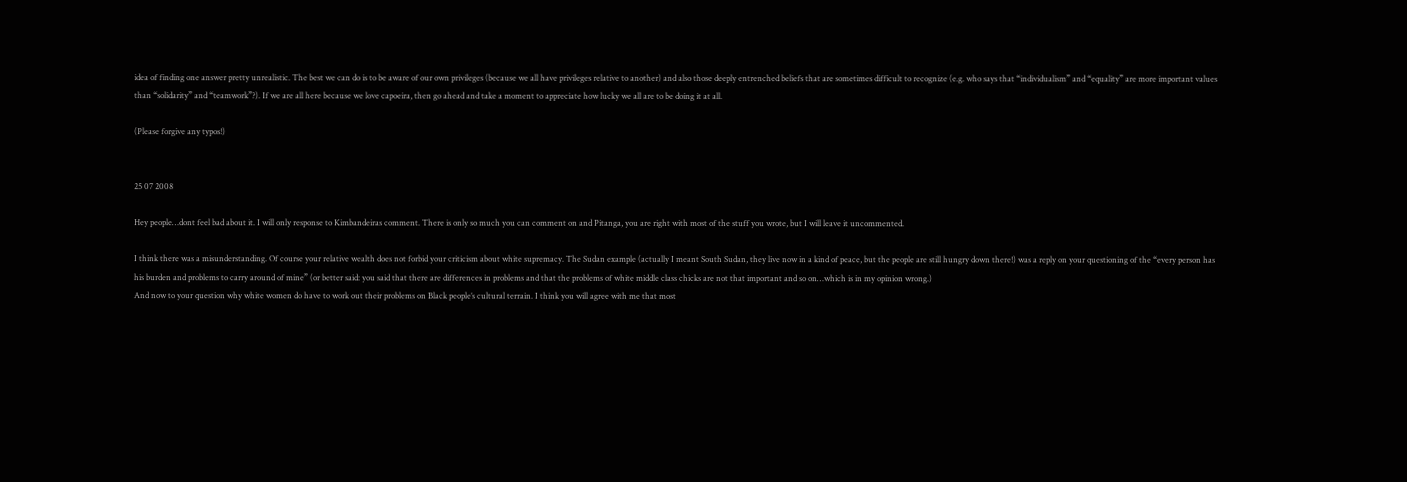idea of finding one answer pretty unrealistic. The best we can do is to be aware of our own privileges (because we all have privileges relative to another) and also those deeply entrenched beliefs that are sometimes difficult to recognize (e.g. who says that “individualism” and “equality” are more important values than “solidarity” and “teamwork”?). If we are all here because we love capoeira, then go ahead and take a moment to appreciate how lucky we all are to be doing it at all.

(Please forgive any typos!)


25 07 2008

Hey people…dont feel bad about it. I will only response to Kimbandeiras comment. There is only so much you can comment on and Pitanga, you are right with most of the stuff you wrote, but I will leave it uncommented.

I think there was a misunderstanding. Of course your relative wealth does not forbid your criticism about white supremacy. The Sudan example (actually I meant South Sudan, they live now in a kind of peace, but the people are still hungry down there!) was a reply on your questioning of the “every person has his burden and problems to carry around of mine” (or better said: you said that there are differences in problems and that the problems of white middle class chicks are not that important and so on…which is in my opinion wrong.)
And now to your question why white women do have to work out their problems on Black people’s cultural terrain. I think you will agree with me that most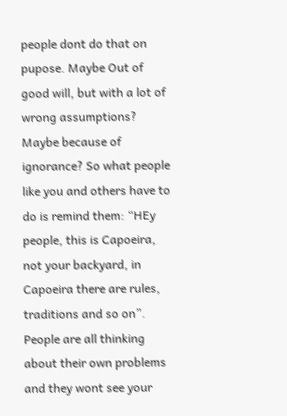people dont do that on pupose. Maybe Out of good will, but with a lot of wrong assumptions? Maybe because of ignorance? So what people like you and others have to do is remind them: “HEy people, this is Capoeira, not your backyard, in Capoeira there are rules, traditions and so on”. People are all thinking about their own problems and they wont see your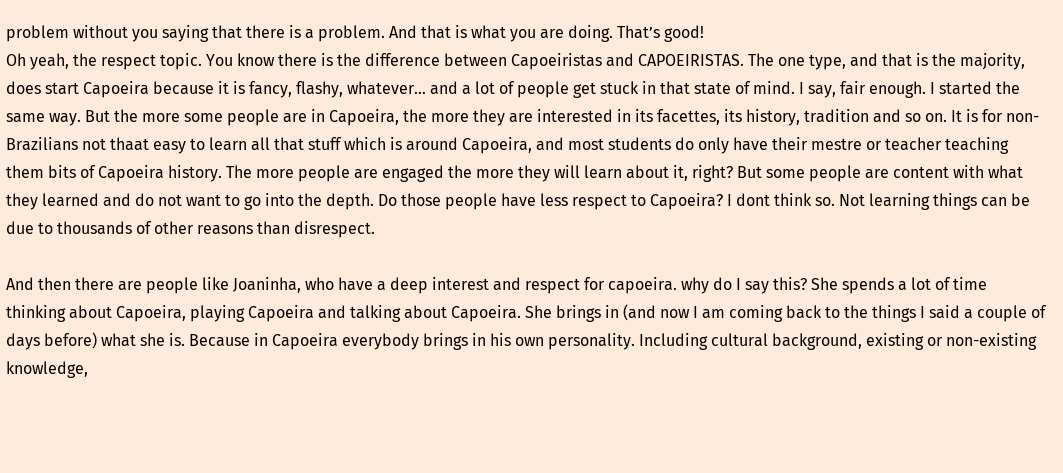problem without you saying that there is a problem. And that is what you are doing. That’s good!
Oh yeah, the respect topic. You know there is the difference between Capoeiristas and CAPOEIRISTAS. The one type, and that is the majority, does start Capoeira because it is fancy, flashy, whatever… and a lot of people get stuck in that state of mind. I say, fair enough. I started the same way. But the more some people are in Capoeira, the more they are interested in its facettes, its history, tradition and so on. It is for non-Brazilians not thaat easy to learn all that stuff which is around Capoeira, and most students do only have their mestre or teacher teaching them bits of Capoeira history. The more people are engaged the more they will learn about it, right? But some people are content with what they learned and do not want to go into the depth. Do those people have less respect to Capoeira? I dont think so. Not learning things can be due to thousands of other reasons than disrespect.

And then there are people like Joaninha, who have a deep interest and respect for capoeira. why do I say this? She spends a lot of time thinking about Capoeira, playing Capoeira and talking about Capoeira. She brings in (and now I am coming back to the things I said a couple of days before) what she is. Because in Capoeira everybody brings in his own personality. Including cultural background, existing or non-existing knowledge,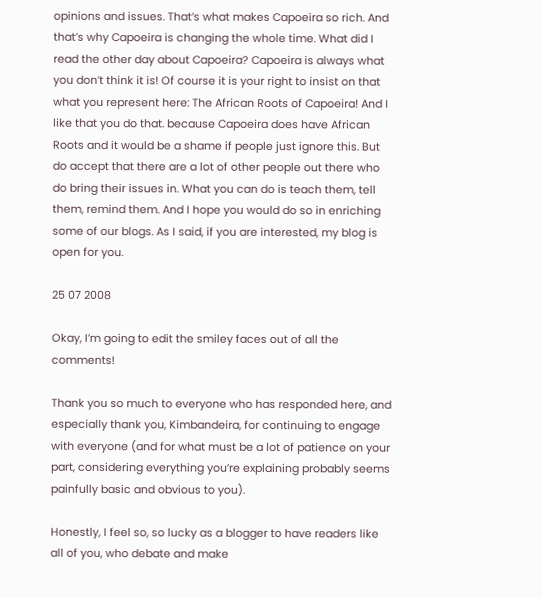opinions and issues. That’s what makes Capoeira so rich. And that’s why Capoeira is changing the whole time. What did I read the other day about Capoeira? Capoeira is always what you don’t think it is! Of course it is your right to insist on that what you represent here: The African Roots of Capoeira! And I like that you do that. because Capoeira does have African Roots and it would be a shame if people just ignore this. But do accept that there are a lot of other people out there who do bring their issues in. What you can do is teach them, tell them, remind them. And I hope you would do so in enriching some of our blogs. As I said, if you are interested, my blog is open for you.

25 07 2008

Okay, I’m going to edit the smiley faces out of all the comments!

Thank you so much to everyone who has responded here, and especially thank you, Kimbandeira, for continuing to engage with everyone (and for what must be a lot of patience on your part, considering everything you’re explaining probably seems painfully basic and obvious to you).

Honestly, I feel so, so lucky as a blogger to have readers like all of you, who debate and make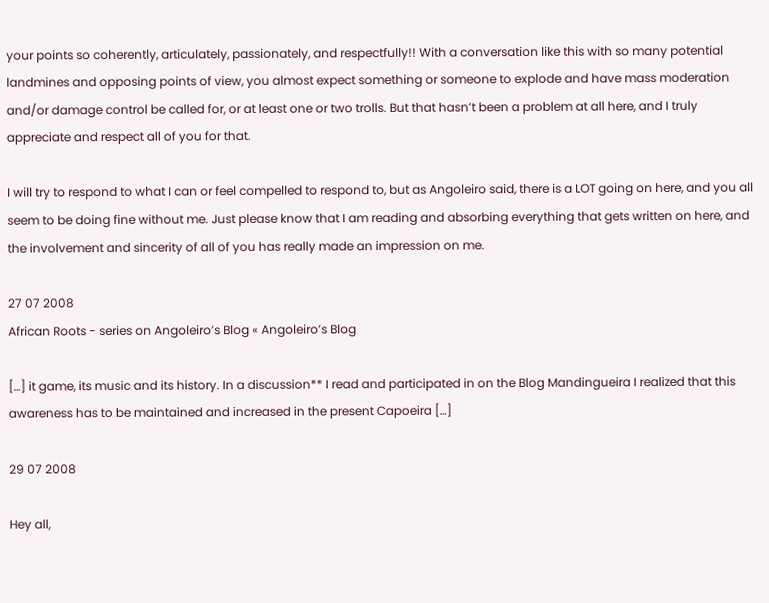your points so coherently, articulately, passionately, and respectfully!! With a conversation like this with so many potential landmines and opposing points of view, you almost expect something or someone to explode and have mass moderation and/or damage control be called for, or at least one or two trolls. But that hasn’t been a problem at all here, and I truly appreciate and respect all of you for that.

I will try to respond to what I can or feel compelled to respond to, but as Angoleiro said, there is a LOT going on here, and you all seem to be doing fine without me. Just please know that I am reading and absorbing everything that gets written on here, and the involvement and sincerity of all of you has really made an impression on me.

27 07 2008
African Roots - series on Angoleiro’s Blog « Angoleiro’s Blog

[…] it game, its music and its history. In a discussion** I read and participated in on the Blog Mandingueira I realized that this awareness has to be maintained and increased in the present Capoeira […]

29 07 2008

Hey all,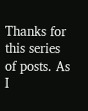Thanks for this series of posts. As I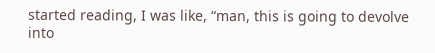started reading, I was like, “man, this is going to devolve into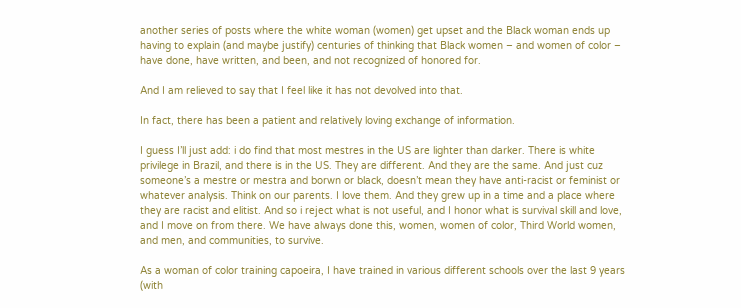another series of posts where the white woman (women) get upset and the Black woman ends up having to explain (and maybe justify) centuries of thinking that Black women – and women of color – have done, have written, and been, and not recognized of honored for.

And I am relieved to say that I feel like it has not devolved into that.

In fact, there has been a patient and relatively loving exchange of information.

I guess I’ll just add: i do find that most mestres in the US are lighter than darker. There is white privilege in Brazil, and there is in the US. They are different. And they are the same. And just cuz someone’s a mestre or mestra and borwn or black, doesn’t mean they have anti-racist or feminist or whatever analysis. Think on our parents. I love them. And they grew up in a time and a place where they are racist and elitist. And so i reject what is not useful, and I honor what is survival skill and love, and I move on from there. We have always done this, women, women of color, Third World women, and men, and communities, to survive.

As a woman of color training capoeira, I have trained in various different schools over the last 9 years (with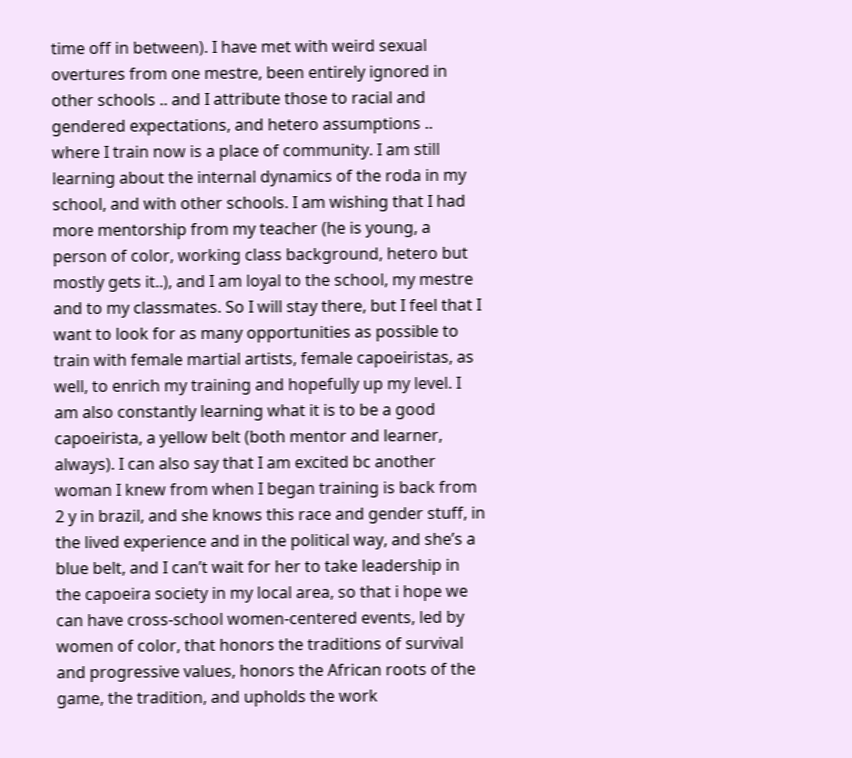time off in between). I have met with weird sexual overtures from one mestre, been entirely ignored in other schools .. and I attribute those to racial and gendered expectations, and hetero assumptions .. where I train now is a place of community. I am still learning about the internal dynamics of the roda in my school, and with other schools. I am wishing that I had more mentorship from my teacher (he is young, a person of color, working class background, hetero but mostly gets it..), and I am loyal to the school, my mestre and to my classmates. So I will stay there, but I feel that I want to look for as many opportunities as possible to train with female martial artists, female capoeiristas, as well, to enrich my training and hopefully up my level. I am also constantly learning what it is to be a good capoeirista, a yellow belt (both mentor and learner, always). I can also say that I am excited bc another woman I knew from when I began training is back from 2 y in brazil, and she knows this race and gender stuff, in the lived experience and in the political way, and she’s a blue belt, and I can’t wait for her to take leadership in the capoeira society in my local area, so that i hope we can have cross-school women-centered events, led by women of color, that honors the traditions of survival and progressive values, honors the African roots of the game, the tradition, and upholds the work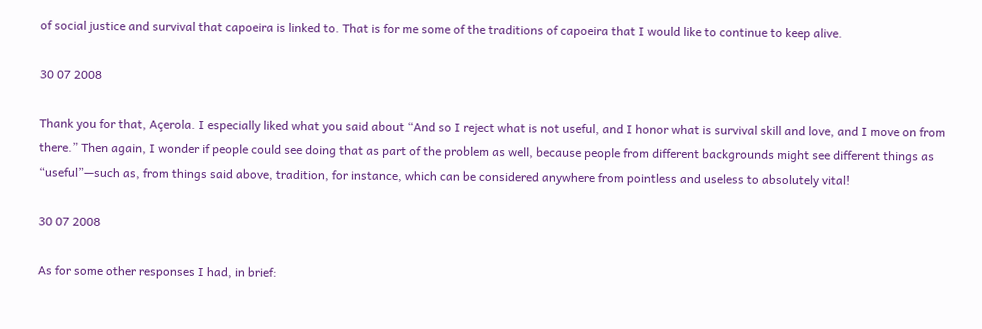of social justice and survival that capoeira is linked to. That is for me some of the traditions of capoeira that I would like to continue to keep alive.

30 07 2008

Thank you for that, Açerola. I especially liked what you said about “And so I reject what is not useful, and I honor what is survival skill and love, and I move on from there.” Then again, I wonder if people could see doing that as part of the problem as well, because people from different backgrounds might see different things as “useful”—such as, from things said above, tradition, for instance, which can be considered anywhere from pointless and useless to absolutely vital!

30 07 2008

As for some other responses I had, in brief: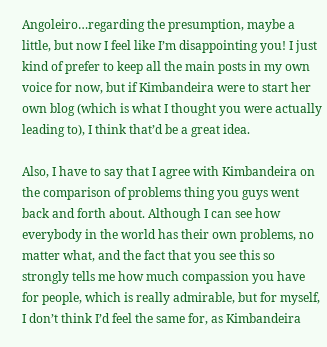Angoleiro…regarding the presumption, maybe a little, but now I feel like I’m disappointing you! I just kind of prefer to keep all the main posts in my own voice for now, but if Kimbandeira were to start her own blog (which is what I thought you were actually leading to), I think that’d be a great idea.

Also, I have to say that I agree with Kimbandeira on the comparison of problems thing you guys went back and forth about. Although I can see how everybody in the world has their own problems, no matter what, and the fact that you see this so strongly tells me how much compassion you have for people, which is really admirable, but for myself, I don’t think I’d feel the same for, as Kimbandeira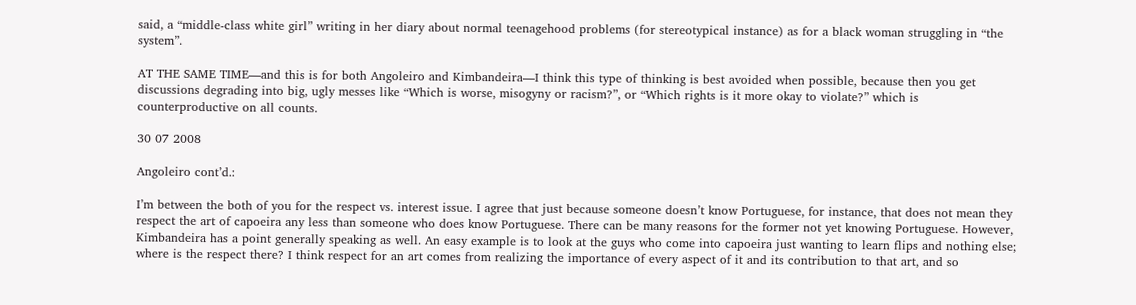said, a “middle-class white girl” writing in her diary about normal teenagehood problems (for stereotypical instance) as for a black woman struggling in “the system”.

AT THE SAME TIME—and this is for both Angoleiro and Kimbandeira—I think this type of thinking is best avoided when possible, because then you get discussions degrading into big, ugly messes like “Which is worse, misogyny or racism?”, or “Which rights is it more okay to violate?” which is counterproductive on all counts.

30 07 2008

Angoleiro cont’d.:

I’m between the both of you for the respect vs. interest issue. I agree that just because someone doesn’t know Portuguese, for instance, that does not mean they respect the art of capoeira any less than someone who does know Portuguese. There can be many reasons for the former not yet knowing Portuguese. However, Kimbandeira has a point generally speaking as well. An easy example is to look at the guys who come into capoeira just wanting to learn flips and nothing else; where is the respect there? I think respect for an art comes from realizing the importance of every aspect of it and its contribution to that art, and so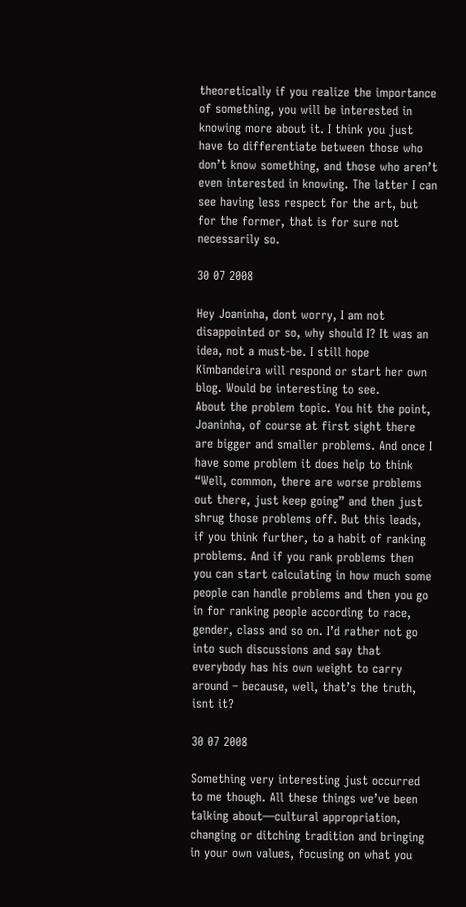theoretically if you realize the importance of something, you will be interested in knowing more about it. I think you just have to differentiate between those who don’t know something, and those who aren’t even interested in knowing. The latter I can see having less respect for the art, but for the former, that is for sure not necessarily so.

30 07 2008

Hey Joaninha, dont worry, I am not disappointed or so, why should I? It was an idea, not a must-be. I still hope Kimbandeira will respond or start her own blog. Would be interesting to see.
About the problem topic. You hit the point, Joaninha, of course at first sight there are bigger and smaller problems. And once I have some problem it does help to think “Well, common, there are worse problems out there, just keep going” and then just shrug those problems off. But this leads, if you think further, to a habit of ranking problems. And if you rank problems then you can start calculating in how much some people can handle problems and then you go in for ranking people according to race, gender, class and so on. I’d rather not go into such discussions and say that everybody has his own weight to carry around – because, well, that’s the truth, isnt it?

30 07 2008

Something very interesting just occurred to me though. All these things we’ve been talking about—cultural appropriation, changing or ditching tradition and bringing in your own values, focusing on what you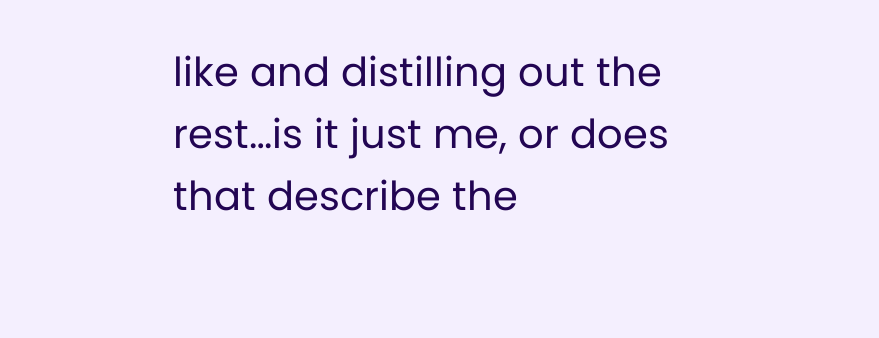like and distilling out the rest…is it just me, or does that describe the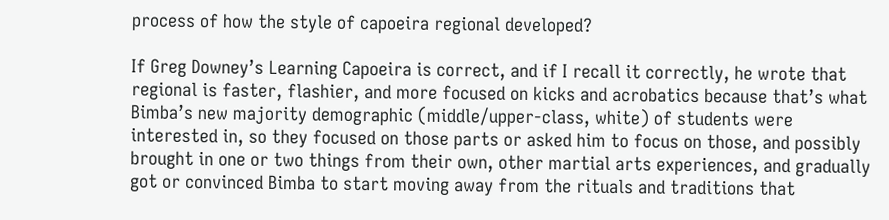process of how the style of capoeira regional developed?

If Greg Downey’s Learning Capoeira is correct, and if I recall it correctly, he wrote that regional is faster, flashier, and more focused on kicks and acrobatics because that’s what Bimba’s new majority demographic (middle/upper-class, white) of students were interested in, so they focused on those parts or asked him to focus on those, and possibly brought in one or two things from their own, other martial arts experiences, and gradually got or convinced Bimba to start moving away from the rituals and traditions that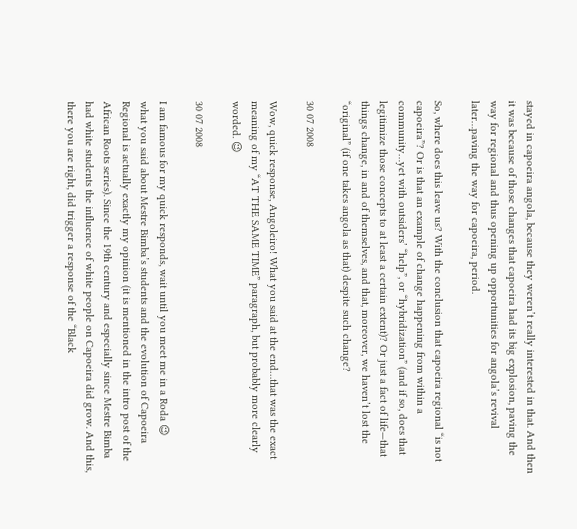stayed in capoeira angola, because they weren’t really interested in that. And then it was because of those changes that capoeira had its big explosion, paving the way for regional and thus opening up opportunities for angola’s revival later…paving the way for capoeira, period.

So, where does this leave us? With the conclusion that capoeira regional “is not capoeira”? Or is that an example of change happening from within a community…yet with outsiders’ “help”, or “hybridization” (and if so, does that legitimize those concepts to at least a certain extent)? Or just a fact of life—that things change, in and of themselves, and that, moreover, we haven’t lost the “original” (if one takes angola as that) despite such change?

30 07 2008

Wow, quick response, Angoleiro! What you said at the end…that was the exact meaning of my “AT THE SAME TIME” paragraph, but probably more clearly worded. 😉

30 07 2008

I am famous for my quick responds, wait until you meet me in a Roda 😉
what you said about Mestre Bimba’s students and the evolution of Capoeira Regional is actually exactly my opinion (it is mentioned in the intro post of the African Roots series). Since the 19th century and especially since Mestre Bimba had white students the influence of white people on Capoeira did grow. And this, there you are right, did trigger a response of the “Black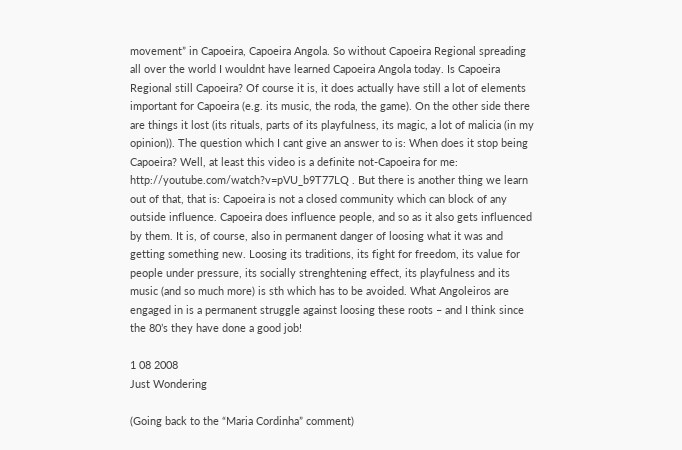movement” in Capoeira, Capoeira Angola. So without Capoeira Regional spreading all over the world I wouldnt have learned Capoeira Angola today. Is Capoeira Regional still Capoeira? Of course it is, it does actually have still a lot of elements important for Capoeira (e.g. its music, the roda, the game). On the other side there are things it lost (its rituals, parts of its playfulness, its magic, a lot of malicia (in my opinion)). The question which I cant give an answer to is: When does it stop being Capoeira? Well, at least this video is a definite not-Capoeira for me: http://youtube.com/watch?v=pVU_b9T77LQ . But there is another thing we learn out of that, that is: Capoeira is not a closed community which can block of any outside influence. Capoeira does influence people, and so as it also gets influenced by them. It is, of course, also in permanent danger of loosing what it was and getting something new. Loosing its traditions, its fight for freedom, its value for people under pressure, its socially strenghtening effect, its playfulness and its music (and so much more) is sth which has to be avoided. What Angoleiros are engaged in is a permanent struggle against loosing these roots – and I think since the 80’s they have done a good job!

1 08 2008
Just Wondering

(Going back to the “Maria Cordinha” comment)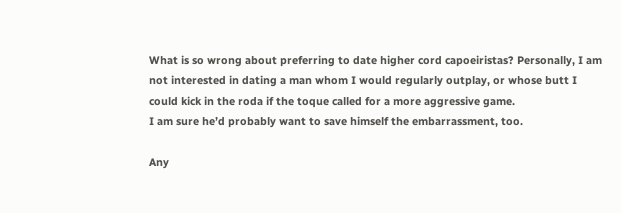What is so wrong about preferring to date higher cord capoeiristas? Personally, I am not interested in dating a man whom I would regularly outplay, or whose butt I could kick in the roda if the toque called for a more aggressive game.
I am sure he’d probably want to save himself the embarrassment, too.

Any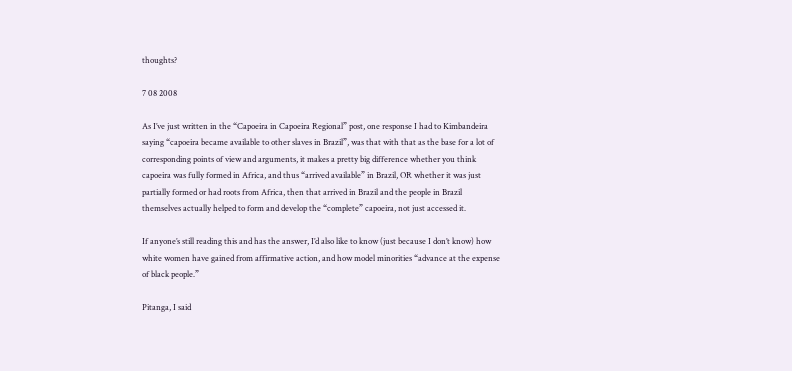thoughts?

7 08 2008

As I’ve just written in the “Capoeira in Capoeira Regional” post, one response I had to Kimbandeira saying “capoeira became available to other slaves in Brazil”, was that with that as the base for a lot of corresponding points of view and arguments, it makes a pretty big difference whether you think capoeira was fully formed in Africa, and thus “arrived available” in Brazil, OR whether it was just partially formed or had roots from Africa, then that arrived in Brazil and the people in Brazil themselves actually helped to form and develop the “complete” capoeira, not just accessed it.

If anyone’s still reading this and has the answer, I’d also like to know (just because I don’t know) how white women have gained from affirmative action, and how model minorities “advance at the expense of black people.”

Pitanga, I said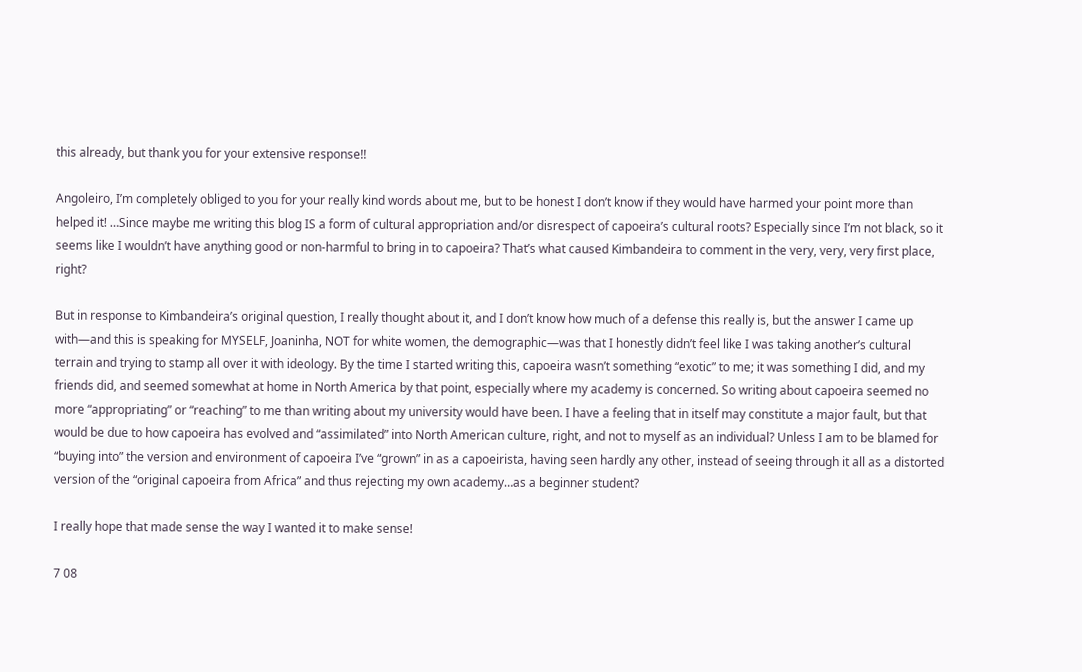this already, but thank you for your extensive response!!

Angoleiro, I’m completely obliged to you for your really kind words about me, but to be honest I don’t know if they would have harmed your point more than helped it! …Since maybe me writing this blog IS a form of cultural appropriation and/or disrespect of capoeira’s cultural roots? Especially since I’m not black, so it seems like I wouldn’t have anything good or non-harmful to bring in to capoeira? That’s what caused Kimbandeira to comment in the very, very, very first place, right?

But in response to Kimbandeira’s original question, I really thought about it, and I don’t know how much of a defense this really is, but the answer I came up with—and this is speaking for MYSELF, Joaninha, NOT for white women, the demographic—was that I honestly didn’t feel like I was taking another’s cultural terrain and trying to stamp all over it with ideology. By the time I started writing this, capoeira wasn’t something “exotic” to me; it was something I did, and my friends did, and seemed somewhat at home in North America by that point, especially where my academy is concerned. So writing about capoeira seemed no more “appropriating” or “reaching” to me than writing about my university would have been. I have a feeling that in itself may constitute a major fault, but that would be due to how capoeira has evolved and “assimilated” into North American culture, right, and not to myself as an individual? Unless I am to be blamed for “buying into” the version and environment of capoeira I’ve “grown” in as a capoeirista, having seen hardly any other, instead of seeing through it all as a distorted version of the “original capoeira from Africa” and thus rejecting my own academy…as a beginner student?

I really hope that made sense the way I wanted it to make sense!

7 08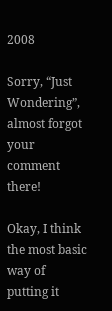2008

Sorry, “Just Wondering”, almost forgot your comment there!

Okay, I think the most basic way of putting it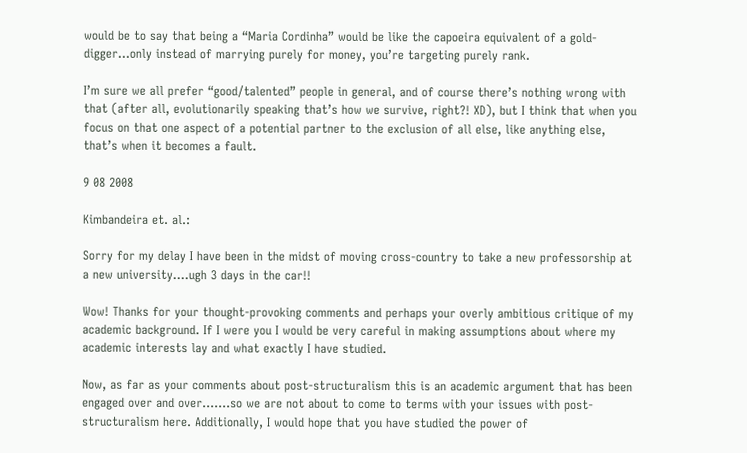would be to say that being a “Maria Cordinha” would be like the capoeira equivalent of a gold-digger…only instead of marrying purely for money, you’re targeting purely rank.

I’m sure we all prefer “good/talented” people in general, and of course there’s nothing wrong with that (after all, evolutionarily speaking that’s how we survive, right?! XD), but I think that when you focus on that one aspect of a potential partner to the exclusion of all else, like anything else, that’s when it becomes a fault.

9 08 2008

Kimbandeira et. al.:

Sorry for my delay I have been in the midst of moving cross-country to take a new professorship at a new university….ugh 3 days in the car!!

Wow! Thanks for your thought-provoking comments and perhaps your overly ambitious critique of my academic background. If I were you I would be very careful in making assumptions about where my academic interests lay and what exactly I have studied.

Now, as far as your comments about post-structuralism this is an academic argument that has been engaged over and over…….so we are not about to come to terms with your issues with post-structuralism here. Additionally, I would hope that you have studied the power of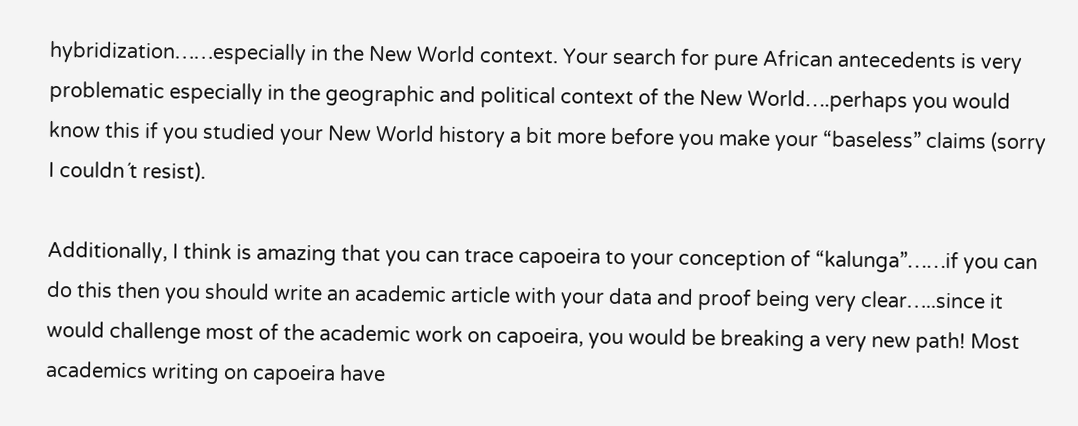hybridization……especially in the New World context. Your search for pure African antecedents is very problematic especially in the geographic and political context of the New World….perhaps you would know this if you studied your New World history a bit more before you make your “baseless” claims (sorry I couldn´t resist).

Additionally, I think is amazing that you can trace capoeira to your conception of “kalunga”……if you can do this then you should write an academic article with your data and proof being very clear…..since it would challenge most of the academic work on capoeira, you would be breaking a very new path! Most academics writing on capoeira have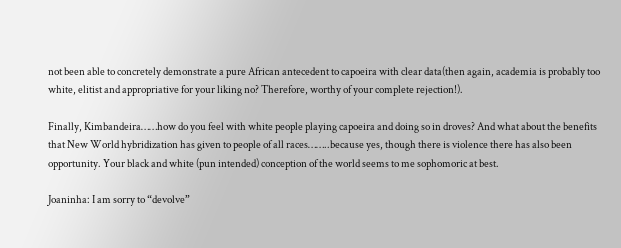not been able to concretely demonstrate a pure African antecedent to capoeira with clear data(then again, academia is probably too white, elitist and appropriative for your liking no? Therefore, worthy of your complete rejection!).

Finally, Kimbandeira……how do you feel with white people playing capoeira and doing so in droves? And what about the benefits that New World hybridization has given to people of all races……..because yes, though there is violence there has also been opportunity. Your black and white (pun intended) conception of the world seems to me sophomoric at best.

Joaninha: I am sorry to “devolve”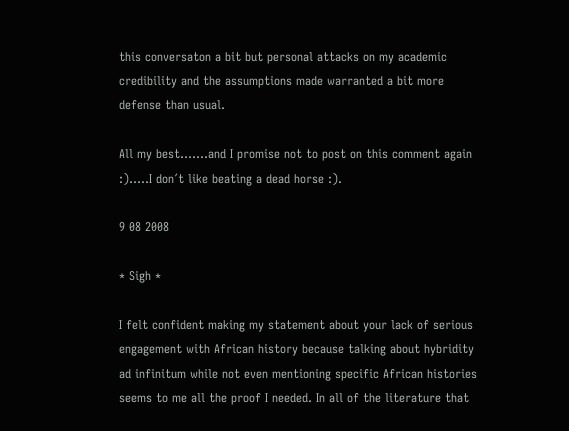this conversaton a bit but personal attacks on my academic credibility and the assumptions made warranted a bit more defense than usual.

All my best…….and I promise not to post on this comment again :)…..I don´t like beating a dead horse :).

9 08 2008

* Sigh *

I felt confident making my statement about your lack of serious engagement with African history because talking about hybridity ad infinitum while not even mentioning specific African histories seems to me all the proof I needed. In all of the literature that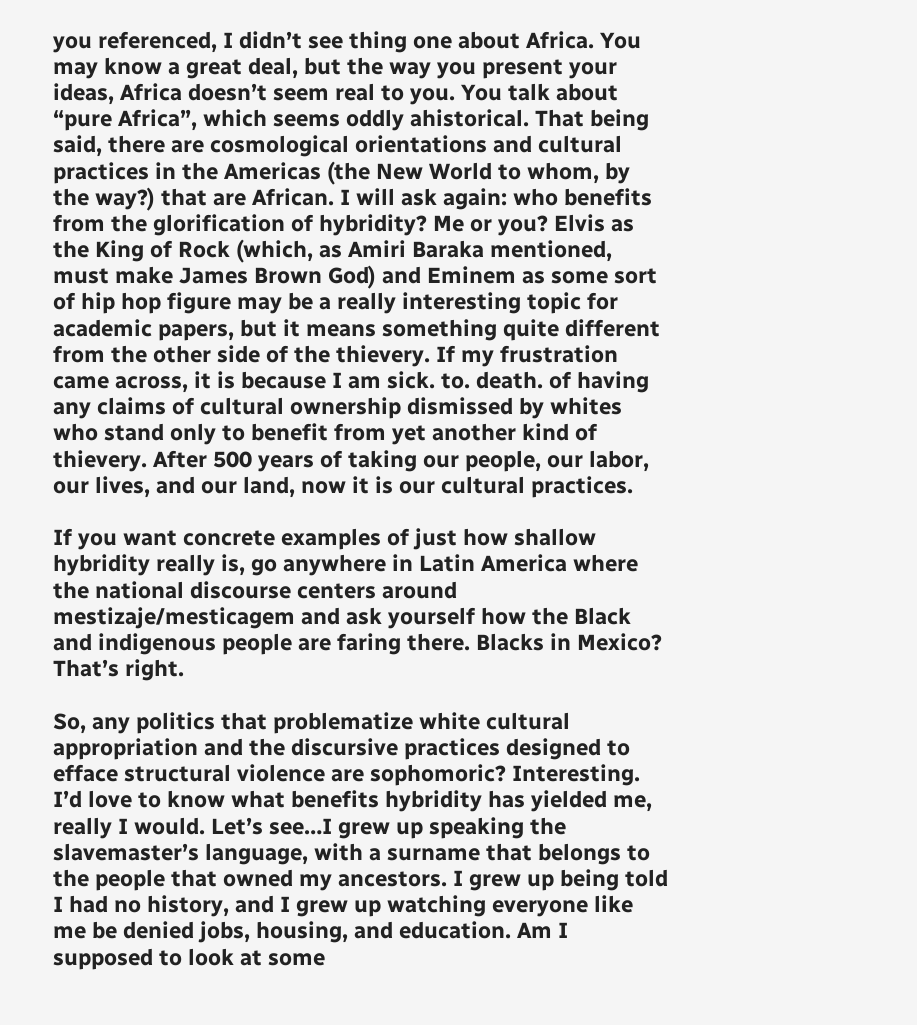you referenced, I didn’t see thing one about Africa. You may know a great deal, but the way you present your ideas, Africa doesn’t seem real to you. You talk about “pure Africa”, which seems oddly ahistorical. That being said, there are cosmological orientations and cultural practices in the Americas (the New World to whom, by the way?) that are African. I will ask again: who benefits from the glorification of hybridity? Me or you? Elvis as the King of Rock (which, as Amiri Baraka mentioned, must make James Brown God) and Eminem as some sort of hip hop figure may be a really interesting topic for academic papers, but it means something quite different from the other side of the thievery. If my frustration came across, it is because I am sick. to. death. of having any claims of cultural ownership dismissed by whites who stand only to benefit from yet another kind of thievery. After 500 years of taking our people, our labor, our lives, and our land, now it is our cultural practices.

If you want concrete examples of just how shallow hybridity really is, go anywhere in Latin America where the national discourse centers around mestizaje/mesticagem and ask yourself how the Black and indigenous people are faring there. Blacks in Mexico? That’s right.

So, any politics that problematize white cultural appropriation and the discursive practices designed to efface structural violence are sophomoric? Interesting. I’d love to know what benefits hybridity has yielded me, really I would. Let’s see…I grew up speaking the slavemaster’s language, with a surname that belongs to the people that owned my ancestors. I grew up being told I had no history, and I grew up watching everyone like me be denied jobs, housing, and education. Am I supposed to look at some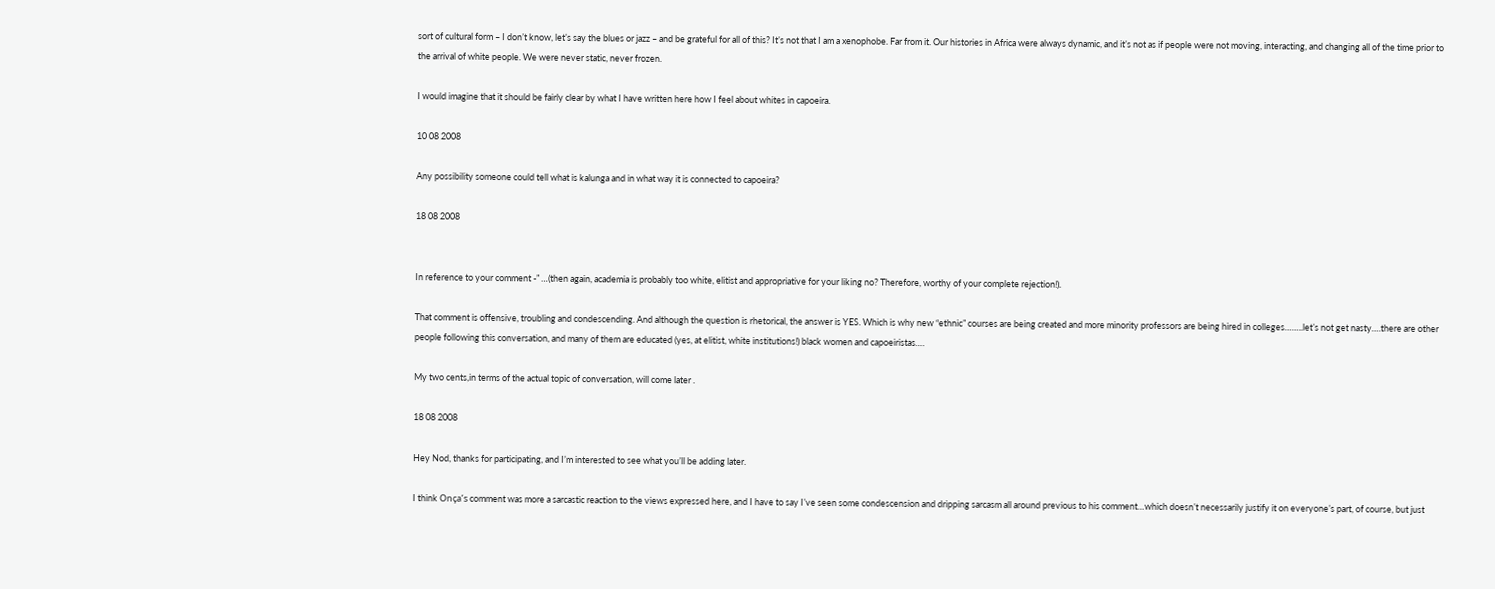sort of cultural form – I don’t know, let’s say the blues or jazz – and be grateful for all of this? It’s not that I am a xenophobe. Far from it. Our histories in Africa were always dynamic, and it’s not as if people were not moving, interacting, and changing all of the time prior to the arrival of white people. We were never static, never frozen.

I would imagine that it should be fairly clear by what I have written here how I feel about whites in capoeira.

10 08 2008

Any possibility someone could tell what is kalunga and in what way it is connected to capoeira?

18 08 2008


In reference to your comment -” …(then again, academia is probably too white, elitist and appropriative for your liking no? Therefore, worthy of your complete rejection!).

That comment is offensive, troubling and condescending. And although the question is rhetorical, the answer is YES. Which is why new “ethnic” courses are being created and more minority professors are being hired in colleges……..let’s not get nasty….there are other people following this conversation, and many of them are educated (yes, at elitist, white institutions!) black women and capoeiristas….

My two cents,in terms of the actual topic of conversation, will come later .

18 08 2008

Hey Nod, thanks for participating, and I’m interested to see what you’ll be adding later.

I think Onça’s comment was more a sarcastic reaction to the views expressed here, and I have to say I’ve seen some condescension and dripping sarcasm all around previous to his comment…which doesn’t necessarily justify it on everyone’s part, of course, but just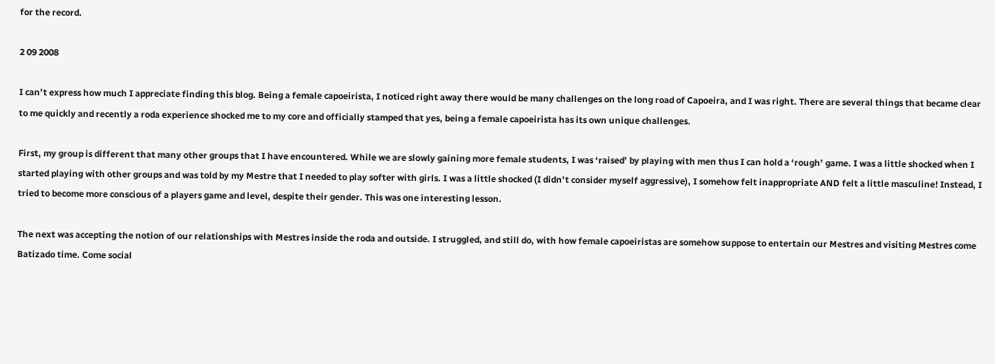for the record.

2 09 2008

I can’t express how much I appreciate finding this blog. Being a female capoeirista, I noticed right away there would be many challenges on the long road of Capoeira, and I was right. There are several things that became clear to me quickly and recently a roda experience shocked me to my core and officially stamped that yes, being a female capoeirista has its own unique challenges.

First, my group is different that many other groups that I have encountered. While we are slowly gaining more female students, I was ‘raised’ by playing with men thus I can hold a ‘rough’ game. I was a little shocked when I started playing with other groups and was told by my Mestre that I needed to play softer with girls. I was a little shocked (I didn’t consider myself aggressive), I somehow felt inappropriate AND felt a little masculine! Instead, I tried to become more conscious of a players game and level, despite their gender. This was one interesting lesson.

The next was accepting the notion of our relationships with Mestres inside the roda and outside. I struggled, and still do, with how female capoeiristas are somehow suppose to entertain our Mestres and visiting Mestres come Batizado time. Come social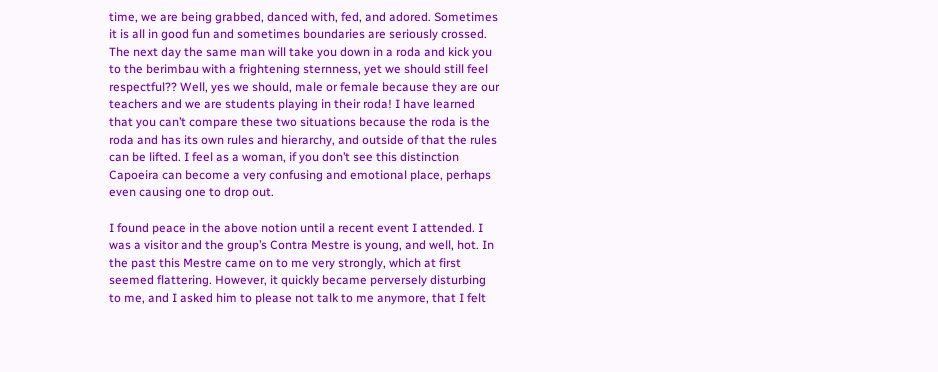time, we are being grabbed, danced with, fed, and adored. Sometimes it is all in good fun and sometimes boundaries are seriously crossed. The next day the same man will take you down in a roda and kick you to the berimbau with a frightening sternness, yet we should still feel respectful?? Well, yes we should, male or female because they are our teachers and we are students playing in their roda! I have learned that you can’t compare these two situations because the roda is the roda and has its own rules and hierarchy, and outside of that the rules can be lifted. I feel as a woman, if you don’t see this distinction Capoeira can become a very confusing and emotional place, perhaps even causing one to drop out.

I found peace in the above notion until a recent event I attended. I was a visitor and the group’s Contra Mestre is young, and well, hot. In the past this Mestre came on to me very strongly, which at first seemed flattering. However, it quickly became perversely disturbing to me, and I asked him to please not talk to me anymore, that I felt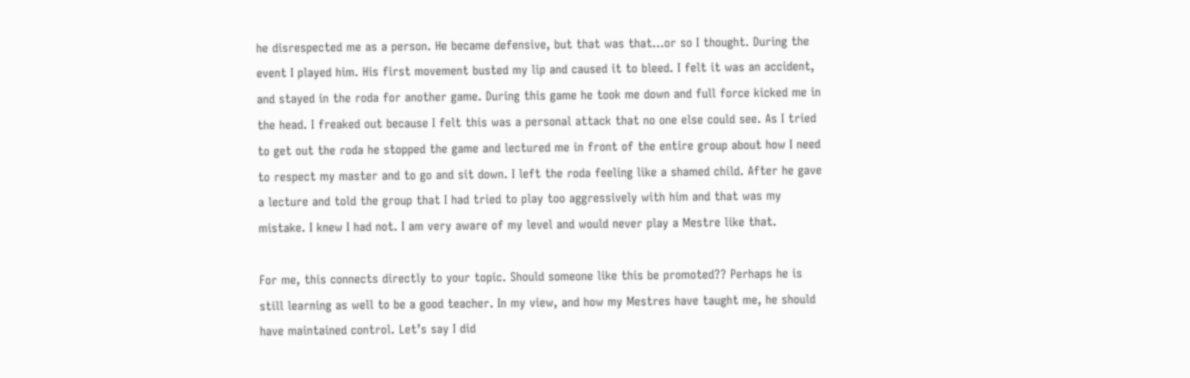he disrespected me as a person. He became defensive, but that was that…or so I thought. During the event I played him. His first movement busted my lip and caused it to bleed. I felt it was an accident, and stayed in the roda for another game. During this game he took me down and full force kicked me in the head. I freaked out because I felt this was a personal attack that no one else could see. As I tried to get out the roda he stopped the game and lectured me in front of the entire group about how I need to respect my master and to go and sit down. I left the roda feeling like a shamed child. After he gave a lecture and told the group that I had tried to play too aggressively with him and that was my mistake. I knew I had not. I am very aware of my level and would never play a Mestre like that.

For me, this connects directly to your topic. Should someone like this be promoted?? Perhaps he is still learning as well to be a good teacher. In my view, and how my Mestres have taught me, he should have maintained control. Let’s say I did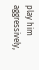play him aggressively,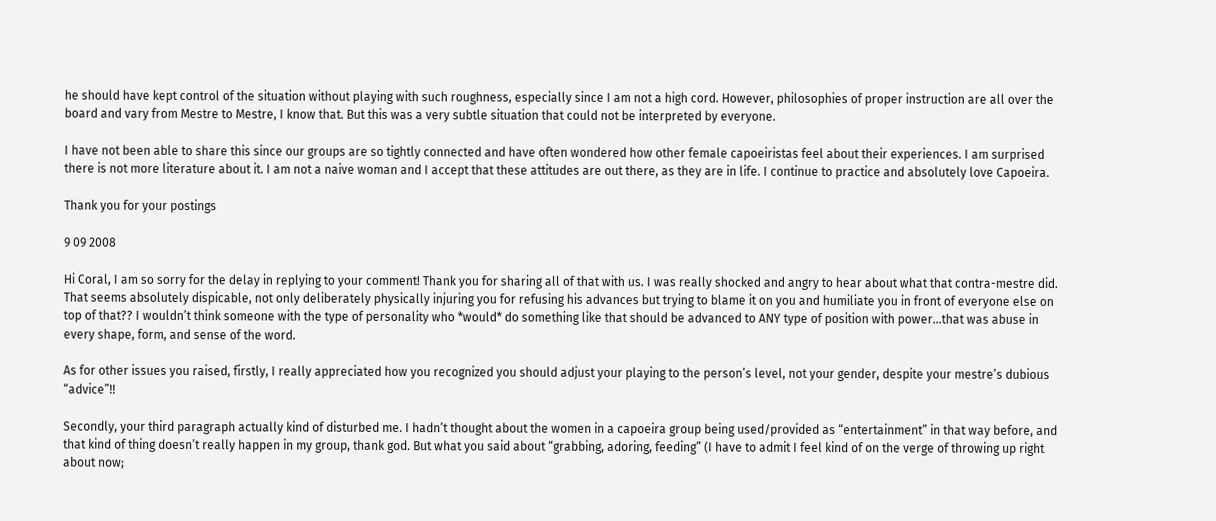he should have kept control of the situation without playing with such roughness, especially since I am not a high cord. However, philosophies of proper instruction are all over the board and vary from Mestre to Mestre, I know that. But this was a very subtle situation that could not be interpreted by everyone.

I have not been able to share this since our groups are so tightly connected and have often wondered how other female capoeiristas feel about their experiences. I am surprised there is not more literature about it. I am not a naive woman and I accept that these attitudes are out there, as they are in life. I continue to practice and absolutely love Capoeira.

Thank you for your postings

9 09 2008

Hi Coral, I am so sorry for the delay in replying to your comment! Thank you for sharing all of that with us. I was really shocked and angry to hear about what that contra-mestre did. That seems absolutely dispicable, not only deliberately physically injuring you for refusing his advances but trying to blame it on you and humiliate you in front of everyone else on top of that?? I wouldn’t think someone with the type of personality who *would* do something like that should be advanced to ANY type of position with power…that was abuse in every shape, form, and sense of the word.

As for other issues you raised, firstly, I really appreciated how you recognized you should adjust your playing to the person’s level, not your gender, despite your mestre’s dubious “advice”!!

Secondly, your third paragraph actually kind of disturbed me. I hadn’t thought about the women in a capoeira group being used/provided as “entertainment” in that way before, and that kind of thing doesn’t really happen in my group, thank god. But what you said about “grabbing, adoring, feeding” (I have to admit I feel kind of on the verge of throwing up right about now;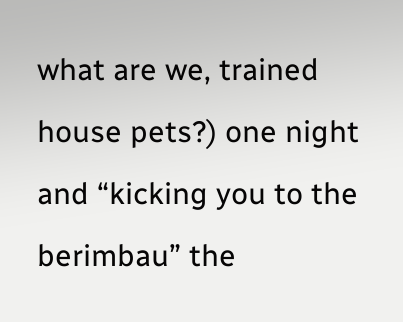what are we, trained house pets?) one night and “kicking you to the berimbau” the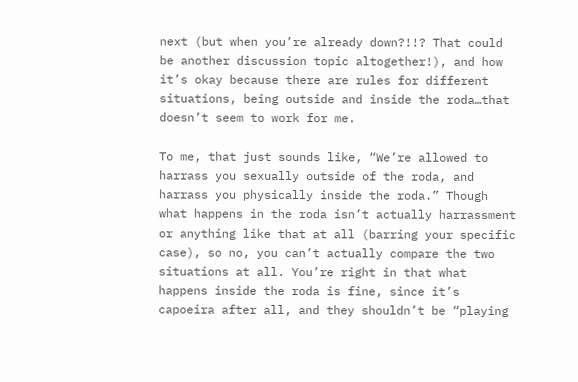next (but when you’re already down?!!? That could be another discussion topic altogether!), and how it’s okay because there are rules for different situations, being outside and inside the roda…that doesn’t seem to work for me.

To me, that just sounds like, “We’re allowed to harrass you sexually outside of the roda, and harrass you physically inside the roda.” Though what happens in the roda isn’t actually harrassment or anything like that at all (barring your specific case), so no, you can’t actually compare the two situations at all. You’re right in that what happens inside the roda is fine, since it’s capoeira after all, and they shouldn’t be “playing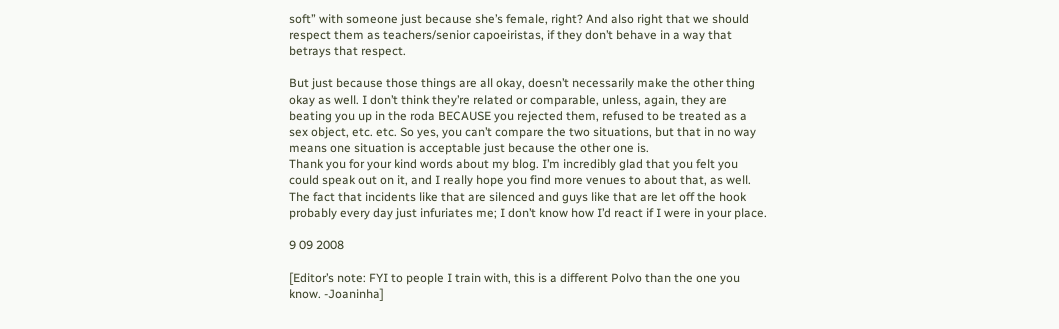soft” with someone just because she’s female, right? And also right that we should respect them as teachers/senior capoeiristas, if they don’t behave in a way that betrays that respect.

But just because those things are all okay, doesn’t necessarily make the other thing okay as well. I don’t think they’re related or comparable, unless, again, they are beating you up in the roda BECAUSE you rejected them, refused to be treated as a sex object, etc. etc. So yes, you can’t compare the two situations, but that in no way means one situation is acceptable just because the other one is.
Thank you for your kind words about my blog. I’m incredibly glad that you felt you could speak out on it, and I really hope you find more venues to about that, as well. The fact that incidents like that are silenced and guys like that are let off the hook probably every day just infuriates me; I don’t know how I’d react if I were in your place.

9 09 2008

[Editor’s note: FYI to people I train with, this is a different Polvo than the one you know. -Joaninha]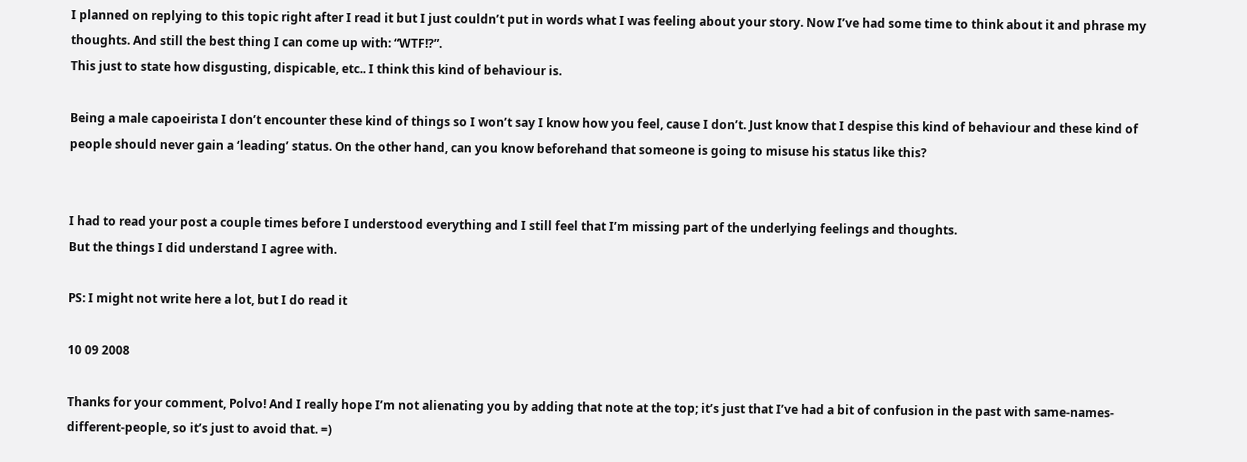I planned on replying to this topic right after I read it but I just couldn’t put in words what I was feeling about your story. Now I’ve had some time to think about it and phrase my thoughts. And still the best thing I can come up with: “WTF!?”.
This just to state how disgusting, dispicable, etc.. I think this kind of behaviour is.

Being a male capoeirista I don’t encounter these kind of things so I won’t say I know how you feel, cause I don’t. Just know that I despise this kind of behaviour and these kind of people should never gain a ‘leading’ status. On the other hand, can you know beforehand that someone is going to misuse his status like this?


I had to read your post a couple times before I understood everything and I still feel that I’m missing part of the underlying feelings and thoughts.
But the things I did understand I agree with.

PS: I might not write here a lot, but I do read it

10 09 2008

Thanks for your comment, Polvo! And I really hope I’m not alienating you by adding that note at the top; it’s just that I’ve had a bit of confusion in the past with same-names-different-people, so it’s just to avoid that. =)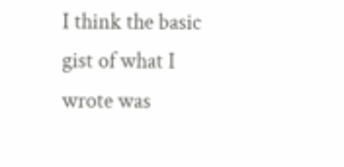I think the basic gist of what I wrote was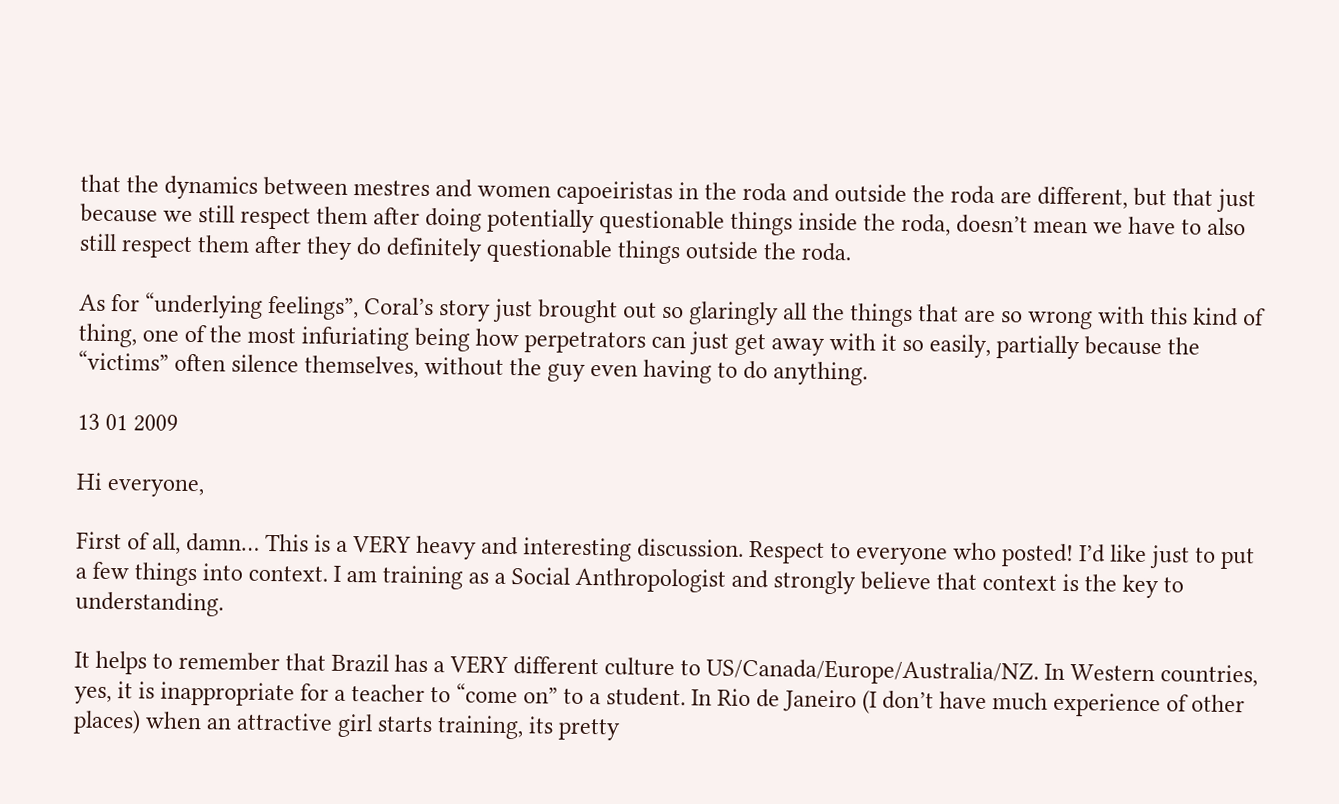that the dynamics between mestres and women capoeiristas in the roda and outside the roda are different, but that just because we still respect them after doing potentially questionable things inside the roda, doesn’t mean we have to also still respect them after they do definitely questionable things outside the roda.

As for “underlying feelings”, Coral’s story just brought out so glaringly all the things that are so wrong with this kind of thing, one of the most infuriating being how perpetrators can just get away with it so easily, partially because the “victims” often silence themselves, without the guy even having to do anything.

13 01 2009

Hi everyone,

First of all, damn… This is a VERY heavy and interesting discussion. Respect to everyone who posted! I’d like just to put a few things into context. I am training as a Social Anthropologist and strongly believe that context is the key to understanding.

It helps to remember that Brazil has a VERY different culture to US/Canada/Europe/Australia/NZ. In Western countries, yes, it is inappropriate for a teacher to “come on” to a student. In Rio de Janeiro (I don’t have much experience of other places) when an attractive girl starts training, its pretty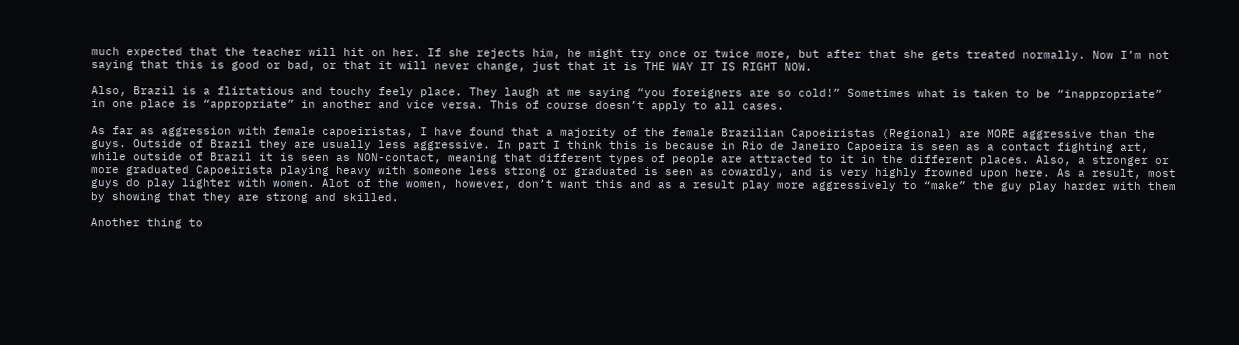much expected that the teacher will hit on her. If she rejects him, he might try once or twice more, but after that she gets treated normally. Now I’m not saying that this is good or bad, or that it will never change, just that it is THE WAY IT IS RIGHT NOW.

Also, Brazil is a flirtatious and touchy feely place. They laugh at me saying “you foreigners are so cold!” Sometimes what is taken to be “inappropriate” in one place is “appropriate” in another and vice versa. This of course doesn’t apply to all cases.

As far as aggression with female capoeiristas, I have found that a majority of the female Brazilian Capoeiristas (Regional) are MORE aggressive than the guys. Outside of Brazil they are usually less aggressive. In part I think this is because in Rio de Janeiro Capoeira is seen as a contact fighting art, while outside of Brazil it is seen as NON-contact, meaning that different types of people are attracted to it in the different places. Also, a stronger or more graduated Capoeirista playing heavy with someone less strong or graduated is seen as cowardly, and is very highly frowned upon here. As a result, most guys do play lighter with women. Alot of the women, however, don’t want this and as a result play more aggressively to “make” the guy play harder with them by showing that they are strong and skilled.

Another thing to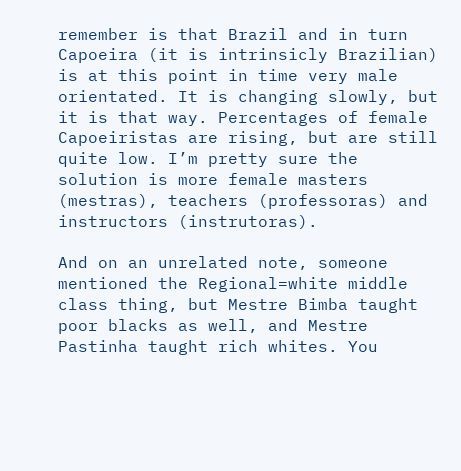remember is that Brazil and in turn Capoeira (it is intrinsicly Brazilian) is at this point in time very male orientated. It is changing slowly, but it is that way. Percentages of female Capoeiristas are rising, but are still quite low. I’m pretty sure the solution is more female masters (mestras), teachers (professoras) and instructors (instrutoras).

And on an unrelated note, someone mentioned the Regional=white middle class thing, but Mestre Bimba taught poor blacks as well, and Mestre Pastinha taught rich whites. You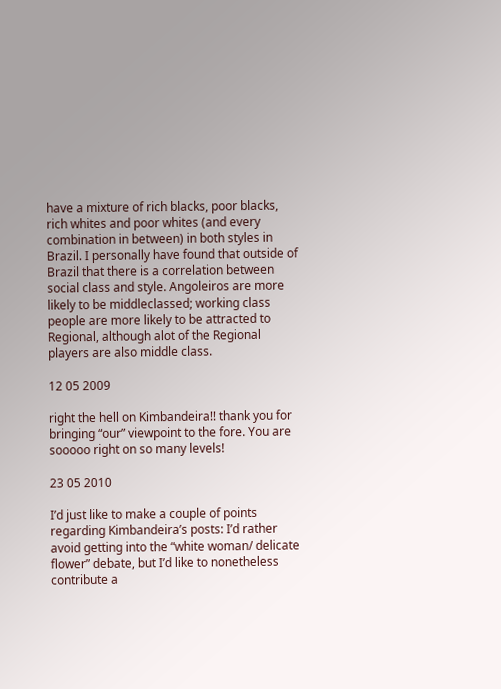have a mixture of rich blacks, poor blacks, rich whites and poor whites (and every combination in between) in both styles in Brazil. I personally have found that outside of Brazil that there is a correlation between social class and style. Angoleiros are more likely to be middleclassed; working class people are more likely to be attracted to Regional, although alot of the Regional players are also middle class.

12 05 2009

right the hell on Kimbandeira!! thank you for bringing “our” viewpoint to the fore. You are sooooo right on so many levels!

23 05 2010

I’d just like to make a couple of points regarding Kimbandeira’s posts: I’d rather avoid getting into the “white woman/ delicate flower” debate, but I’d like to nonetheless contribute a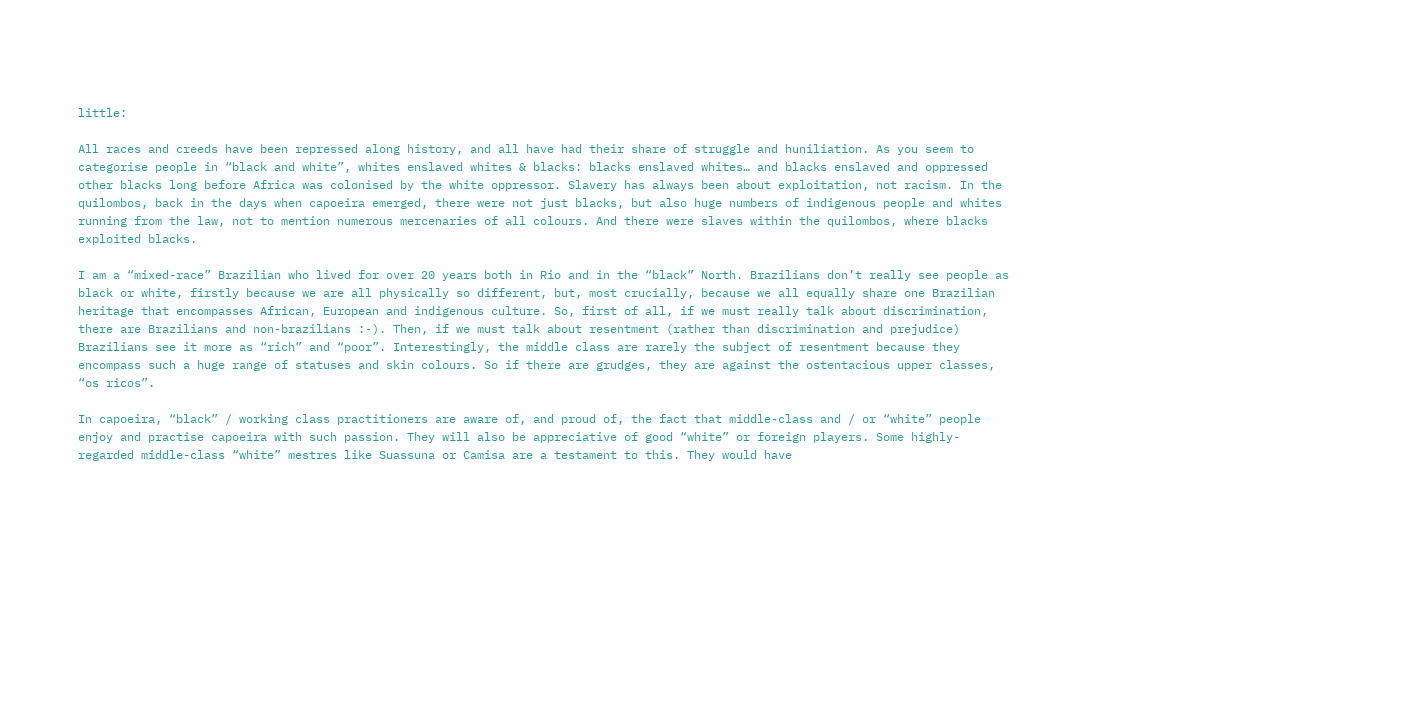little:

All races and creeds have been repressed along history, and all have had their share of struggle and huniliation. As you seem to categorise people in “black and white”, whites enslaved whites & blacks: blacks enslaved whites… and blacks enslaved and oppressed other blacks long before Africa was colonised by the white oppressor. Slavery has always been about exploitation, not racism. In the quilombos, back in the days when capoeira emerged, there were not just blacks, but also huge numbers of indigenous people and whites running from the law, not to mention numerous mercenaries of all colours. And there were slaves within the quilombos, where blacks exploited blacks.

I am a “mixed-race” Brazilian who lived for over 20 years both in Rio and in the “black” North. Brazilians don’t really see people as black or white, firstly because we are all physically so different, but, most crucially, because we all equally share one Brazilian heritage that encompasses African, European and indigenous culture. So, first of all, if we must really talk about discrimination, there are Brazilians and non-brazilians :-). Then, if we must talk about resentment (rather than discrimination and prejudice) Brazilians see it more as “rich” and “poor”. Interestingly, the middle class are rarely the subject of resentment because they encompass such a huge range of statuses and skin colours. So if there are grudges, they are against the ostentacious upper classes, “os ricos”.

In capoeira, “black” / working class practitioners are aware of, and proud of, the fact that middle-class and / or “white” people enjoy and practise capoeira with such passion. They will also be appreciative of good “white” or foreign players. Some highly-regarded middle-class “white” mestres like Suassuna or Camisa are a testament to this. They would have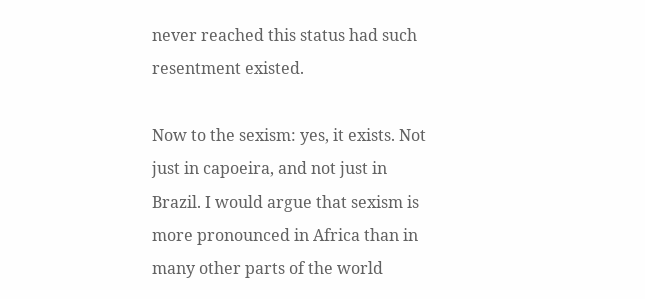never reached this status had such resentment existed.

Now to the sexism: yes, it exists. Not just in capoeira, and not just in Brazil. I would argue that sexism is more pronounced in Africa than in many other parts of the world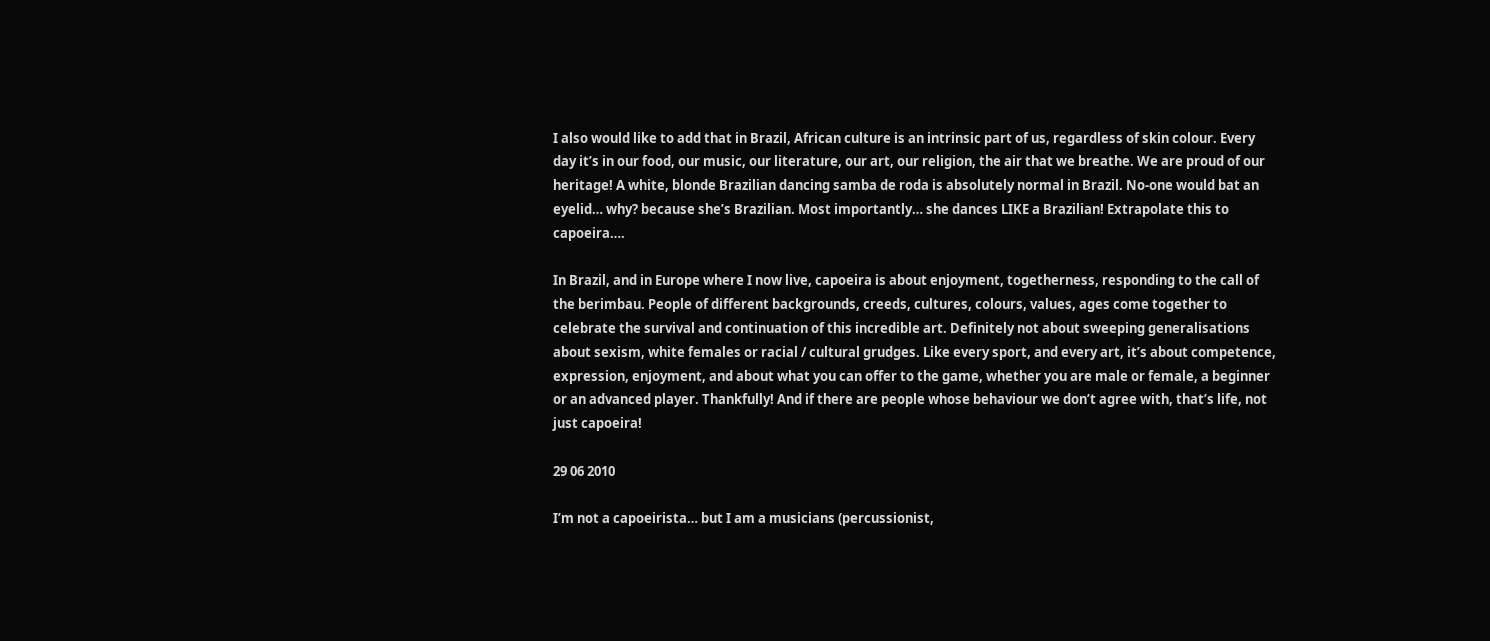I also would like to add that in Brazil, African culture is an intrinsic part of us, regardless of skin colour. Every day it’s in our food, our music, our literature, our art, our religion, the air that we breathe. We are proud of our heritage! A white, blonde Brazilian dancing samba de roda is absolutely normal in Brazil. No-one would bat an eyelid… why? because she’s Brazilian. Most importantly… she dances LIKE a Brazilian! Extrapolate this to capoeira….

In Brazil, and in Europe where I now live, capoeira is about enjoyment, togetherness, responding to the call of the berimbau. People of different backgrounds, creeds, cultures, colours, values, ages come together to celebrate the survival and continuation of this incredible art. Definitely not about sweeping generalisations about sexism, white females or racial / cultural grudges. Like every sport, and every art, it’s about competence, expression, enjoyment, and about what you can offer to the game, whether you are male or female, a beginner or an advanced player. Thankfully! And if there are people whose behaviour we don’t agree with, that’s life, not just capoeira!

29 06 2010

I’m not a capoeirista… but I am a musicians (percussionist,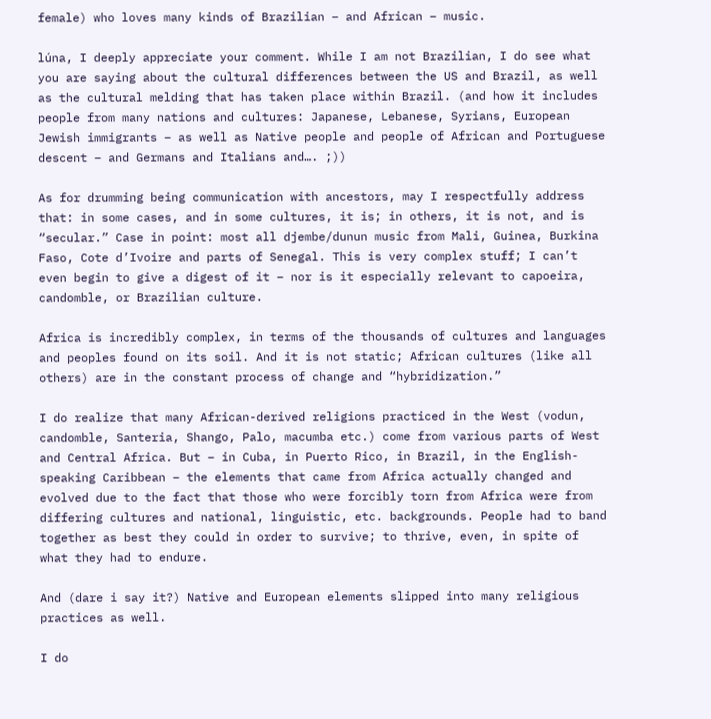female) who loves many kinds of Brazilian – and African – music.

lúna, I deeply appreciate your comment. While I am not Brazilian, I do see what you are saying about the cultural differences between the US and Brazil, as well as the cultural melding that has taken place within Brazil. (and how it includes people from many nations and cultures: Japanese, Lebanese, Syrians, European Jewish immigrants – as well as Native people and people of African and Portuguese descent – and Germans and Italians and…. ;))

As for drumming being communication with ancestors, may I respectfully address that: in some cases, and in some cultures, it is; in others, it is not, and is “secular.” Case in point: most all djembe/dunun music from Mali, Guinea, Burkina Faso, Cote d’Ivoire and parts of Senegal. This is very complex stuff; I can’t even begin to give a digest of it – nor is it especially relevant to capoeira, candomble, or Brazilian culture.

Africa is incredibly complex, in terms of the thousands of cultures and languages and peoples found on its soil. And it is not static; African cultures (like all others) are in the constant process of change and “hybridization.”

I do realize that many African-derived religions practiced in the West (vodun, candomble, Santeria, Shango, Palo, macumba etc.) come from various parts of West and Central Africa. But – in Cuba, in Puerto Rico, in Brazil, in the English-speaking Caribbean – the elements that came from Africa actually changed and evolved due to the fact that those who were forcibly torn from Africa were from differing cultures and national, linguistic, etc. backgrounds. People had to band together as best they could in order to survive; to thrive, even, in spite of what they had to endure.

And (dare i say it?) Native and European elements slipped into many religious practices as well.

I do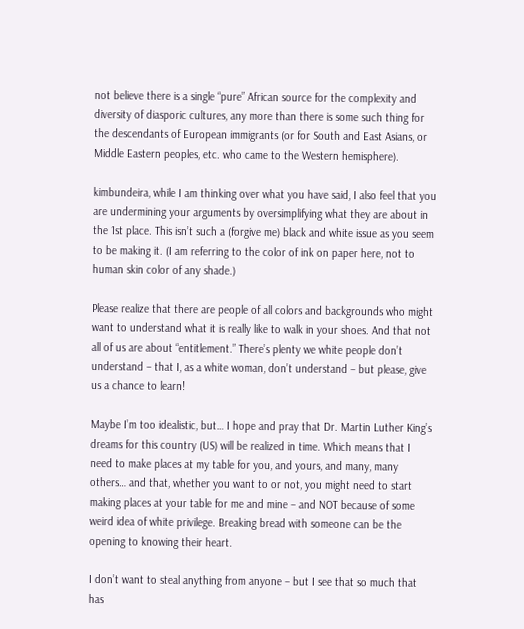not believe there is a single “pure” African source for the complexity and diversity of diasporic cultures, any more than there is some such thing for the descendants of European immigrants (or for South and East Asians, or Middle Eastern peoples, etc. who came to the Western hemisphere).

kimbundeira, while I am thinking over what you have said, I also feel that you are undermining your arguments by oversimplifying what they are about in the 1st place. This isn’t such a (forgive me) black and white issue as you seem to be making it. (I am referring to the color of ink on paper here, not to human skin color of any shade.)

Please realize that there are people of all colors and backgrounds who might want to understand what it is really like to walk in your shoes. And that not all of us are about “entitlement.” There’s plenty we white people don’t understand – that I, as a white woman, don’t understand – but please, give us a chance to learn!

Maybe I’m too idealistic, but… I hope and pray that Dr. Martin Luther King’s dreams for this country (US) will be realized in time. Which means that I need to make places at my table for you, and yours, and many, many others… and that, whether you want to or not, you might need to start making places at your table for me and mine – and NOT because of some weird idea of white privilege. Breaking bread with someone can be the opening to knowing their heart.

I don’t want to steal anything from anyone – but I see that so much that has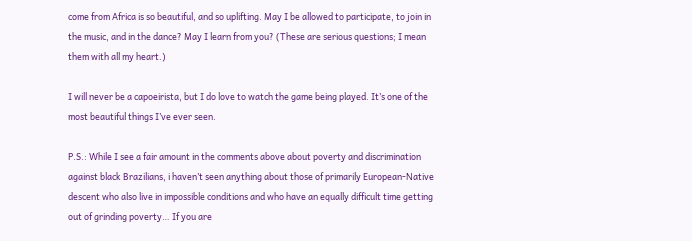come from Africa is so beautiful, and so uplifting. May I be allowed to participate, to join in the music, and in the dance? May I learn from you? (These are serious questions; I mean them with all my heart.)

I will never be a capoeirista, but I do love to watch the game being played. It’s one of the most beautiful things I’ve ever seen.

P.S.: While I see a fair amount in the comments above about poverty and discrimination against black Brazilians, i haven’t seen anything about those of primarily European-Native descent who also live in impossible conditions and who have an equally difficult time getting out of grinding poverty… If you are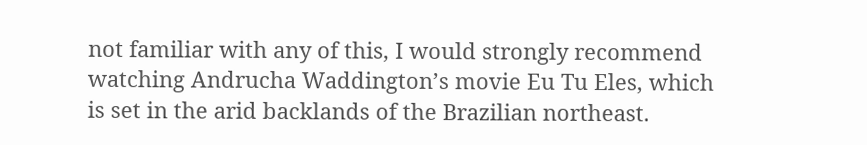not familiar with any of this, I would strongly recommend watching Andrucha Waddington’s movie Eu Tu Eles, which is set in the arid backlands of the Brazilian northeast.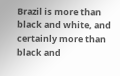Brazil is more than black and white, and certainly more than black and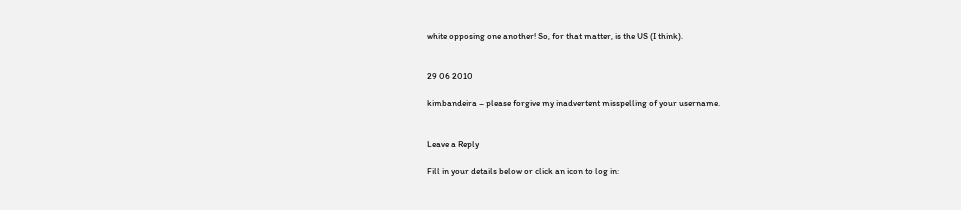white opposing one another! So, for that matter, is the US (I think).


29 06 2010

kimbandeira – please forgive my inadvertent misspelling of your username.


Leave a Reply

Fill in your details below or click an icon to log in: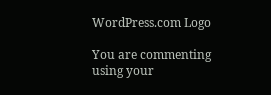WordPress.com Logo

You are commenting using your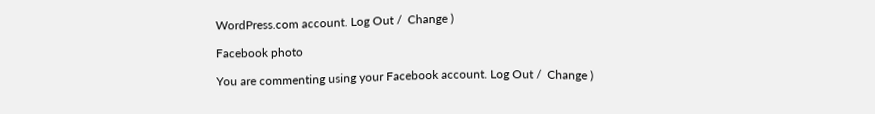WordPress.com account. Log Out /  Change )

Facebook photo

You are commenting using your Facebook account. Log Out /  Change )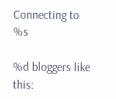Connecting to %s

%d bloggers like this: